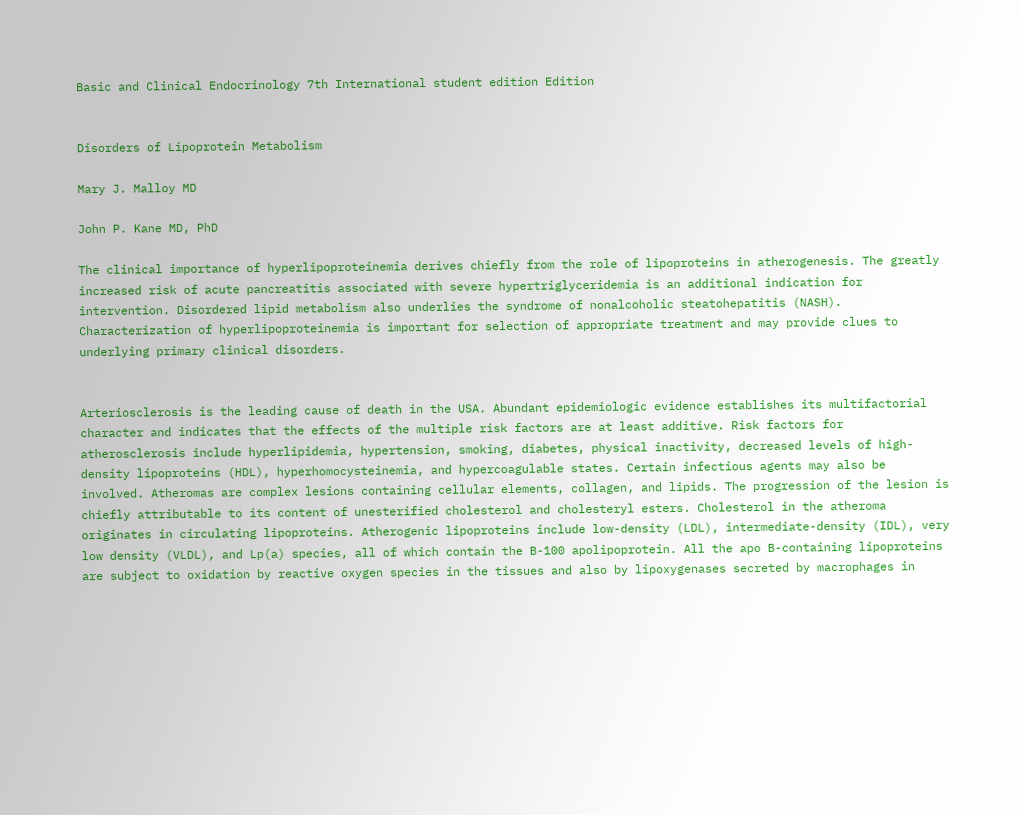Basic and Clinical Endocrinology 7th International student edition Edition


Disorders of Lipoprotein Metabolism

Mary J. Malloy MD

John P. Kane MD, PhD

The clinical importance of hyperlipoproteinemia derives chiefly from the role of lipoproteins in atherogenesis. The greatly increased risk of acute pancreatitis associated with severe hypertriglyceridemia is an additional indication for intervention. Disordered lipid metabolism also underlies the syndrome of nonalcoholic steatohepatitis (NASH). Characterization of hyperlipoproteinemia is important for selection of appropriate treatment and may provide clues to underlying primary clinical disorders.


Arteriosclerosis is the leading cause of death in the USA. Abundant epidemiologic evidence establishes its multifactorial character and indicates that the effects of the multiple risk factors are at least additive. Risk factors for atherosclerosis include hyperlipidemia, hypertension, smoking, diabetes, physical inactivity, decreased levels of high-density lipoproteins (HDL), hyperhomocysteinemia, and hypercoagulable states. Certain infectious agents may also be involved. Atheromas are complex lesions containing cellular elements, collagen, and lipids. The progression of the lesion is chiefly attributable to its content of unesterified cholesterol and cholesteryl esters. Cholesterol in the atheroma originates in circulating lipoproteins. Atherogenic lipoproteins include low-density (LDL), intermediate-density (IDL), very low density (VLDL), and Lp(a) species, all of which contain the B-100 apolipoprotein. All the apo B-containing lipoproteins are subject to oxidation by reactive oxygen species in the tissues and also by lipoxygenases secreted by macrophages in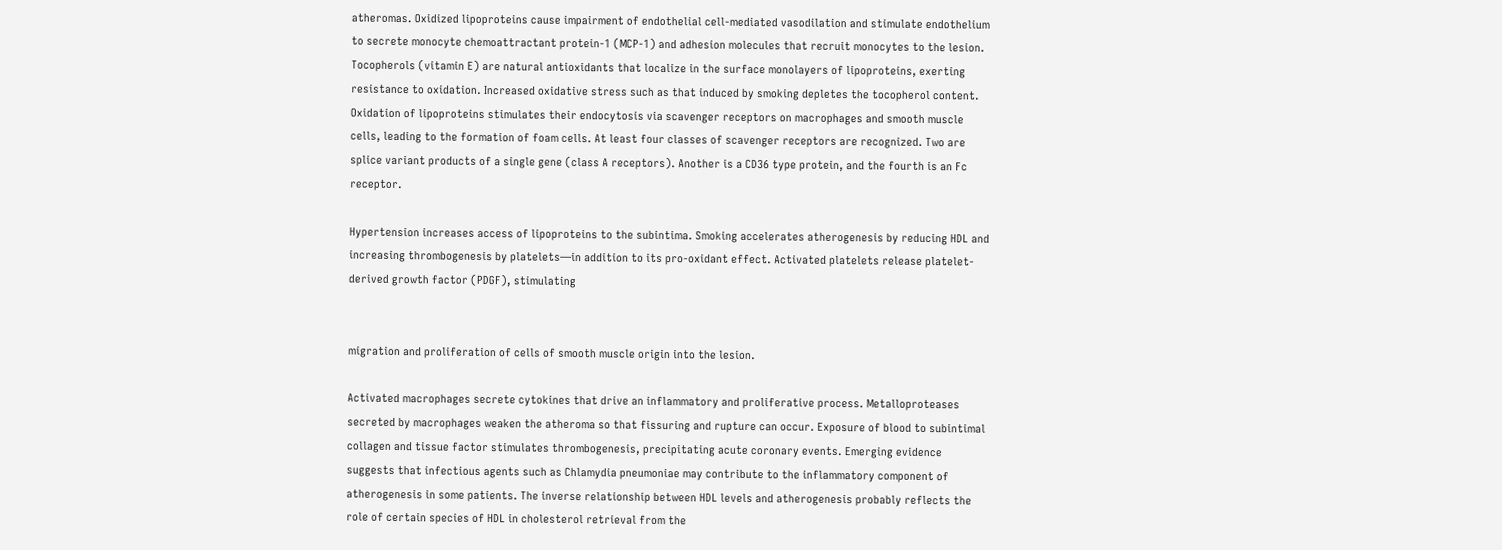atheromas. Oxidized lipoproteins cause impairment of endothelial cell-mediated vasodilation and stimulate endothelium to secrete monocyte chemoattractant protein-1 (MCP-1) and adhesion molecules that recruit monocytes to the lesion. Tocopherols (vitamin E) are natural antioxidants that localize in the surface monolayers of lipoproteins, exerting resistance to oxidation. Increased oxidative stress such as that induced by smoking depletes the tocopherol content. Oxidation of lipoproteins stimulates their endocytosis via scavenger receptors on macrophages and smooth muscle cells, leading to the formation of foam cells. At least four classes of scavenger receptors are recognized. Two are splice variant products of a single gene (class A receptors). Another is a CD36 type protein, and the fourth is an Fc receptor.

Hypertension increases access of lipoproteins to the subintima. Smoking accelerates atherogenesis by reducing HDL and increasing thrombogenesis by platelets—in addition to its pro-oxidant effect. Activated platelets release platelet-derived growth factor (PDGF), stimulating


migration and proliferation of cells of smooth muscle origin into the lesion.

Activated macrophages secrete cytokines that drive an inflammatory and proliferative process. Metalloproteases secreted by macrophages weaken the atheroma so that fissuring and rupture can occur. Exposure of blood to subintimal collagen and tissue factor stimulates thrombogenesis, precipitating acute coronary events. Emerging evidence suggests that infectious agents such as Chlamydia pneumoniae may contribute to the inflammatory component of atherogenesis in some patients. The inverse relationship between HDL levels and atherogenesis probably reflects the role of certain species of HDL in cholesterol retrieval from the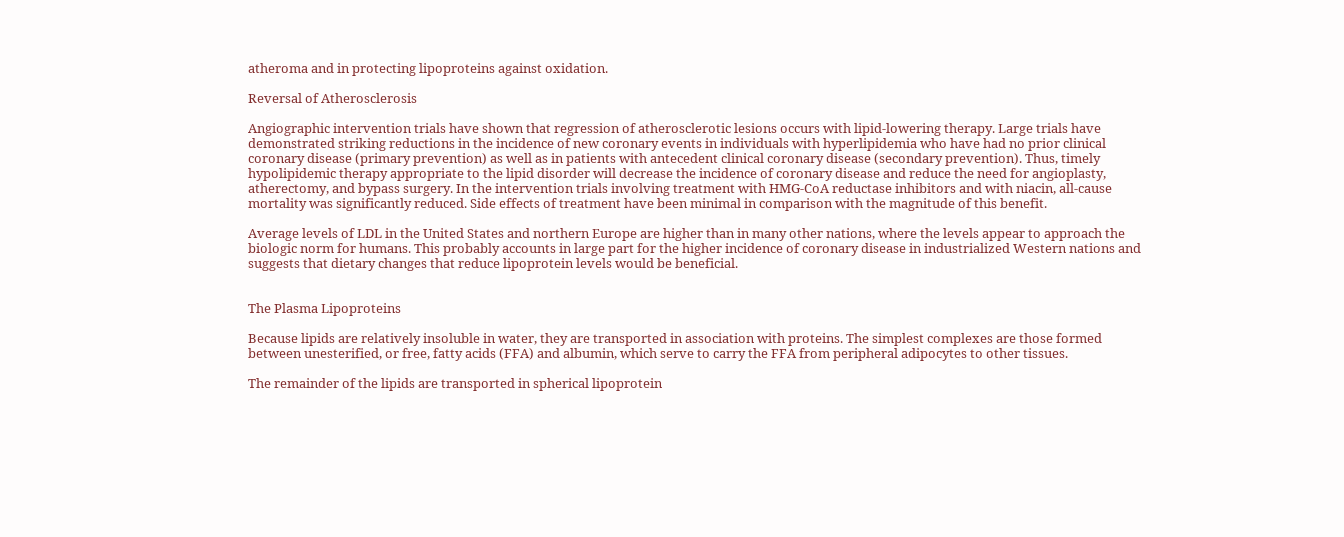atheroma and in protecting lipoproteins against oxidation.

Reversal of Atherosclerosis

Angiographic intervention trials have shown that regression of atherosclerotic lesions occurs with lipid-lowering therapy. Large trials have demonstrated striking reductions in the incidence of new coronary events in individuals with hyperlipidemia who have had no prior clinical coronary disease (primary prevention) as well as in patients with antecedent clinical coronary disease (secondary prevention). Thus, timely hypolipidemic therapy appropriate to the lipid disorder will decrease the incidence of coronary disease and reduce the need for angioplasty, atherectomy, and bypass surgery. In the intervention trials involving treatment with HMG-CoA reductase inhibitors and with niacin, all-cause mortality was significantly reduced. Side effects of treatment have been minimal in comparison with the magnitude of this benefit.

Average levels of LDL in the United States and northern Europe are higher than in many other nations, where the levels appear to approach the biologic norm for humans. This probably accounts in large part for the higher incidence of coronary disease in industrialized Western nations and suggests that dietary changes that reduce lipoprotein levels would be beneficial.


The Plasma Lipoproteins

Because lipids are relatively insoluble in water, they are transported in association with proteins. The simplest complexes are those formed between unesterified, or free, fatty acids (FFA) and albumin, which serve to carry the FFA from peripheral adipocytes to other tissues.

The remainder of the lipids are transported in spherical lipoprotein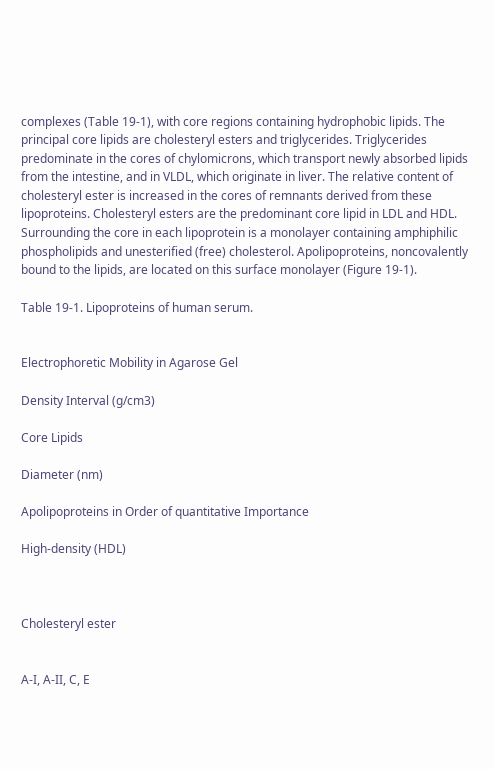complexes (Table 19-1), with core regions containing hydrophobic lipids. The principal core lipids are cholesteryl esters and triglycerides. Triglycerides predominate in the cores of chylomicrons, which transport newly absorbed lipids from the intestine, and in VLDL, which originate in liver. The relative content of cholesteryl ester is increased in the cores of remnants derived from these lipoproteins. Cholesteryl esters are the predominant core lipid in LDL and HDL. Surrounding the core in each lipoprotein is a monolayer containing amphiphilic phospholipids and unesterified (free) cholesterol. Apolipoproteins, noncovalently bound to the lipids, are located on this surface monolayer (Figure 19-1).

Table 19-1. Lipoproteins of human serum.


Electrophoretic Mobility in Agarose Gel

Density Interval (g/cm3)

Core Lipids

Diameter (nm)

Apolipoproteins in Order of quantitative Importance

High-density (HDL)



Cholesteryl ester


A-I, A-II, C, E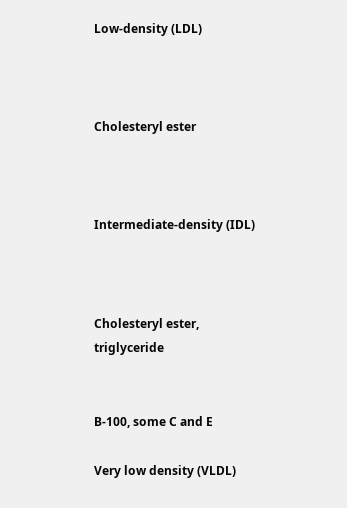Low-density (LDL)



Cholesteryl ester



Intermediate-density (IDL)



Cholesteryl ester, triglyceride


B-100, some C and E

Very low density (VLDL)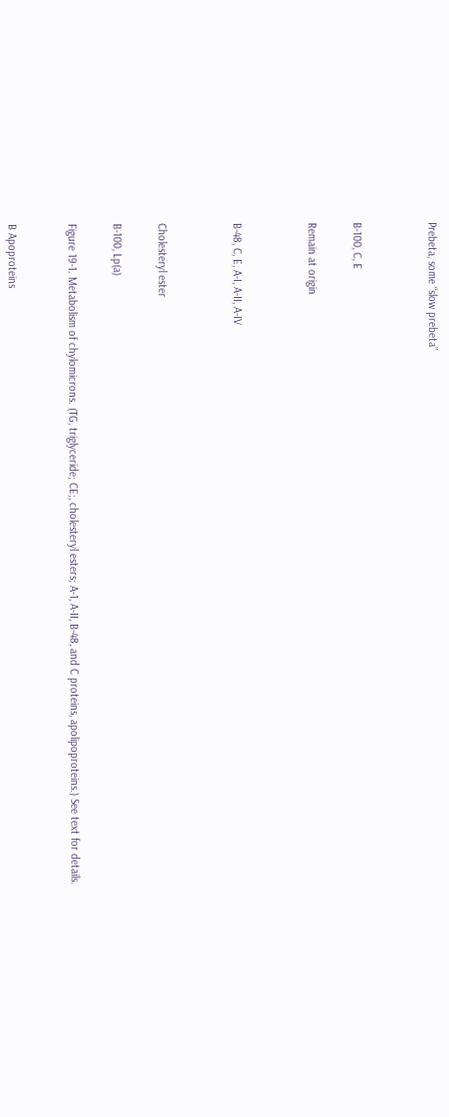Prebeta, some “slow prebeta”




B-100, C, E


Remain at origin




B-48, C, E, A-I, A-II, A-IV




Cholesteryl ester


B-100, Lp(a)


Figure 19-1. Metabolism of chylomicrons. (TG, triglyceride; CE;, cholesteryl esters; A-1, A-II, B-48, and C proteins, apolipoproteins.) See text for details.



B Apoproteins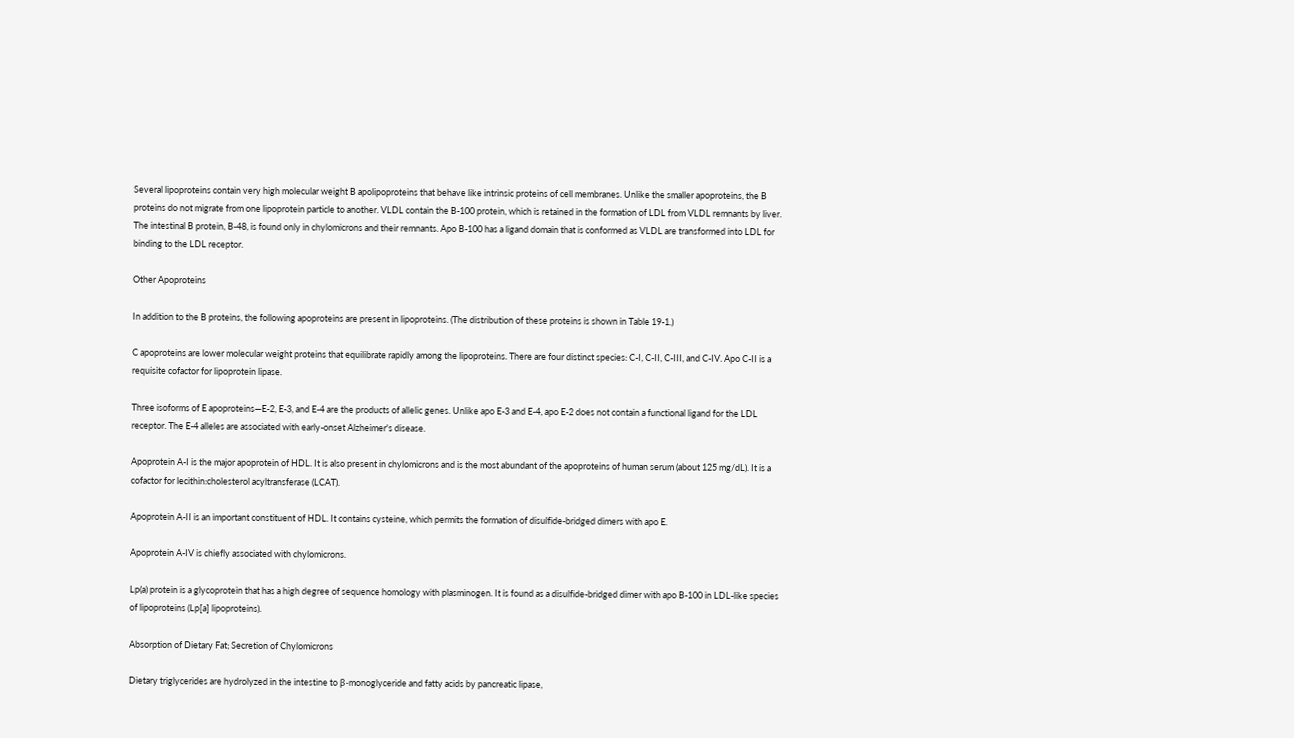Several lipoproteins contain very high molecular weight B apolipoproteins that behave like intrinsic proteins of cell membranes. Unlike the smaller apoproteins, the B proteins do not migrate from one lipoprotein particle to another. VLDL contain the B-100 protein, which is retained in the formation of LDL from VLDL remnants by liver. The intestinal B protein, B-48, is found only in chylomicrons and their remnants. Apo B-100 has a ligand domain that is conformed as VLDL are transformed into LDL for binding to the LDL receptor.

Other Apoproteins

In addition to the B proteins, the following apoproteins are present in lipoproteins. (The distribution of these proteins is shown in Table 19-1.)

C apoproteins are lower molecular weight proteins that equilibrate rapidly among the lipoproteins. There are four distinct species: C-I, C-II, C-III, and C-IV. Apo C-II is a requisite cofactor for lipoprotein lipase.

Three isoforms of E apoproteins—E-2, E-3, and E-4 are the products of allelic genes. Unlike apo E-3 and E-4, apo E-2 does not contain a functional ligand for the LDL receptor. The E-4 alleles are associated with early-onset Alzheimer's disease.

Apoprotein A-I is the major apoprotein of HDL. It is also present in chylomicrons and is the most abundant of the apoproteins of human serum (about 125 mg/dL). It is a cofactor for lecithin:cholesterol acyltransferase (LCAT).

Apoprotein A-II is an important constituent of HDL. It contains cysteine, which permits the formation of disulfide-bridged dimers with apo E.

Apoprotein A-IV is chiefly associated with chylomicrons.

Lp(a) protein is a glycoprotein that has a high degree of sequence homology with plasminogen. It is found as a disulfide-bridged dimer with apo B-100 in LDL-like species of lipoproteins (Lp[a] lipoproteins).

Absorption of Dietary Fat; Secretion of Chylomicrons

Dietary triglycerides are hydrolyzed in the intestine to β-monoglyceride and fatty acids by pancreatic lipase,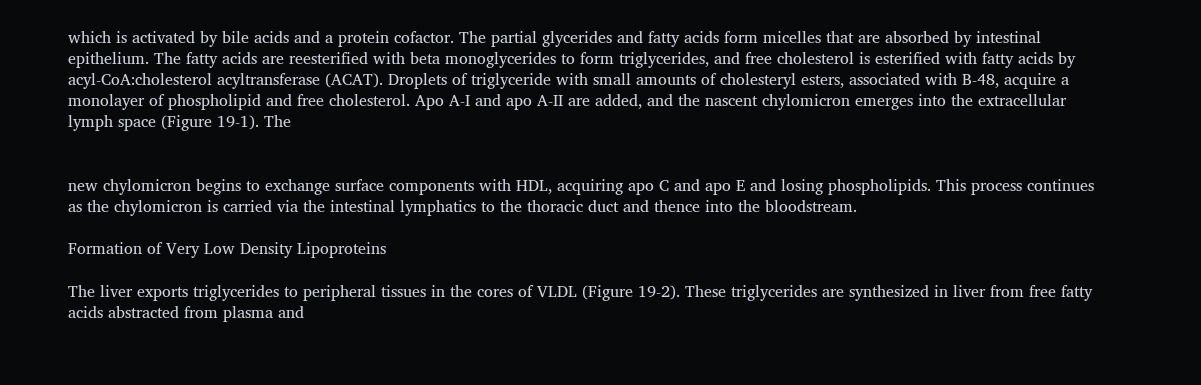which is activated by bile acids and a protein cofactor. The partial glycerides and fatty acids form micelles that are absorbed by intestinal epithelium. The fatty acids are reesterified with beta monoglycerides to form triglycerides, and free cholesterol is esterified with fatty acids by acyl-CoA:cholesterol acyltransferase (ACAT). Droplets of triglyceride with small amounts of cholesteryl esters, associated with B-48, acquire a monolayer of phospholipid and free cholesterol. Apo A-I and apo A-II are added, and the nascent chylomicron emerges into the extracellular lymph space (Figure 19-1). The


new chylomicron begins to exchange surface components with HDL, acquiring apo C and apo E and losing phospholipids. This process continues as the chylomicron is carried via the intestinal lymphatics to the thoracic duct and thence into the bloodstream.

Formation of Very Low Density Lipoproteins

The liver exports triglycerides to peripheral tissues in the cores of VLDL (Figure 19-2). These triglycerides are synthesized in liver from free fatty acids abstracted from plasma and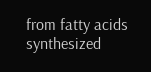from fatty acids synthesized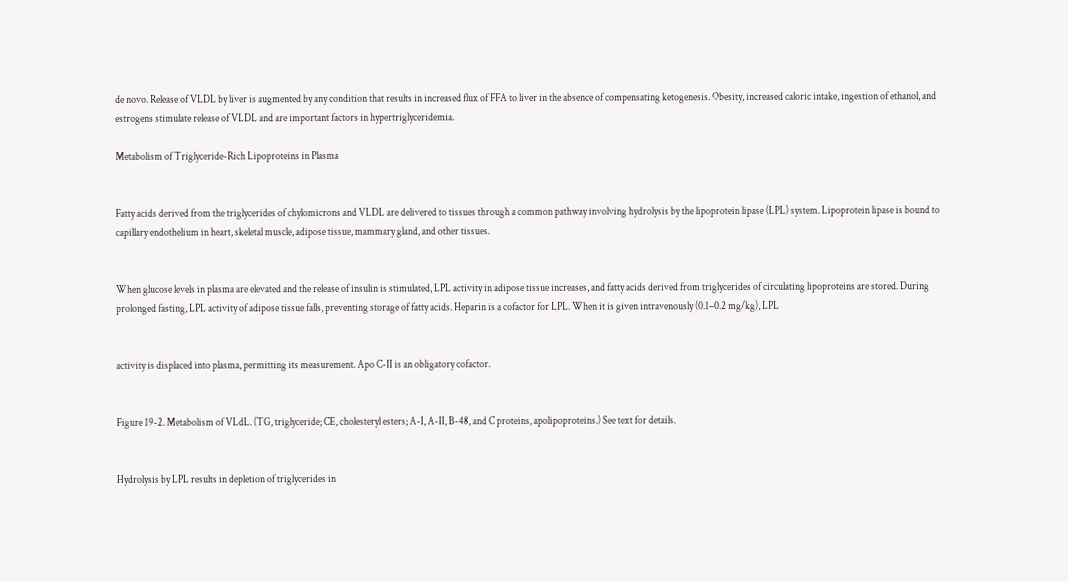de novo. Release of VLDL by liver is augmented by any condition that results in increased flux of FFA to liver in the absence of compensating ketogenesis. Obesity, increased caloric intake, ingestion of ethanol, and estrogens stimulate release of VLDL and are important factors in hypertriglyceridemia.

Metabolism of Triglyceride-Rich Lipoproteins in Plasma


Fatty acids derived from the triglycerides of chylomicrons and VLDL are delivered to tissues through a common pathway involving hydrolysis by the lipoprotein lipase (LPL) system. Lipoprotein lipase is bound to capillary endothelium in heart, skeletal muscle, adipose tissue, mammary gland, and other tissues.


When glucose levels in plasma are elevated and the release of insulin is stimulated, LPL activity in adipose tissue increases, and fatty acids derived from triglycerides of circulating lipoproteins are stored. During prolonged fasting, LPL activity of adipose tissue falls, preventing storage of fatty acids. Heparin is a cofactor for LPL. When it is given intravenously (0.1–0.2 mg/kg), LPL


activity is displaced into plasma, permitting its measurement. Apo C-II is an obligatory cofactor.


Figure 19-2. Metabolism of VLdL. (TG, triglyceride; CE, cholesteryl esters; A-I, A-II, B-48, and C proteins, apolipoproteins.) See text for details.


Hydrolysis by LPL results in depletion of triglycerides in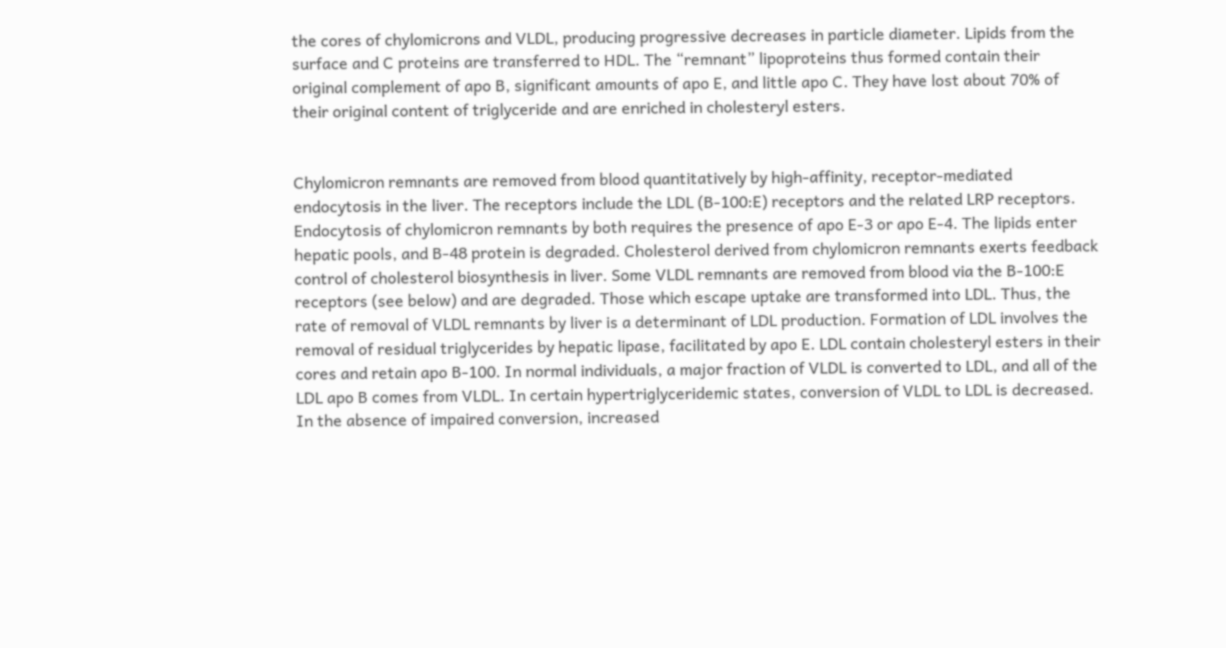the cores of chylomicrons and VLDL, producing progressive decreases in particle diameter. Lipids from the surface and C proteins are transferred to HDL. The “remnant” lipoproteins thus formed contain their original complement of apo B, significant amounts of apo E, and little apo C. They have lost about 70% of their original content of triglyceride and are enriched in cholesteryl esters.


Chylomicron remnants are removed from blood quantitatively by high-affinity, receptor-mediated endocytosis in the liver. The receptors include the LDL (B-100:E) receptors and the related LRP receptors. Endocytosis of chylomicron remnants by both requires the presence of apo E-3 or apo E-4. The lipids enter hepatic pools, and B-48 protein is degraded. Cholesterol derived from chylomicron remnants exerts feedback control of cholesterol biosynthesis in liver. Some VLDL remnants are removed from blood via the B-100:E receptors (see below) and are degraded. Those which escape uptake are transformed into LDL. Thus, the rate of removal of VLDL remnants by liver is a determinant of LDL production. Formation of LDL involves the removal of residual triglycerides by hepatic lipase, facilitated by apo E. LDL contain cholesteryl esters in their cores and retain apo B-100. In normal individuals, a major fraction of VLDL is converted to LDL, and all of the LDL apo B comes from VLDL. In certain hypertriglyceridemic states, conversion of VLDL to LDL is decreased. In the absence of impaired conversion, increased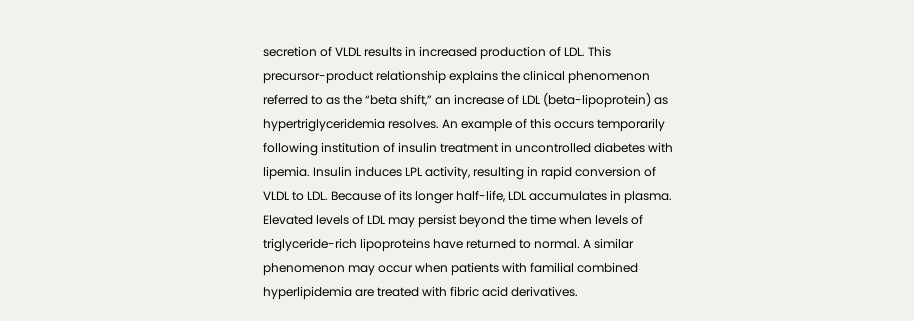secretion of VLDL results in increased production of LDL. This precursor-product relationship explains the clinical phenomenon referred to as the “beta shift,” an increase of LDL (beta-lipoprotein) as hypertriglyceridemia resolves. An example of this occurs temporarily following institution of insulin treatment in uncontrolled diabetes with lipemia. Insulin induces LPL activity, resulting in rapid conversion of VLDL to LDL. Because of its longer half-life, LDL accumulates in plasma. Elevated levels of LDL may persist beyond the time when levels of triglyceride-rich lipoproteins have returned to normal. A similar phenomenon may occur when patients with familial combined hyperlipidemia are treated with fibric acid derivatives.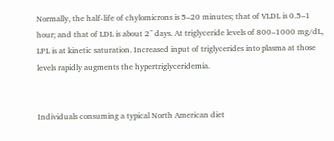Normally, the half-life of chylomicrons is 5–20 minutes; that of VLDL is 0.5–1 hour; and that of LDL is about 2˝ days. At triglyceride levels of 800–1000 mg/dL, LPL is at kinetic saturation. Increased input of triglycerides into plasma at those levels rapidly augments the hypertriglyceridemia.


Individuals consuming a typical North American diet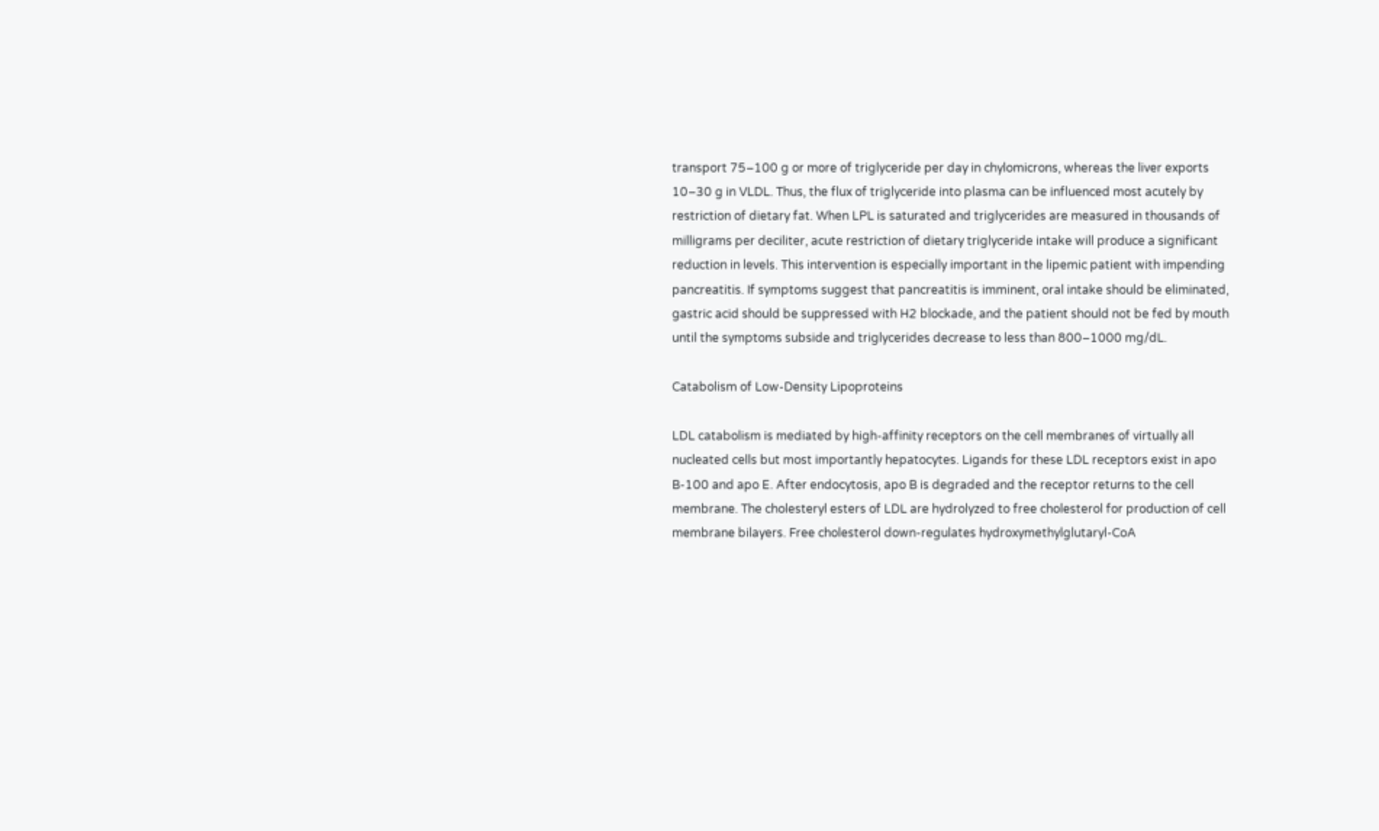transport 75–100 g or more of triglyceride per day in chylomicrons, whereas the liver exports 10–30 g in VLDL. Thus, the flux of triglyceride into plasma can be influenced most acutely by restriction of dietary fat. When LPL is saturated and triglycerides are measured in thousands of milligrams per deciliter, acute restriction of dietary triglyceride intake will produce a significant reduction in levels. This intervention is especially important in the lipemic patient with impending pancreatitis. If symptoms suggest that pancreatitis is imminent, oral intake should be eliminated, gastric acid should be suppressed with H2 blockade, and the patient should not be fed by mouth until the symptoms subside and triglycerides decrease to less than 800–1000 mg/dL.

Catabolism of Low-Density Lipoproteins

LDL catabolism is mediated by high-affinity receptors on the cell membranes of virtually all nucleated cells but most importantly hepatocytes. Ligands for these LDL receptors exist in apo B-100 and apo E. After endocytosis, apo B is degraded and the receptor returns to the cell membrane. The cholesteryl esters of LDL are hydrolyzed to free cholesterol for production of cell membrane bilayers. Free cholesterol down-regulates hydroxymethylglutaryl-CoA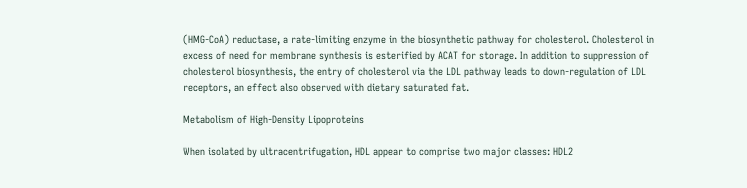(HMG-CoA) reductase, a rate-limiting enzyme in the biosynthetic pathway for cholesterol. Cholesterol in excess of need for membrane synthesis is esterified by ACAT for storage. In addition to suppression of cholesterol biosynthesis, the entry of cholesterol via the LDL pathway leads to down-regulation of LDL receptors, an effect also observed with dietary saturated fat.

Metabolism of High-Density Lipoproteins

When isolated by ultracentrifugation, HDL appear to comprise two major classes: HDL2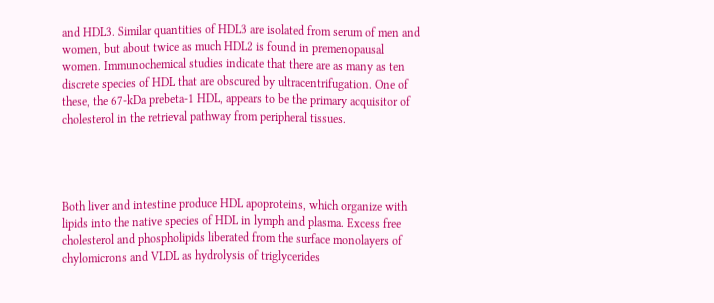and HDL3. Similar quantities of HDL3 are isolated from serum of men and women, but about twice as much HDL2 is found in premenopausal women. Immunochemical studies indicate that there are as many as ten discrete species of HDL that are obscured by ultracentrifugation. One of these, the 67-kDa prebeta-1 HDL, appears to be the primary acquisitor of cholesterol in the retrieval pathway from peripheral tissues.




Both liver and intestine produce HDL apoproteins, which organize with lipids into the native species of HDL in lymph and plasma. Excess free cholesterol and phospholipids liberated from the surface monolayers of chylomicrons and VLDL as hydrolysis of triglycerides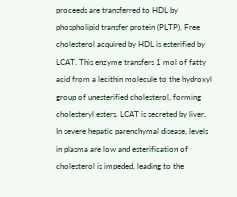proceeds are transferred to HDL by phospholipid transfer protein (PLTP). Free cholesterol acquired by HDL is esterified by LCAT. This enzyme transfers 1 mol of fatty acid from a lecithin molecule to the hydroxyl group of unesterified cholesterol, forming cholesteryl esters. LCAT is secreted by liver. In severe hepatic parenchymal disease, levels in plasma are low and esterification of cholesterol is impeded, leading to the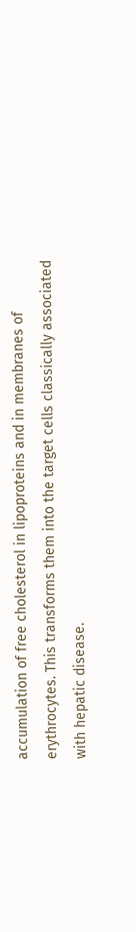accumulation of free cholesterol in lipoproteins and in membranes of erythrocytes. This transforms them into the target cells classically associated with hepatic disease.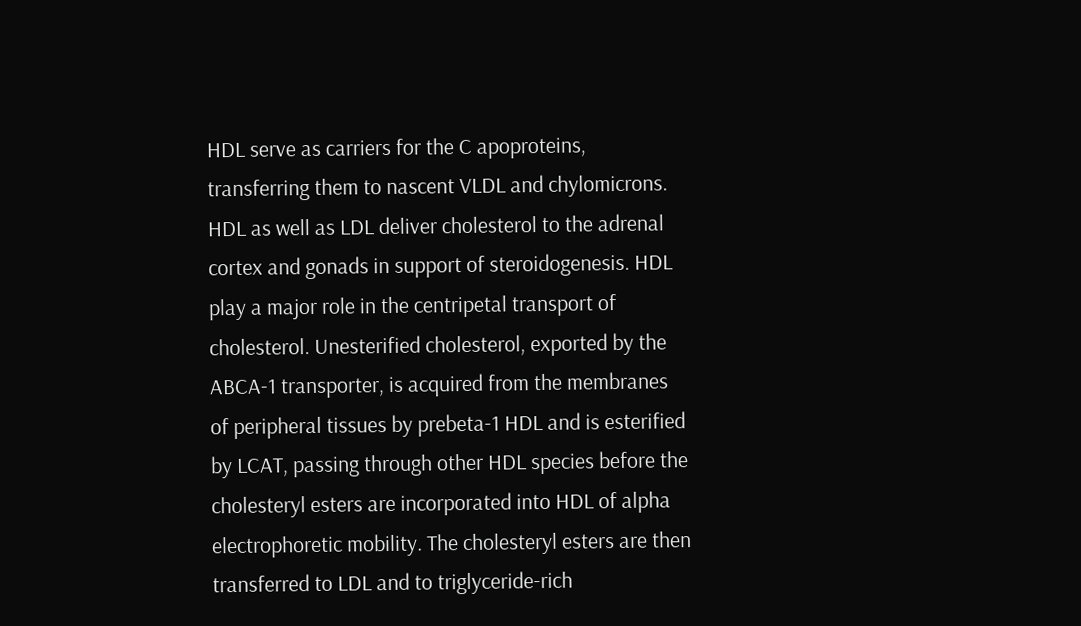HDL serve as carriers for the C apoproteins, transferring them to nascent VLDL and chylomicrons. HDL as well as LDL deliver cholesterol to the adrenal cortex and gonads in support of steroidogenesis. HDL play a major role in the centripetal transport of cholesterol. Unesterified cholesterol, exported by the ABCA-1 transporter, is acquired from the membranes of peripheral tissues by prebeta-1 HDL and is esterified by LCAT, passing through other HDL species before the cholesteryl esters are incorporated into HDL of alpha electrophoretic mobility. The cholesteryl esters are then transferred to LDL and to triglyceride-rich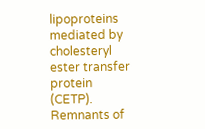lipoproteins mediated by cholesteryl ester transfer protein (CETP). Remnants of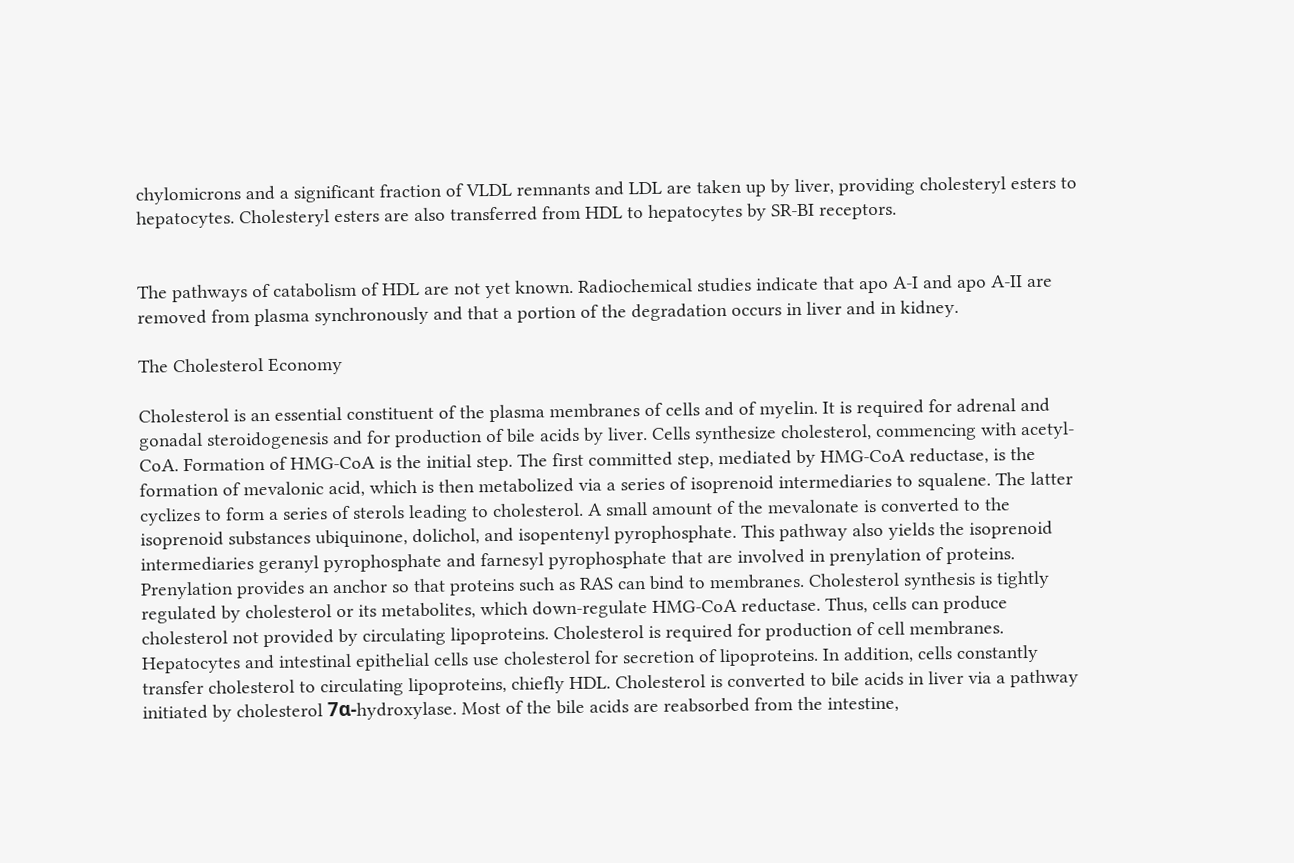chylomicrons and a significant fraction of VLDL remnants and LDL are taken up by liver, providing cholesteryl esters to hepatocytes. Cholesteryl esters are also transferred from HDL to hepatocytes by SR-BI receptors.


The pathways of catabolism of HDL are not yet known. Radiochemical studies indicate that apo A-I and apo A-II are removed from plasma synchronously and that a portion of the degradation occurs in liver and in kidney.

The Cholesterol Economy

Cholesterol is an essential constituent of the plasma membranes of cells and of myelin. It is required for adrenal and gonadal steroidogenesis and for production of bile acids by liver. Cells synthesize cholesterol, commencing with acetyl-CoA. Formation of HMG-CoA is the initial step. The first committed step, mediated by HMG-CoA reductase, is the formation of mevalonic acid, which is then metabolized via a series of isoprenoid intermediaries to squalene. The latter cyclizes to form a series of sterols leading to cholesterol. A small amount of the mevalonate is converted to the isoprenoid substances ubiquinone, dolichol, and isopentenyl pyrophosphate. This pathway also yields the isoprenoid intermediaries geranyl pyrophosphate and farnesyl pyrophosphate that are involved in prenylation of proteins. Prenylation provides an anchor so that proteins such as RAS can bind to membranes. Cholesterol synthesis is tightly regulated by cholesterol or its metabolites, which down-regulate HMG-CoA reductase. Thus, cells can produce cholesterol not provided by circulating lipoproteins. Cholesterol is required for production of cell membranes. Hepatocytes and intestinal epithelial cells use cholesterol for secretion of lipoproteins. In addition, cells constantly transfer cholesterol to circulating lipoproteins, chiefly HDL. Cholesterol is converted to bile acids in liver via a pathway initiated by cholesterol 7α-hydroxylase. Most of the bile acids are reabsorbed from the intestine,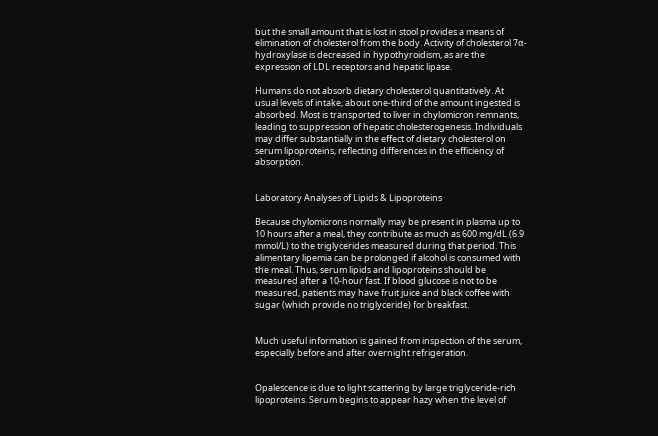but the small amount that is lost in stool provides a means of elimination of cholesterol from the body. Activity of cholesterol 7α-hydroxylase is decreased in hypothyroidism, as are the expression of LDL receptors and hepatic lipase.

Humans do not absorb dietary cholesterol quantitatively. At usual levels of intake, about one-third of the amount ingested is absorbed. Most is transported to liver in chylomicron remnants, leading to suppression of hepatic cholesterogenesis. Individuals may differ substantially in the effect of dietary cholesterol on serum lipoproteins, reflecting differences in the efficiency of absorption.


Laboratory Analyses of Lipids & Lipoproteins

Because chylomicrons normally may be present in plasma up to 10 hours after a meal, they contribute as much as 600 mg/dL (6.9 mmol/L) to the triglycerides measured during that period. This alimentary lipemia can be prolonged if alcohol is consumed with the meal. Thus, serum lipids and lipoproteins should be measured after a 10-hour fast. If blood glucose is not to be measured, patients may have fruit juice and black coffee with sugar (which provide no triglyceride) for breakfast.


Much useful information is gained from inspection of the serum, especially before and after overnight refrigeration.


Opalescence is due to light scattering by large triglyceride-rich lipoproteins. Serum begins to appear hazy when the level of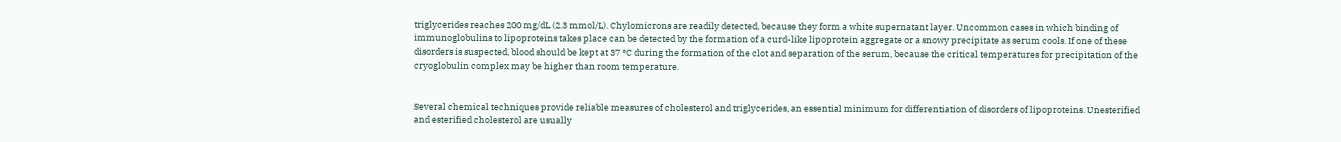triglycerides reaches 200 mg/dL (2.3 mmol/L). Chylomicrons are readily detected, because they form a white supernatant layer. Uncommon cases in which binding of immunoglobulins to lipoproteins takes place can be detected by the formation of a curd-like lipoprotein aggregate or a snowy precipitate as serum cools. If one of these disorders is suspected, blood should be kept at 37 °C during the formation of the clot and separation of the serum, because the critical temperatures for precipitation of the cryoglobulin complex may be higher than room temperature.


Several chemical techniques provide reliable measures of cholesterol and triglycerides, an essential minimum for differentiation of disorders of lipoproteins. Unesterified and esterified cholesterol are usually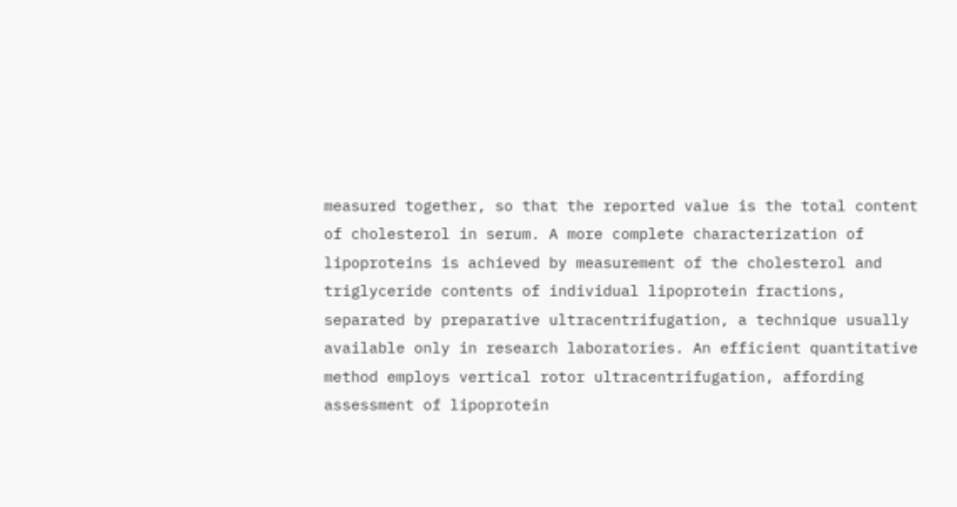measured together, so that the reported value is the total content of cholesterol in serum. A more complete characterization of lipoproteins is achieved by measurement of the cholesterol and triglyceride contents of individual lipoprotein fractions, separated by preparative ultracentrifugation, a technique usually available only in research laboratories. An efficient quantitative method employs vertical rotor ultracentrifugation, affording assessment of lipoprotein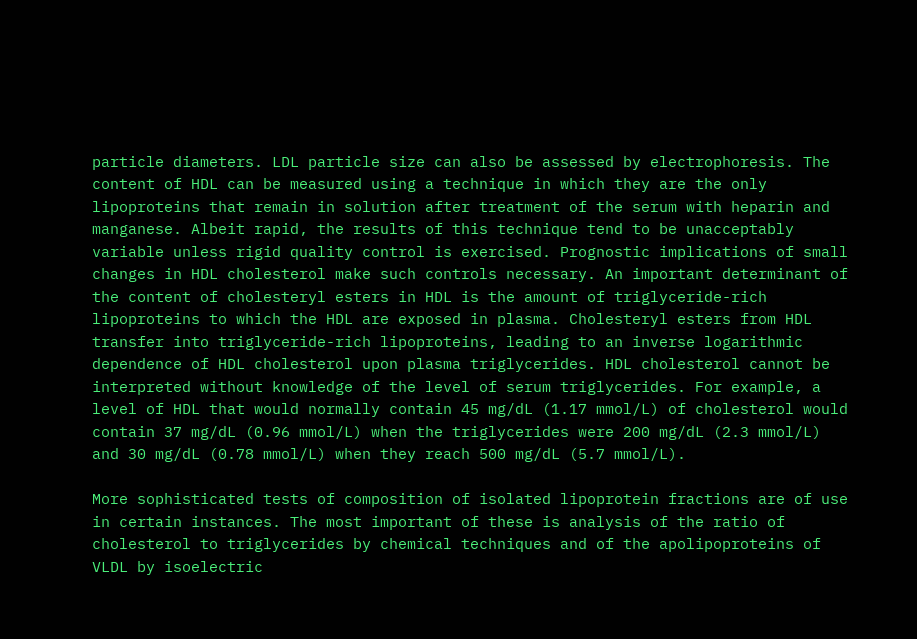particle diameters. LDL particle size can also be assessed by electrophoresis. The content of HDL can be measured using a technique in which they are the only lipoproteins that remain in solution after treatment of the serum with heparin and manganese. Albeit rapid, the results of this technique tend to be unacceptably variable unless rigid quality control is exercised. Prognostic implications of small changes in HDL cholesterol make such controls necessary. An important determinant of the content of cholesteryl esters in HDL is the amount of triglyceride-rich lipoproteins to which the HDL are exposed in plasma. Cholesteryl esters from HDL transfer into triglyceride-rich lipoproteins, leading to an inverse logarithmic dependence of HDL cholesterol upon plasma triglycerides. HDL cholesterol cannot be interpreted without knowledge of the level of serum triglycerides. For example, a level of HDL that would normally contain 45 mg/dL (1.17 mmol/L) of cholesterol would contain 37 mg/dL (0.96 mmol/L) when the triglycerides were 200 mg/dL (2.3 mmol/L) and 30 mg/dL (0.78 mmol/L) when they reach 500 mg/dL (5.7 mmol/L).

More sophisticated tests of composition of isolated lipoprotein fractions are of use in certain instances. The most important of these is analysis of the ratio of cholesterol to triglycerides by chemical techniques and of the apolipoproteins of VLDL by isoelectric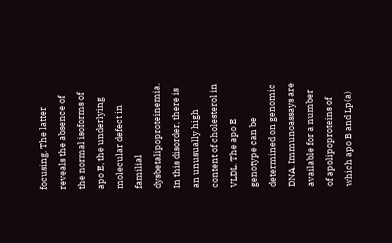focusing. The latter reveals the absence of the normal isoforms of apo E, the underlying molecular defect in familial dysbetalipoproteinemia. In this disorder, there is an unusually high content of cholesterol in VLDL. The apo E genotype can be determined on genomic DNA. Immunoassays are available for a number of apolipoproteins of which apo B and Lp(a)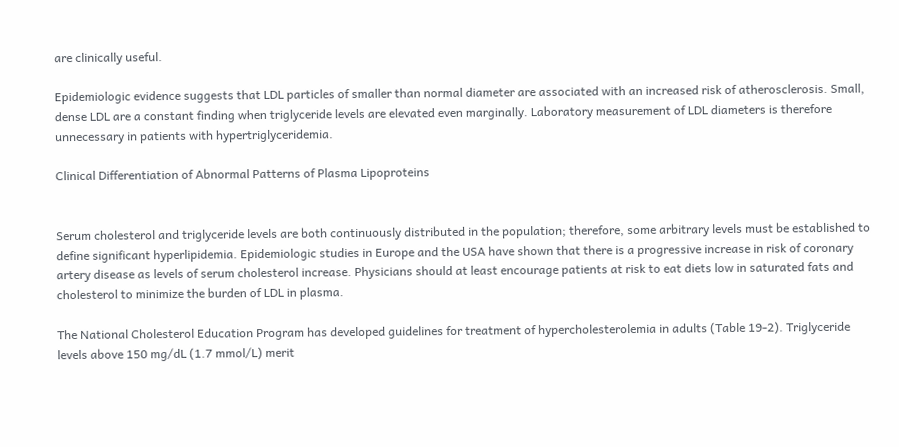are clinically useful.

Epidemiologic evidence suggests that LDL particles of smaller than normal diameter are associated with an increased risk of atherosclerosis. Small, dense LDL are a constant finding when triglyceride levels are elevated even marginally. Laboratory measurement of LDL diameters is therefore unnecessary in patients with hypertriglyceridemia.

Clinical Differentiation of Abnormal Patterns of Plasma Lipoproteins


Serum cholesterol and triglyceride levels are both continuously distributed in the population; therefore, some arbitrary levels must be established to define significant hyperlipidemia. Epidemiologic studies in Europe and the USA have shown that there is a progressive increase in risk of coronary artery disease as levels of serum cholesterol increase. Physicians should at least encourage patients at risk to eat diets low in saturated fats and cholesterol to minimize the burden of LDL in plasma.

The National Cholesterol Education Program has developed guidelines for treatment of hypercholesterolemia in adults (Table 19-2). Triglyceride levels above 150 mg/dL (1.7 mmol/L) merit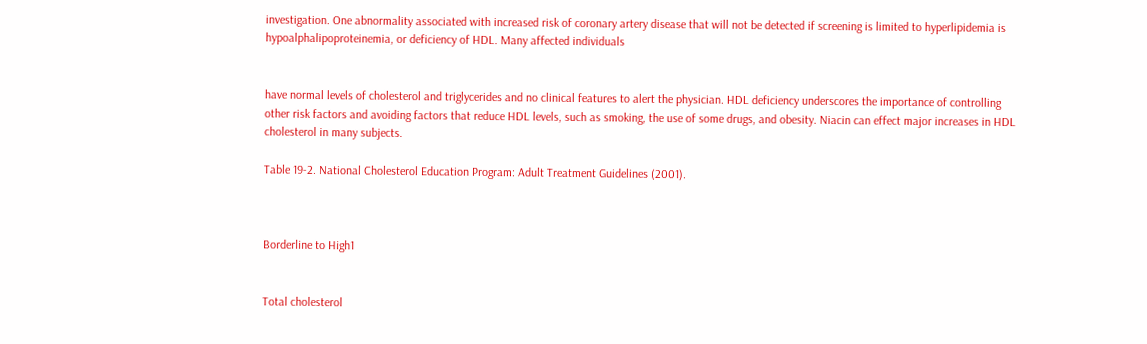investigation. One abnormality associated with increased risk of coronary artery disease that will not be detected if screening is limited to hyperlipidemia is hypoalphalipoproteinemia, or deficiency of HDL. Many affected individuals


have normal levels of cholesterol and triglycerides and no clinical features to alert the physician. HDL deficiency underscores the importance of controlling other risk factors and avoiding factors that reduce HDL levels, such as smoking, the use of some drugs, and obesity. Niacin can effect major increases in HDL cholesterol in many subjects.

Table 19-2. National Cholesterol Education Program: Adult Treatment Guidelines (2001).



Borderline to High1


Total cholesterol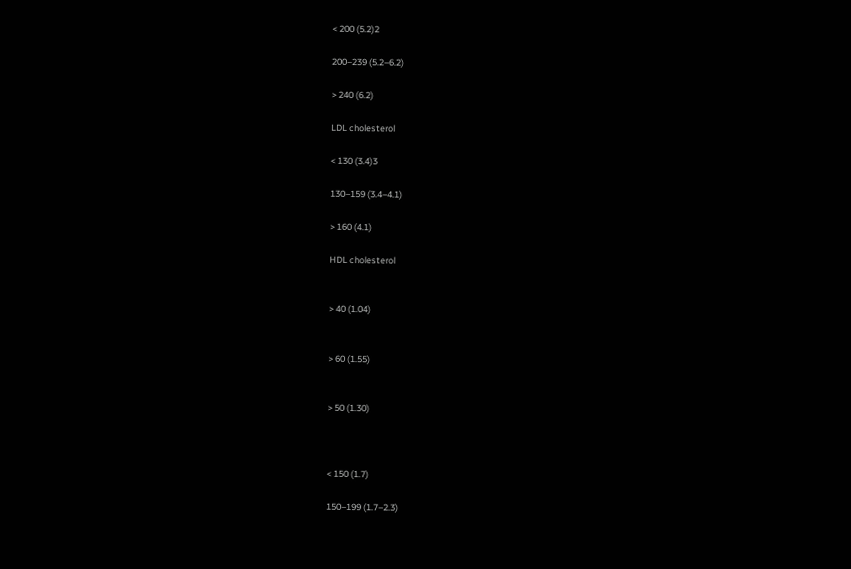< 200 (5.2)2

200–239 (5.2–6.2)

> 240 (6.2)

LDL cholesterol

< 130 (3.4)3

130–159 (3.4–4.1)

> 160 (4.1)

HDL cholesterol


> 40 (1.04)


> 60 (1.55)


> 50 (1.30)



< 150 (1.7)

150–199 (1.7–2.3)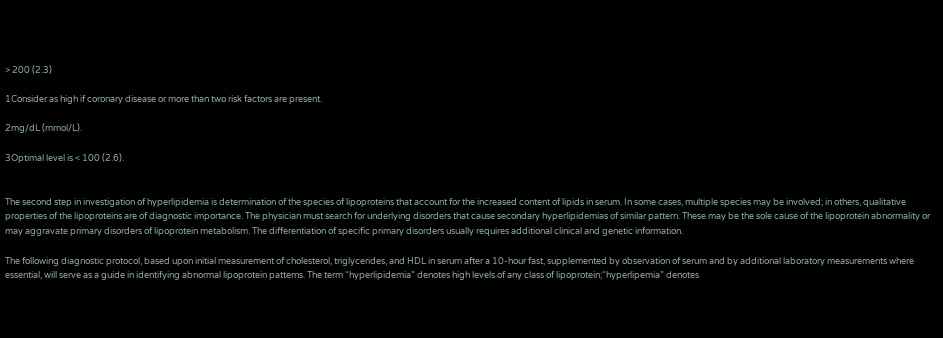> 200 (2.3)

1Consider as high if coronary disease or more than two risk factors are present.

2mg/dL (mmol/L).

3Optimal level is < 100 (2.6).


The second step in investigation of hyperlipidemia is determination of the species of lipoproteins that account for the increased content of lipids in serum. In some cases, multiple species may be involved; in others, qualitative properties of the lipoproteins are of diagnostic importance. The physician must search for underlying disorders that cause secondary hyperlipidemias of similar pattern. These may be the sole cause of the lipoprotein abnormality or may aggravate primary disorders of lipoprotein metabolism. The differentiation of specific primary disorders usually requires additional clinical and genetic information.

The following diagnostic protocol, based upon initial measurement of cholesterol, triglycerides, and HDL in serum after a 10-hour fast, supplemented by observation of serum and by additional laboratory measurements where essential, will serve as a guide in identifying abnormal lipoprotein patterns. The term “hyperlipidemia” denotes high levels of any class of lipoprotein;“hyperlipemia” denotes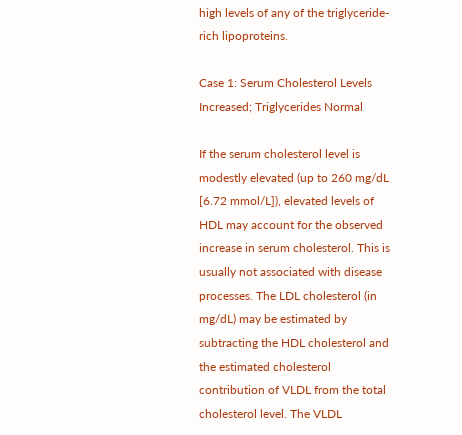high levels of any of the triglyceride-rich lipoproteins.

Case 1: Serum Cholesterol Levels Increased; Triglycerides Normal

If the serum cholesterol level is modestly elevated (up to 260 mg/dL [6.72 mmol/L]), elevated levels of HDL may account for the observed increase in serum cholesterol. This is usually not associated with disease processes. The LDL cholesterol (in mg/dL) may be estimated by subtracting the HDL cholesterol and the estimated cholesterol contribution of VLDL from the total cholesterol level. The VLDL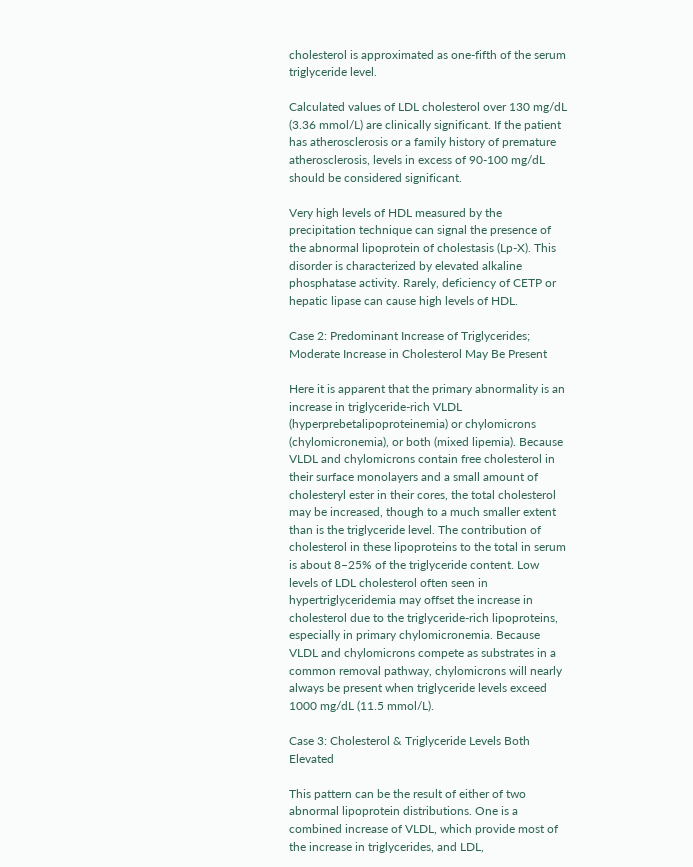cholesterol is approximated as one-fifth of the serum triglyceride level.

Calculated values of LDL cholesterol over 130 mg/dL (3.36 mmol/L) are clinically significant. If the patient has atherosclerosis or a family history of premature atherosclerosis, levels in excess of 90-100 mg/dL should be considered significant.

Very high levels of HDL measured by the precipitation technique can signal the presence of the abnormal lipoprotein of cholestasis (Lp-X). This disorder is characterized by elevated alkaline phosphatase activity. Rarely, deficiency of CETP or hepatic lipase can cause high levels of HDL.

Case 2: Predominant Increase of Triglycerides; Moderate Increase in Cholesterol May Be Present

Here it is apparent that the primary abnormality is an increase in triglyceride-rich VLDL (hyperprebetalipoproteinemia) or chylomicrons (chylomicronemia), or both (mixed lipemia). Because VLDL and chylomicrons contain free cholesterol in their surface monolayers and a small amount of cholesteryl ester in their cores, the total cholesterol may be increased, though to a much smaller extent than is the triglyceride level. The contribution of cholesterol in these lipoproteins to the total in serum is about 8–25% of the triglyceride content. Low levels of LDL cholesterol often seen in hypertriglyceridemia may offset the increase in cholesterol due to the triglyceride-rich lipoproteins, especially in primary chylomicronemia. Because VLDL and chylomicrons compete as substrates in a common removal pathway, chylomicrons will nearly always be present when triglyceride levels exceed 1000 mg/dL (11.5 mmol/L).

Case 3: Cholesterol & Triglyceride Levels Both Elevated

This pattern can be the result of either of two abnormal lipoprotein distributions. One is a combined increase of VLDL, which provide most of the increase in triglycerides, and LDL,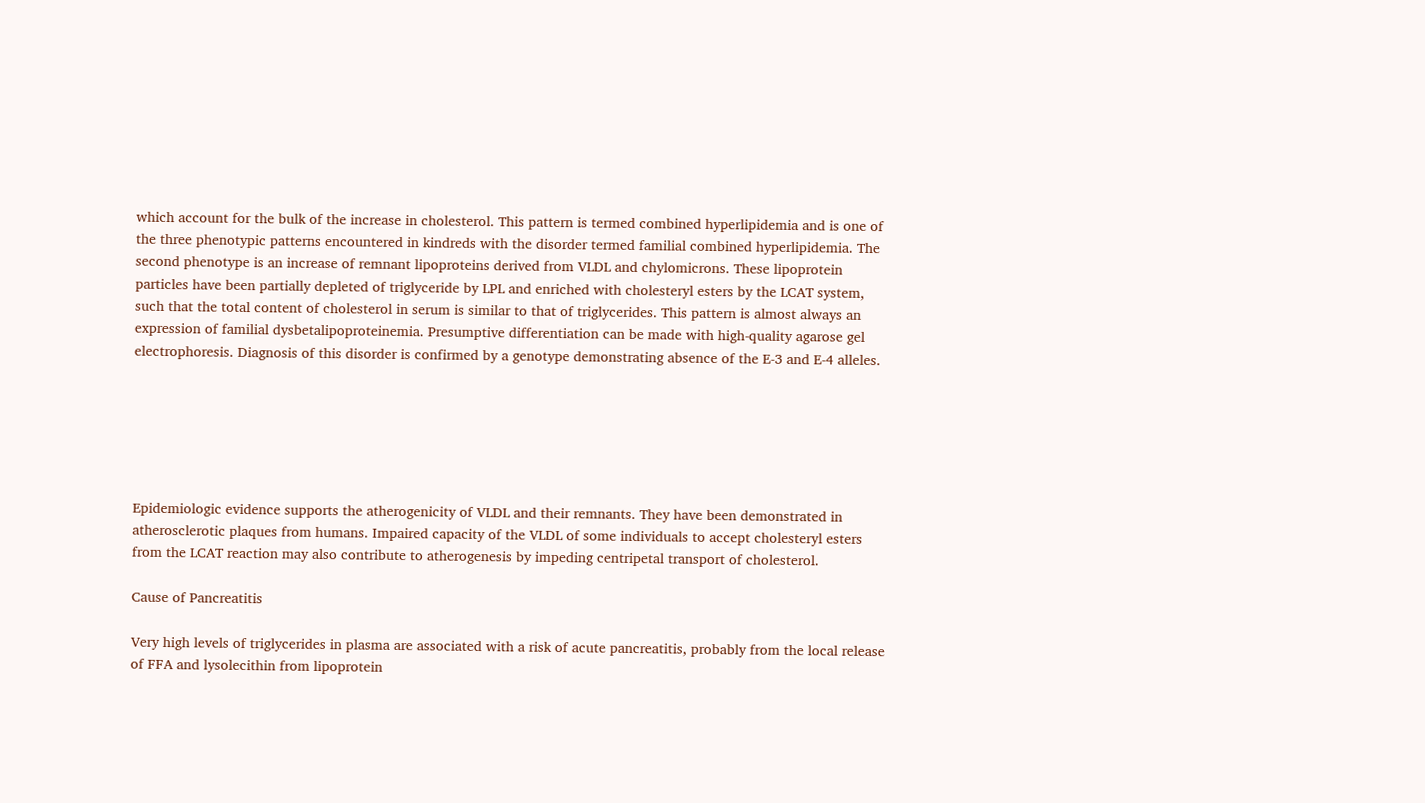which account for the bulk of the increase in cholesterol. This pattern is termed combined hyperlipidemia and is one of the three phenotypic patterns encountered in kindreds with the disorder termed familial combined hyperlipidemia. The second phenotype is an increase of remnant lipoproteins derived from VLDL and chylomicrons. These lipoprotein particles have been partially depleted of triglyceride by LPL and enriched with cholesteryl esters by the LCAT system, such that the total content of cholesterol in serum is similar to that of triglycerides. This pattern is almost always an expression of familial dysbetalipoproteinemia. Presumptive differentiation can be made with high-quality agarose gel electrophoresis. Diagnosis of this disorder is confirmed by a genotype demonstrating absence of the E-3 and E-4 alleles.






Epidemiologic evidence supports the atherogenicity of VLDL and their remnants. They have been demonstrated in atherosclerotic plaques from humans. Impaired capacity of the VLDL of some individuals to accept cholesteryl esters from the LCAT reaction may also contribute to atherogenesis by impeding centripetal transport of cholesterol.

Cause of Pancreatitis

Very high levels of triglycerides in plasma are associated with a risk of acute pancreatitis, probably from the local release of FFA and lysolecithin from lipoprotein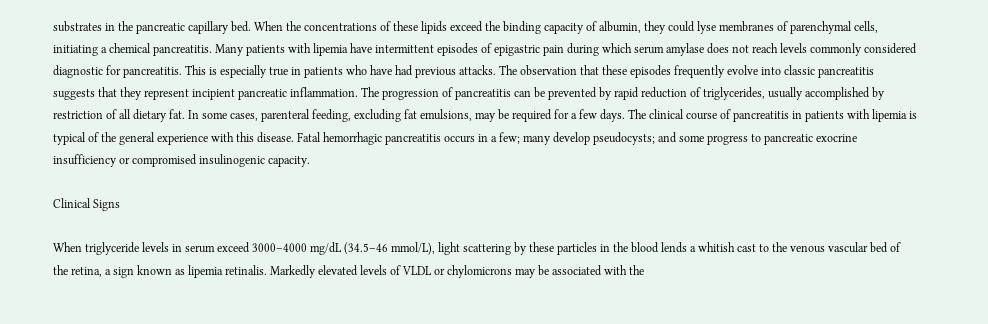substrates in the pancreatic capillary bed. When the concentrations of these lipids exceed the binding capacity of albumin, they could lyse membranes of parenchymal cells, initiating a chemical pancreatitis. Many patients with lipemia have intermittent episodes of epigastric pain during which serum amylase does not reach levels commonly considered diagnostic for pancreatitis. This is especially true in patients who have had previous attacks. The observation that these episodes frequently evolve into classic pancreatitis suggests that they represent incipient pancreatic inflammation. The progression of pancreatitis can be prevented by rapid reduction of triglycerides, usually accomplished by restriction of all dietary fat. In some cases, parenteral feeding, excluding fat emulsions, may be required for a few days. The clinical course of pancreatitis in patients with lipemia is typical of the general experience with this disease. Fatal hemorrhagic pancreatitis occurs in a few; many develop pseudocysts; and some progress to pancreatic exocrine insufficiency or compromised insulinogenic capacity.

Clinical Signs

When triglyceride levels in serum exceed 3000–4000 mg/dL (34.5–46 mmol/L), light scattering by these particles in the blood lends a whitish cast to the venous vascular bed of the retina, a sign known as lipemia retinalis. Markedly elevated levels of VLDL or chylomicrons may be associated with the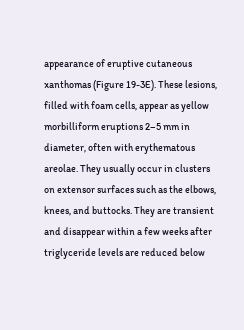appearance of eruptive cutaneous xanthomas (Figure 19-3E). These lesions, filled with foam cells, appear as yellow morbilliform eruptions 2–5 mm in diameter, often with erythematous areolae. They usually occur in clusters on extensor surfaces such as the elbows, knees, and buttocks. They are transient and disappear within a few weeks after triglyceride levels are reduced below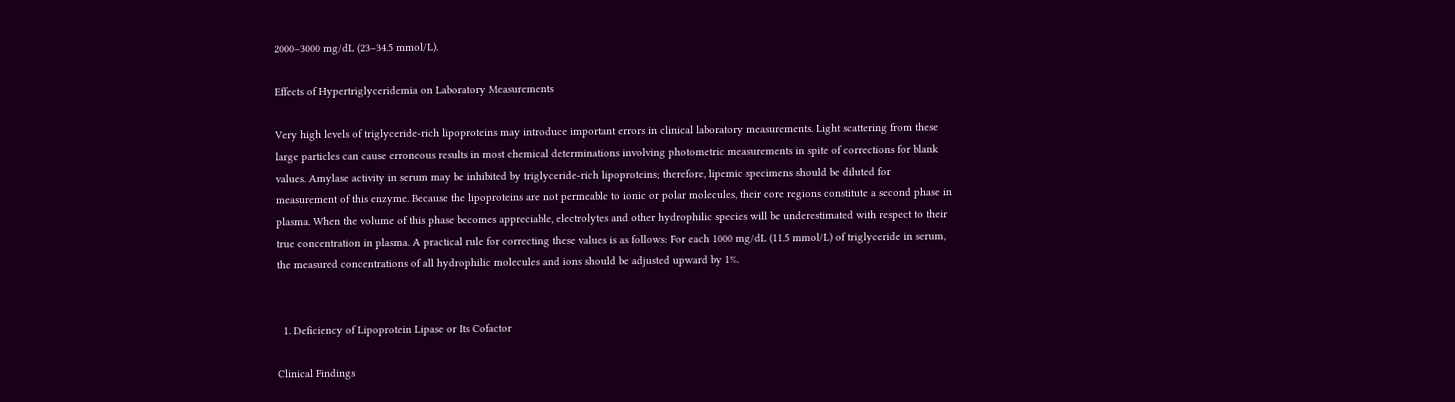2000–3000 mg/dL (23–34.5 mmol/L).

Effects of Hypertriglyceridemia on Laboratory Measurements

Very high levels of triglyceride-rich lipoproteins may introduce important errors in clinical laboratory measurements. Light scattering from these large particles can cause erroneous results in most chemical determinations involving photometric measurements in spite of corrections for blank values. Amylase activity in serum may be inhibited by triglyceride-rich lipoproteins; therefore, lipemic specimens should be diluted for measurement of this enzyme. Because the lipoproteins are not permeable to ionic or polar molecules, their core regions constitute a second phase in plasma. When the volume of this phase becomes appreciable, electrolytes and other hydrophilic species will be underestimated with respect to their true concentration in plasma. A practical rule for correcting these values is as follows: For each 1000 mg/dL (11.5 mmol/L) of triglyceride in serum, the measured concentrations of all hydrophilic molecules and ions should be adjusted upward by 1%.


  1. Deficiency of Lipoprotein Lipase or Its Cofactor

Clinical Findings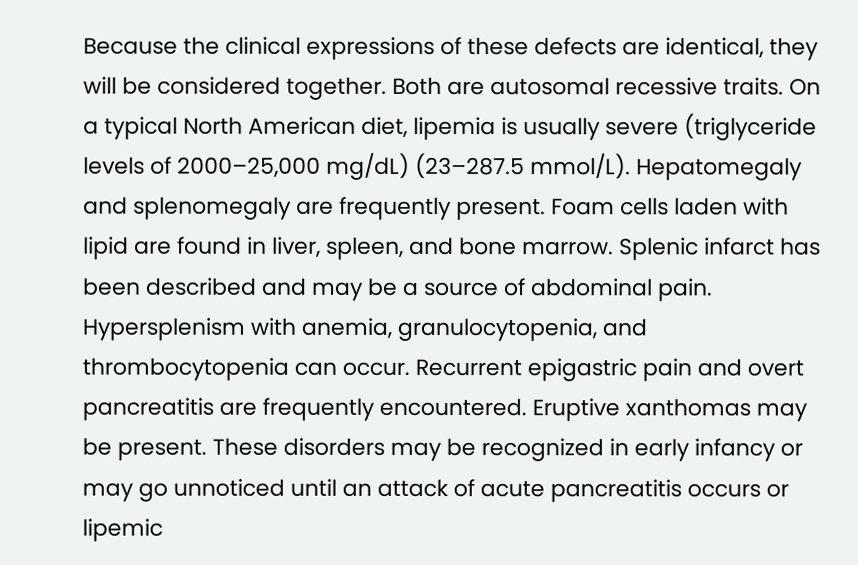Because the clinical expressions of these defects are identical, they will be considered together. Both are autosomal recessive traits. On a typical North American diet, lipemia is usually severe (triglyceride levels of 2000–25,000 mg/dL) (23–287.5 mmol/L). Hepatomegaly and splenomegaly are frequently present. Foam cells laden with lipid are found in liver, spleen, and bone marrow. Splenic infarct has been described and may be a source of abdominal pain. Hypersplenism with anemia, granulocytopenia, and thrombocytopenia can occur. Recurrent epigastric pain and overt pancreatitis are frequently encountered. Eruptive xanthomas may be present. These disorders may be recognized in early infancy or may go unnoticed until an attack of acute pancreatitis occurs or lipemic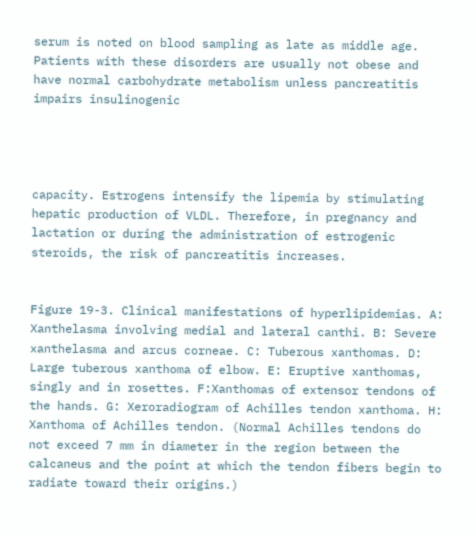serum is noted on blood sampling as late as middle age. Patients with these disorders are usually not obese and have normal carbohydrate metabolism unless pancreatitis impairs insulinogenic




capacity. Estrogens intensify the lipemia by stimulating hepatic production of VLDL. Therefore, in pregnancy and lactation or during the administration of estrogenic steroids, the risk of pancreatitis increases.


Figure 19-3. Clinical manifestations of hyperlipidemias. A: Xanthelasma involving medial and lateral canthi. B: Severe xanthelasma and arcus corneae. C: Tuberous xanthomas. D: Large tuberous xanthoma of elbow. E: Eruptive xanthomas, singly and in rosettes. F:Xanthomas of extensor tendons of the hands. G: Xeroradiogram of Achilles tendon xanthoma. H: Xanthoma of Achilles tendon. (Normal Achilles tendons do not exceed 7 mm in diameter in the region between the calcaneus and the point at which the tendon fibers begin to radiate toward their origins.)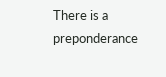There is a preponderance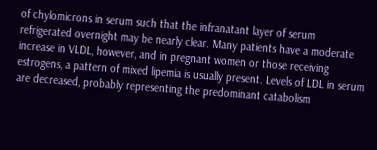of chylomicrons in serum such that the infranatant layer of serum refrigerated overnight may be nearly clear. Many patients have a moderate increase in VLDL, however, and in pregnant women or those receiving estrogens, a pattern of mixed lipemia is usually present. Levels of LDL in serum are decreased, probably representing the predominant catabolism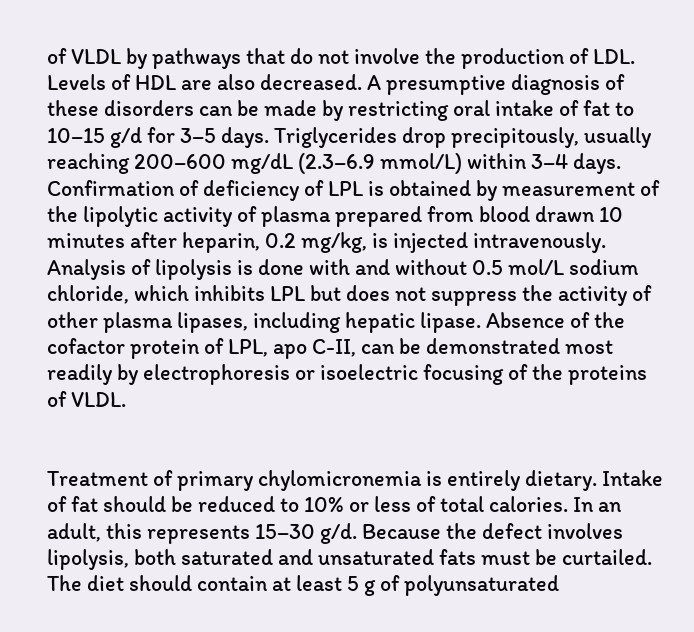of VLDL by pathways that do not involve the production of LDL. Levels of HDL are also decreased. A presumptive diagnosis of these disorders can be made by restricting oral intake of fat to 10–15 g/d for 3–5 days. Triglycerides drop precipitously, usually reaching 200–600 mg/dL (2.3–6.9 mmol/L) within 3–4 days. Confirmation of deficiency of LPL is obtained by measurement of the lipolytic activity of plasma prepared from blood drawn 10 minutes after heparin, 0.2 mg/kg, is injected intravenously. Analysis of lipolysis is done with and without 0.5 mol/L sodium chloride, which inhibits LPL but does not suppress the activity of other plasma lipases, including hepatic lipase. Absence of the cofactor protein of LPL, apo C-II, can be demonstrated most readily by electrophoresis or isoelectric focusing of the proteins of VLDL.


Treatment of primary chylomicronemia is entirely dietary. Intake of fat should be reduced to 10% or less of total calories. In an adult, this represents 15–30 g/d. Because the defect involves lipolysis, both saturated and unsaturated fats must be curtailed. The diet should contain at least 5 g of polyunsaturated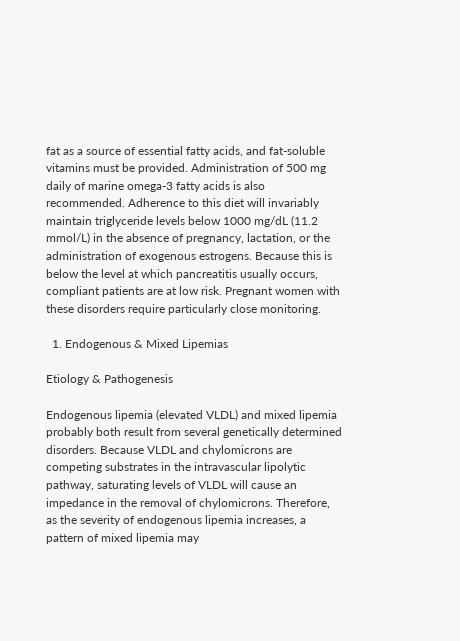fat as a source of essential fatty acids, and fat-soluble vitamins must be provided. Administration of 500 mg daily of marine omega-3 fatty acids is also recommended. Adherence to this diet will invariably maintain triglyceride levels below 1000 mg/dL (11.2 mmol/L) in the absence of pregnancy, lactation, or the administration of exogenous estrogens. Because this is below the level at which pancreatitis usually occurs, compliant patients are at low risk. Pregnant women with these disorders require particularly close monitoring.

  1. Endogenous & Mixed Lipemias

Etiology & Pathogenesis

Endogenous lipemia (elevated VLDL) and mixed lipemia probably both result from several genetically determined disorders. Because VLDL and chylomicrons are competing substrates in the intravascular lipolytic pathway, saturating levels of VLDL will cause an impedance in the removal of chylomicrons. Therefore, as the severity of endogenous lipemia increases, a pattern of mixed lipemia may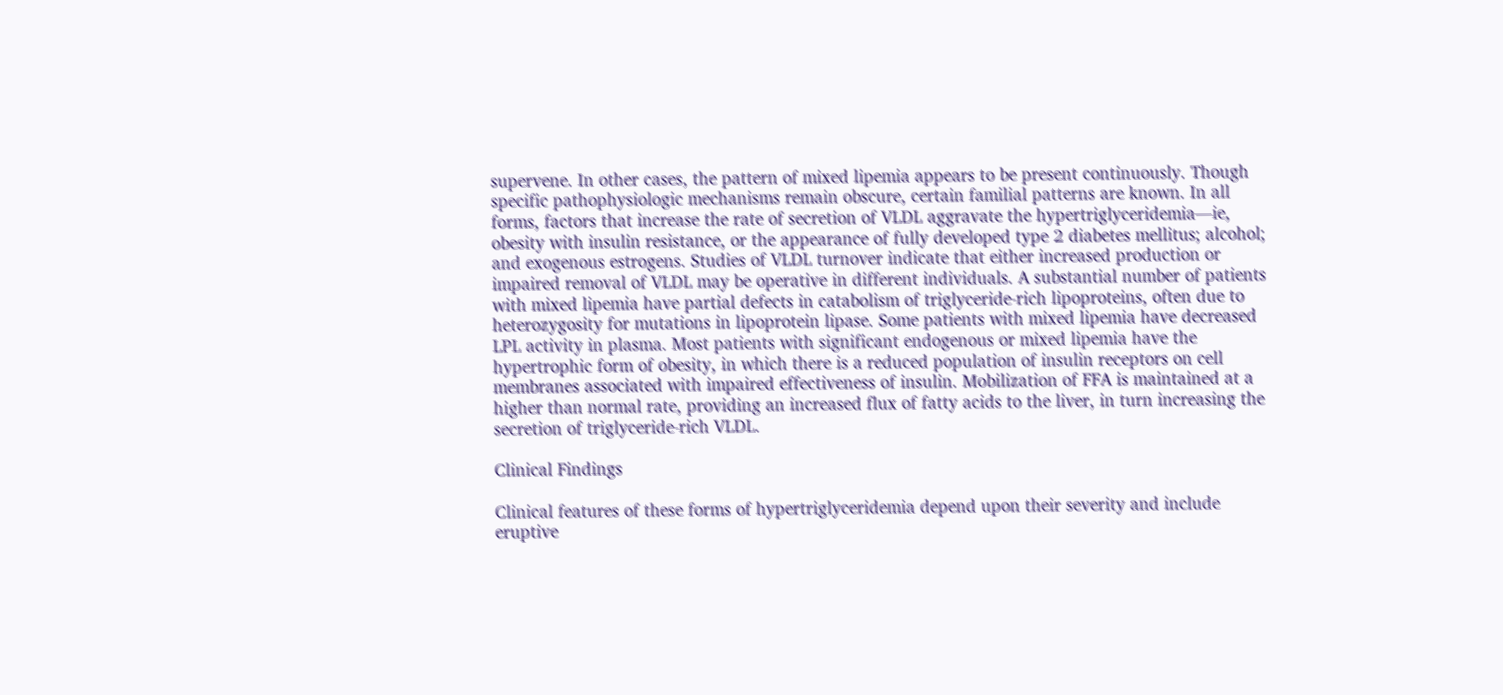supervene. In other cases, the pattern of mixed lipemia appears to be present continuously. Though specific pathophysiologic mechanisms remain obscure, certain familial patterns are known. In all forms, factors that increase the rate of secretion of VLDL aggravate the hypertriglyceridemia—ie, obesity with insulin resistance, or the appearance of fully developed type 2 diabetes mellitus; alcohol; and exogenous estrogens. Studies of VLDL turnover indicate that either increased production or impaired removal of VLDL may be operative in different individuals. A substantial number of patients with mixed lipemia have partial defects in catabolism of triglyceride-rich lipoproteins, often due to heterozygosity for mutations in lipoprotein lipase. Some patients with mixed lipemia have decreased LPL activity in plasma. Most patients with significant endogenous or mixed lipemia have the hypertrophic form of obesity, in which there is a reduced population of insulin receptors on cell membranes associated with impaired effectiveness of insulin. Mobilization of FFA is maintained at a higher than normal rate, providing an increased flux of fatty acids to the liver, in turn increasing the secretion of triglyceride-rich VLDL.

Clinical Findings

Clinical features of these forms of hypertriglyceridemia depend upon their severity and include eruptive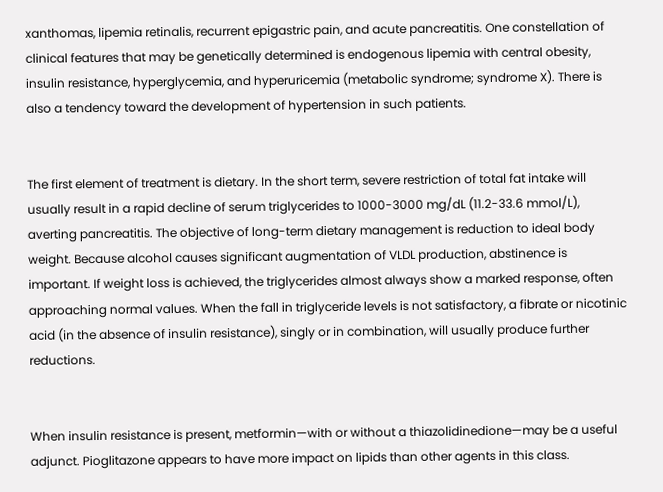xanthomas, lipemia retinalis, recurrent epigastric pain, and acute pancreatitis. One constellation of clinical features that may be genetically determined is endogenous lipemia with central obesity, insulin resistance, hyperglycemia, and hyperuricemia (metabolic syndrome; syndrome X). There is also a tendency toward the development of hypertension in such patients.


The first element of treatment is dietary. In the short term, severe restriction of total fat intake will usually result in a rapid decline of serum triglycerides to 1000-3000 mg/dL (11.2-33.6 mmol/L), averting pancreatitis. The objective of long-term dietary management is reduction to ideal body weight. Because alcohol causes significant augmentation of VLDL production, abstinence is important. If weight loss is achieved, the triglycerides almost always show a marked response, often approaching normal values. When the fall in triglyceride levels is not satisfactory, a fibrate or nicotinic acid (in the absence of insulin resistance), singly or in combination, will usually produce further reductions.


When insulin resistance is present, metformin—with or without a thiazolidinedione—may be a useful adjunct. Pioglitazone appears to have more impact on lipids than other agents in this class.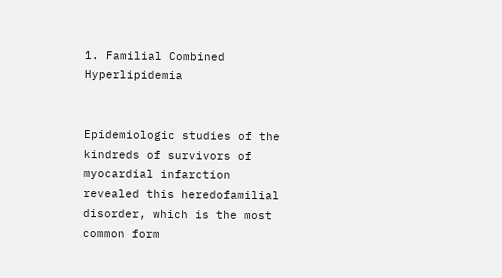1. Familial Combined Hyperlipidemia


Epidemiologic studies of the kindreds of survivors of myocardial infarction revealed this heredofamilial disorder, which is the most common form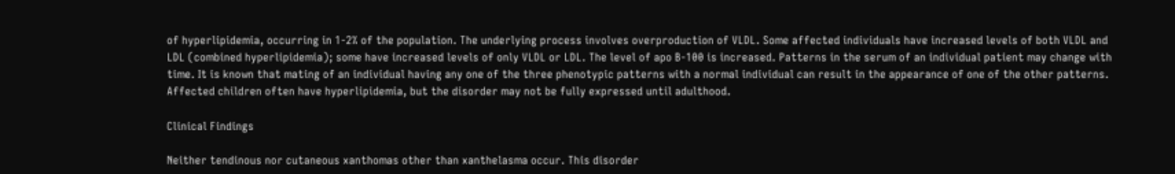of hyperlipidemia, occurring in 1-2% of the population. The underlying process involves overproduction of VLDL. Some affected individuals have increased levels of both VLDL and LDL (combined hyperlipidemia); some have increased levels of only VLDL or LDL. The level of apo B-100 is increased. Patterns in the serum of an individual patient may change with time. It is known that mating of an individual having any one of the three phenotypic patterns with a normal individual can result in the appearance of one of the other patterns. Affected children often have hyperlipidemia, but the disorder may not be fully expressed until adulthood.

Clinical Findings

Neither tendinous nor cutaneous xanthomas other than xanthelasma occur. This disorder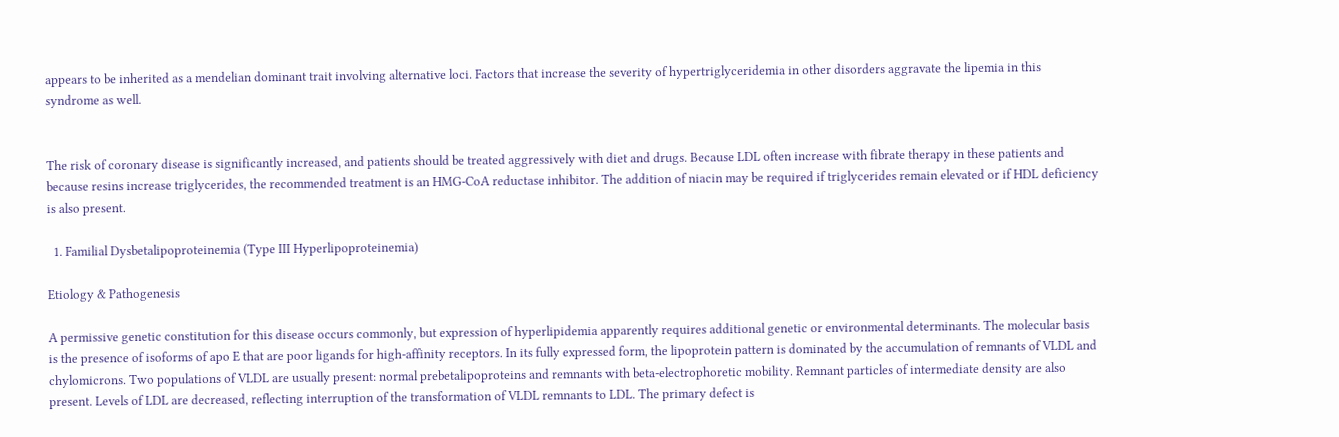appears to be inherited as a mendelian dominant trait involving alternative loci. Factors that increase the severity of hypertriglyceridemia in other disorders aggravate the lipemia in this syndrome as well.


The risk of coronary disease is significantly increased, and patients should be treated aggressively with diet and drugs. Because LDL often increase with fibrate therapy in these patients and because resins increase triglycerides, the recommended treatment is an HMG-CoA reductase inhibitor. The addition of niacin may be required if triglycerides remain elevated or if HDL deficiency is also present.

  1. Familial Dysbetalipoproteinemia (Type III Hyperlipoproteinemia)

Etiology & Pathogenesis

A permissive genetic constitution for this disease occurs commonly, but expression of hyperlipidemia apparently requires additional genetic or environmental determinants. The molecular basis is the presence of isoforms of apo E that are poor ligands for high-affinity receptors. In its fully expressed form, the lipoprotein pattern is dominated by the accumulation of remnants of VLDL and chylomicrons. Two populations of VLDL are usually present: normal prebetalipoproteins and remnants with beta-electrophoretic mobility. Remnant particles of intermediate density are also present. Levels of LDL are decreased, reflecting interruption of the transformation of VLDL remnants to LDL. The primary defect is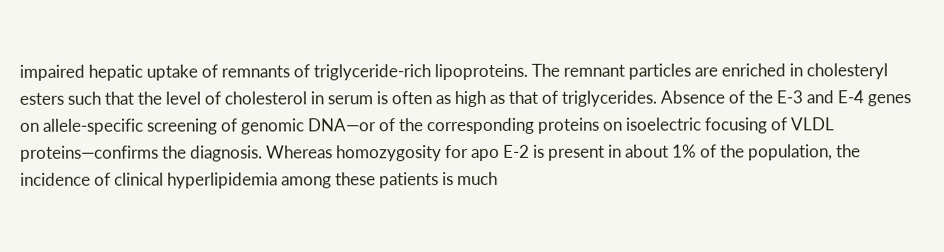impaired hepatic uptake of remnants of triglyceride-rich lipoproteins. The remnant particles are enriched in cholesteryl esters such that the level of cholesterol in serum is often as high as that of triglycerides. Absence of the E-3 and E-4 genes on allele-specific screening of genomic DNA—or of the corresponding proteins on isoelectric focusing of VLDL proteins—confirms the diagnosis. Whereas homozygosity for apo E-2 is present in about 1% of the population, the incidence of clinical hyperlipidemia among these patients is much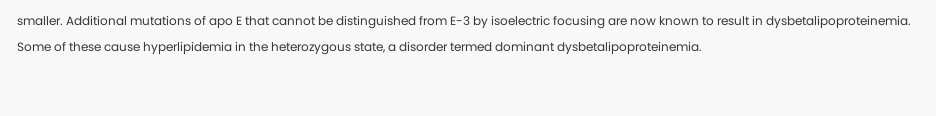smaller. Additional mutations of apo E that cannot be distinguished from E-3 by isoelectric focusing are now known to result in dysbetalipoproteinemia. Some of these cause hyperlipidemia in the heterozygous state, a disorder termed dominant dysbetalipoproteinemia.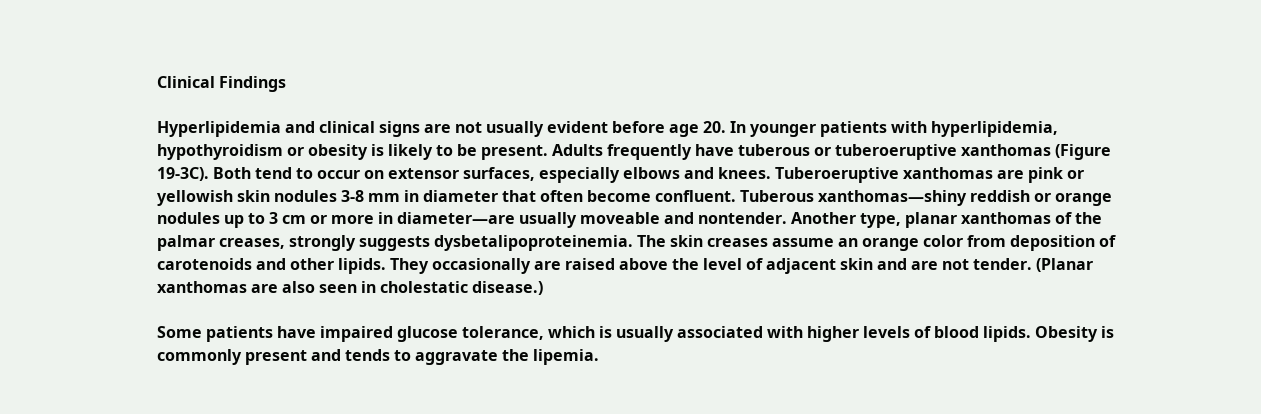Clinical Findings

Hyperlipidemia and clinical signs are not usually evident before age 20. In younger patients with hyperlipidemia, hypothyroidism or obesity is likely to be present. Adults frequently have tuberous or tuberoeruptive xanthomas (Figure 19-3C). Both tend to occur on extensor surfaces, especially elbows and knees. Tuberoeruptive xanthomas are pink or yellowish skin nodules 3-8 mm in diameter that often become confluent. Tuberous xanthomas—shiny reddish or orange nodules up to 3 cm or more in diameter—are usually moveable and nontender. Another type, planar xanthomas of the palmar creases, strongly suggests dysbetalipoproteinemia. The skin creases assume an orange color from deposition of carotenoids and other lipids. They occasionally are raised above the level of adjacent skin and are not tender. (Planar xanthomas are also seen in cholestatic disease.)

Some patients have impaired glucose tolerance, which is usually associated with higher levels of blood lipids. Obesity is commonly present and tends to aggravate the lipemia.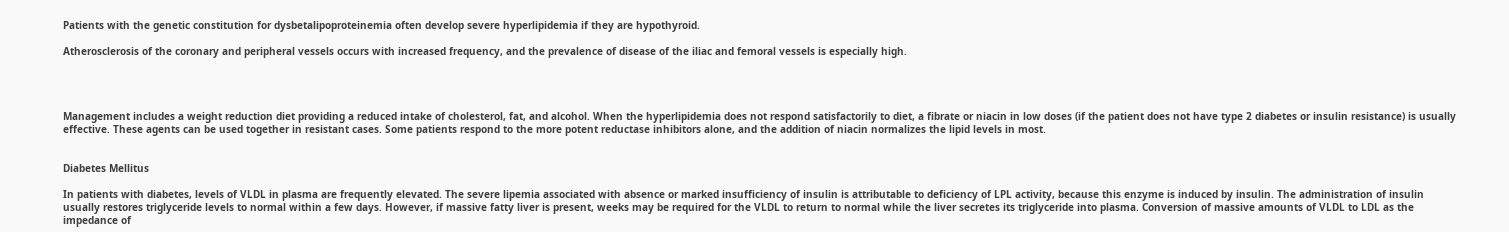Patients with the genetic constitution for dysbetalipoproteinemia often develop severe hyperlipidemia if they are hypothyroid.

Atherosclerosis of the coronary and peripheral vessels occurs with increased frequency, and the prevalence of disease of the iliac and femoral vessels is especially high.




Management includes a weight reduction diet providing a reduced intake of cholesterol, fat, and alcohol. When the hyperlipidemia does not respond satisfactorily to diet, a fibrate or niacin in low doses (if the patient does not have type 2 diabetes or insulin resistance) is usually effective. These agents can be used together in resistant cases. Some patients respond to the more potent reductase inhibitors alone, and the addition of niacin normalizes the lipid levels in most.


Diabetes Mellitus

In patients with diabetes, levels of VLDL in plasma are frequently elevated. The severe lipemia associated with absence or marked insufficiency of insulin is attributable to deficiency of LPL activity, because this enzyme is induced by insulin. The administration of insulin usually restores triglyceride levels to normal within a few days. However, if massive fatty liver is present, weeks may be required for the VLDL to return to normal while the liver secretes its triglyceride into plasma. Conversion of massive amounts of VLDL to LDL as the impedance of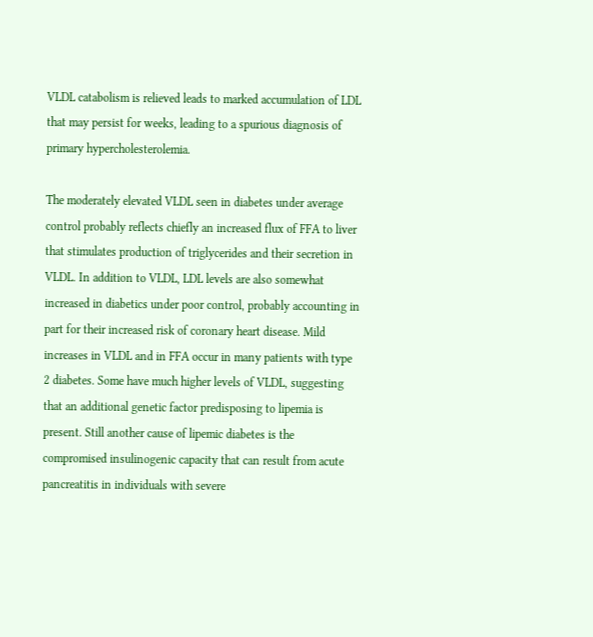VLDL catabolism is relieved leads to marked accumulation of LDL that may persist for weeks, leading to a spurious diagnosis of primary hypercholesterolemia.

The moderately elevated VLDL seen in diabetes under average control probably reflects chiefly an increased flux of FFA to liver that stimulates production of triglycerides and their secretion in VLDL. In addition to VLDL, LDL levels are also somewhat increased in diabetics under poor control, probably accounting in part for their increased risk of coronary heart disease. Mild increases in VLDL and in FFA occur in many patients with type 2 diabetes. Some have much higher levels of VLDL, suggesting that an additional genetic factor predisposing to lipemia is present. Still another cause of lipemic diabetes is the compromised insulinogenic capacity that can result from acute pancreatitis in individuals with severe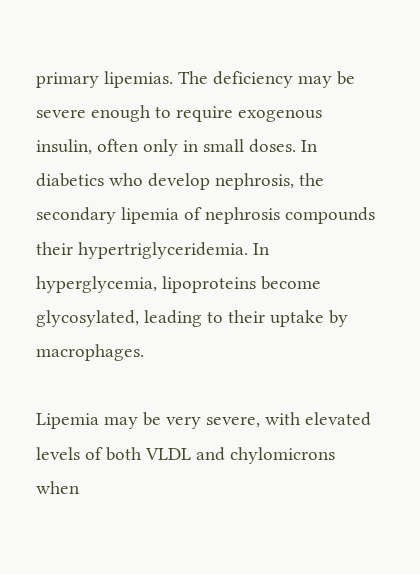primary lipemias. The deficiency may be severe enough to require exogenous insulin, often only in small doses. In diabetics who develop nephrosis, the secondary lipemia of nephrosis compounds their hypertriglyceridemia. In hyperglycemia, lipoproteins become glycosylated, leading to their uptake by macrophages.

Lipemia may be very severe, with elevated levels of both VLDL and chylomicrons when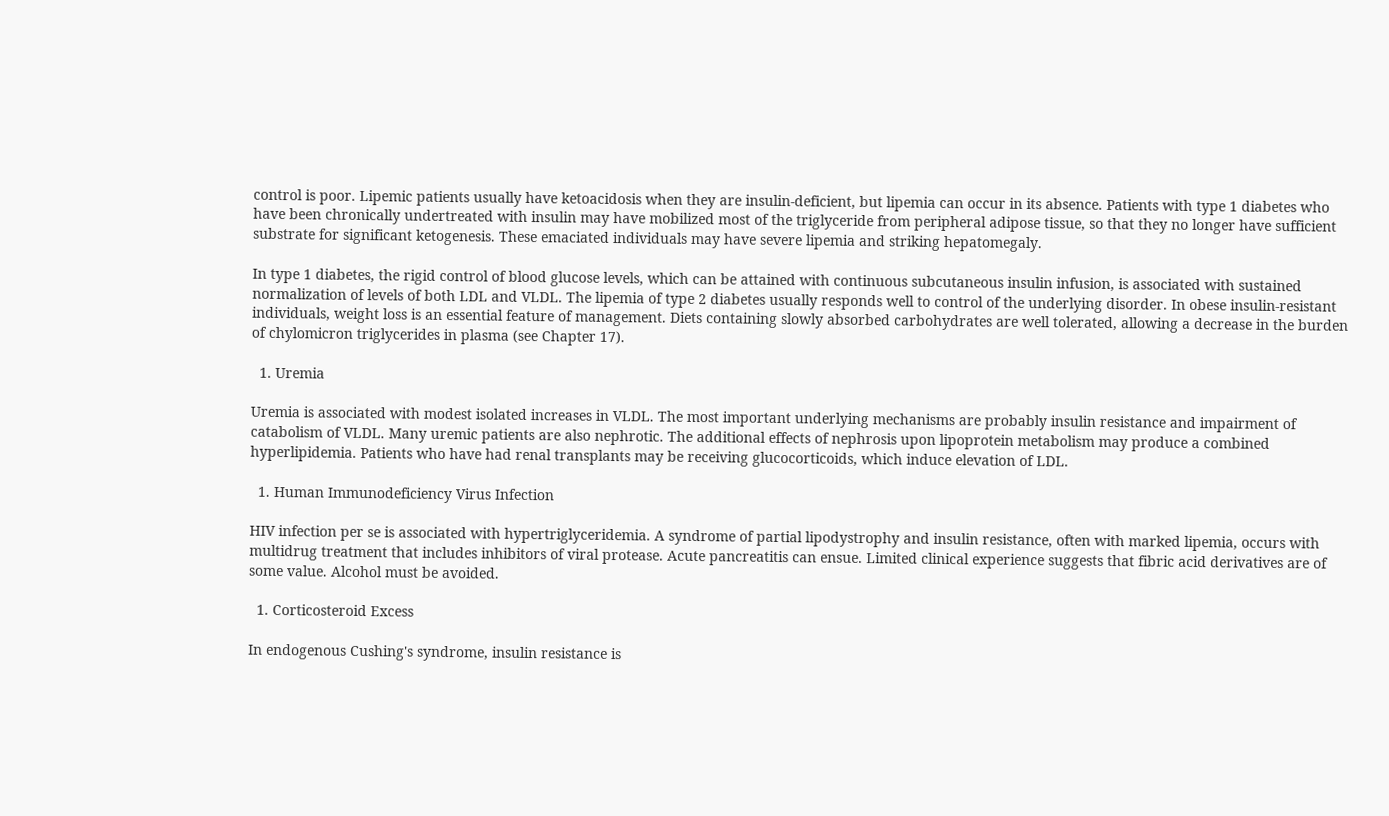control is poor. Lipemic patients usually have ketoacidosis when they are insulin-deficient, but lipemia can occur in its absence. Patients with type 1 diabetes who have been chronically undertreated with insulin may have mobilized most of the triglyceride from peripheral adipose tissue, so that they no longer have sufficient substrate for significant ketogenesis. These emaciated individuals may have severe lipemia and striking hepatomegaly.

In type 1 diabetes, the rigid control of blood glucose levels, which can be attained with continuous subcutaneous insulin infusion, is associated with sustained normalization of levels of both LDL and VLDL. The lipemia of type 2 diabetes usually responds well to control of the underlying disorder. In obese insulin-resistant individuals, weight loss is an essential feature of management. Diets containing slowly absorbed carbohydrates are well tolerated, allowing a decrease in the burden of chylomicron triglycerides in plasma (see Chapter 17).

  1. Uremia

Uremia is associated with modest isolated increases in VLDL. The most important underlying mechanisms are probably insulin resistance and impairment of catabolism of VLDL. Many uremic patients are also nephrotic. The additional effects of nephrosis upon lipoprotein metabolism may produce a combined hyperlipidemia. Patients who have had renal transplants may be receiving glucocorticoids, which induce elevation of LDL.

  1. Human Immunodeficiency Virus Infection

HIV infection per se is associated with hypertriglyceridemia. A syndrome of partial lipodystrophy and insulin resistance, often with marked lipemia, occurs with multidrug treatment that includes inhibitors of viral protease. Acute pancreatitis can ensue. Limited clinical experience suggests that fibric acid derivatives are of some value. Alcohol must be avoided.

  1. Corticosteroid Excess

In endogenous Cushing's syndrome, insulin resistance is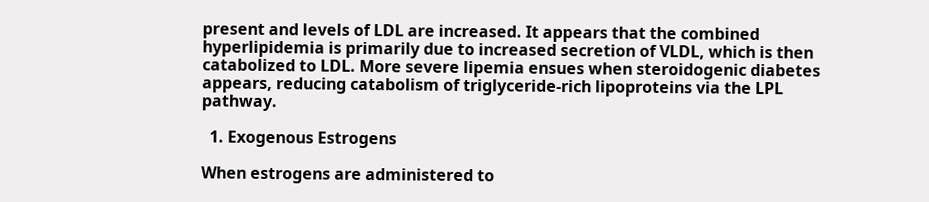present and levels of LDL are increased. It appears that the combined hyperlipidemia is primarily due to increased secretion of VLDL, which is then catabolized to LDL. More severe lipemia ensues when steroidogenic diabetes appears, reducing catabolism of triglyceride-rich lipoproteins via the LPL pathway.

  1. Exogenous Estrogens

When estrogens are administered to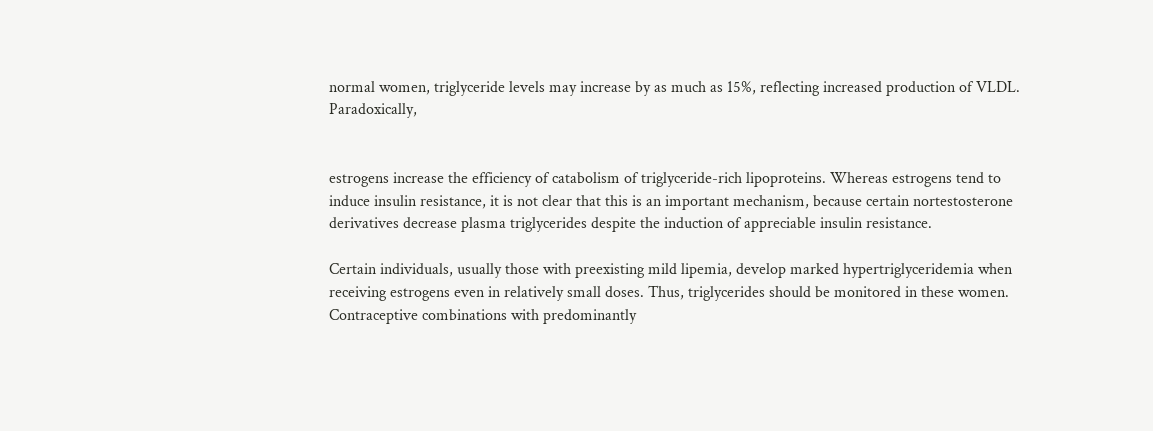normal women, triglyceride levels may increase by as much as 15%, reflecting increased production of VLDL. Paradoxically,


estrogens increase the efficiency of catabolism of triglyceride-rich lipoproteins. Whereas estrogens tend to induce insulin resistance, it is not clear that this is an important mechanism, because certain nortestosterone derivatives decrease plasma triglycerides despite the induction of appreciable insulin resistance.

Certain individuals, usually those with preexisting mild lipemia, develop marked hypertriglyceridemia when receiving estrogens even in relatively small doses. Thus, triglycerides should be monitored in these women. Contraceptive combinations with predominantly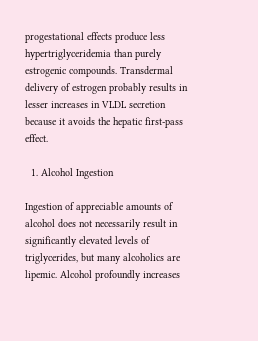progestational effects produce less hypertriglyceridemia than purely estrogenic compounds. Transdermal delivery of estrogen probably results in lesser increases in VLDL secretion because it avoids the hepatic first-pass effect.

  1. Alcohol Ingestion

Ingestion of appreciable amounts of alcohol does not necessarily result in significantly elevated levels of triglycerides, but many alcoholics are lipemic. Alcohol profoundly increases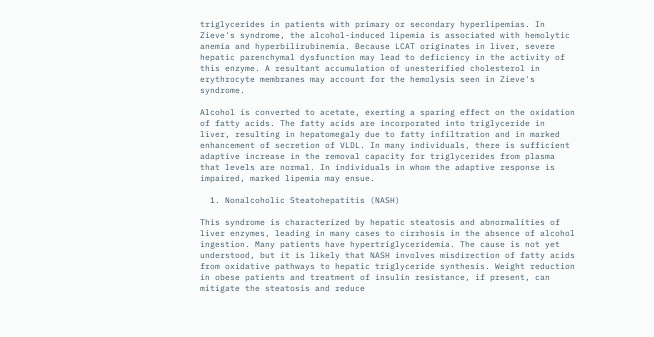triglycerides in patients with primary or secondary hyperlipemias. In Zieve's syndrome, the alcohol-induced lipemia is associated with hemolytic anemia and hyperbilirubinemia. Because LCAT originates in liver, severe hepatic parenchymal dysfunction may lead to deficiency in the activity of this enzyme. A resultant accumulation of unesterified cholesterol in erythrocyte membranes may account for the hemolysis seen in Zieve's syndrome.

Alcohol is converted to acetate, exerting a sparing effect on the oxidation of fatty acids. The fatty acids are incorporated into triglyceride in liver, resulting in hepatomegaly due to fatty infiltration and in marked enhancement of secretion of VLDL. In many individuals, there is sufficient adaptive increase in the removal capacity for triglycerides from plasma that levels are normal. In individuals in whom the adaptive response is impaired, marked lipemia may ensue.

  1. Nonalcoholic Steatohepatitis (NASH)

This syndrome is characterized by hepatic steatosis and abnormalities of liver enzymes, leading in many cases to cirrhosis in the absence of alcohol ingestion. Many patients have hypertriglyceridemia. The cause is not yet understood, but it is likely that NASH involves misdirection of fatty acids from oxidative pathways to hepatic triglyceride synthesis. Weight reduction in obese patients and treatment of insulin resistance, if present, can mitigate the steatosis and reduce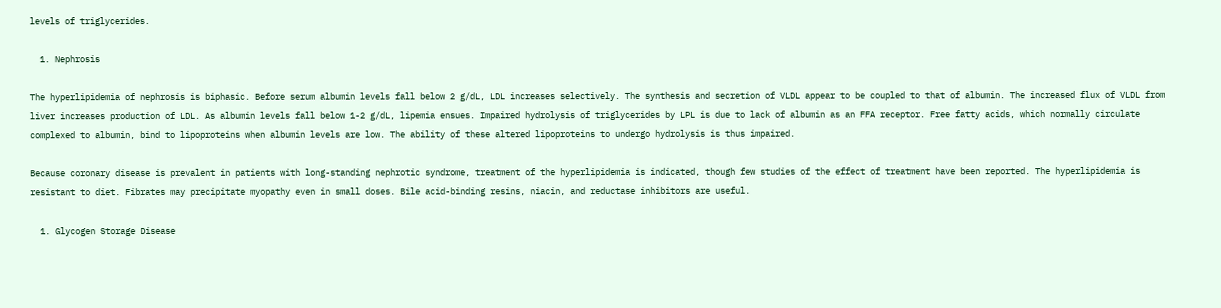levels of triglycerides.

  1. Nephrosis

The hyperlipidemia of nephrosis is biphasic. Before serum albumin levels fall below 2 g/dL, LDL increases selectively. The synthesis and secretion of VLDL appear to be coupled to that of albumin. The increased flux of VLDL from liver increases production of LDL. As albumin levels fall below 1-2 g/dL, lipemia ensues. Impaired hydrolysis of triglycerides by LPL is due to lack of albumin as an FFA receptor. Free fatty acids, which normally circulate complexed to albumin, bind to lipoproteins when albumin levels are low. The ability of these altered lipoproteins to undergo hydrolysis is thus impaired.

Because coronary disease is prevalent in patients with long-standing nephrotic syndrome, treatment of the hyperlipidemia is indicated, though few studies of the effect of treatment have been reported. The hyperlipidemia is resistant to diet. Fibrates may precipitate myopathy even in small doses. Bile acid-binding resins, niacin, and reductase inhibitors are useful.

  1. Glycogen Storage Disease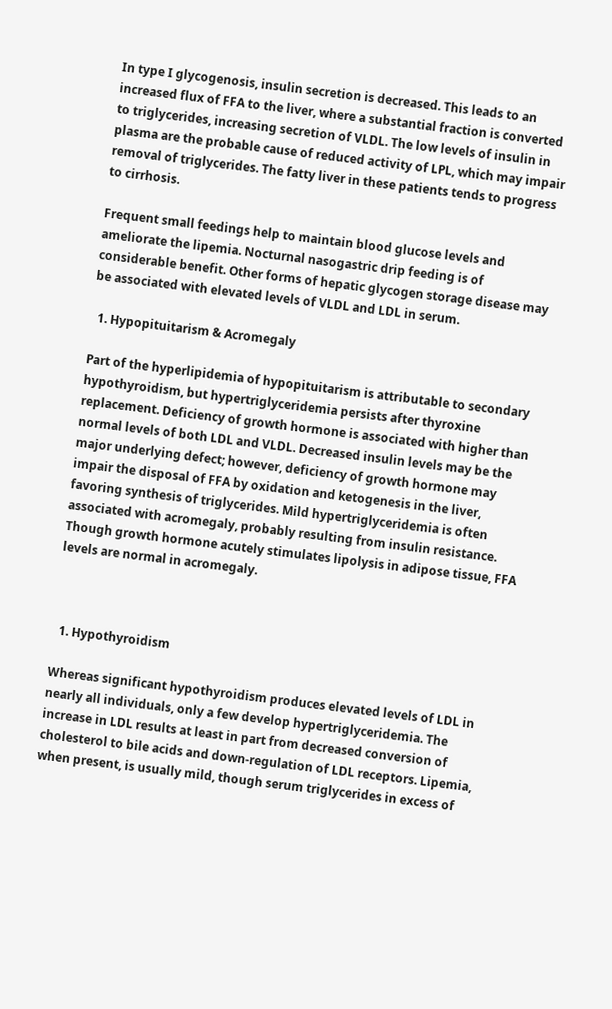In type I glycogenosis, insulin secretion is decreased. This leads to an increased flux of FFA to the liver, where a substantial fraction is converted to triglycerides, increasing secretion of VLDL. The low levels of insulin in plasma are the probable cause of reduced activity of LPL, which may impair removal of triglycerides. The fatty liver in these patients tends to progress to cirrhosis.

Frequent small feedings help to maintain blood glucose levels and ameliorate the lipemia. Nocturnal nasogastric drip feeding is of considerable benefit. Other forms of hepatic glycogen storage disease may be associated with elevated levels of VLDL and LDL in serum.

  1. Hypopituitarism & Acromegaly

Part of the hyperlipidemia of hypopituitarism is attributable to secondary hypothyroidism, but hypertriglyceridemia persists after thyroxine replacement. Deficiency of growth hormone is associated with higher than normal levels of both LDL and VLDL. Decreased insulin levels may be the major underlying defect; however, deficiency of growth hormone may impair the disposal of FFA by oxidation and ketogenesis in the liver, favoring synthesis of triglycerides. Mild hypertriglyceridemia is often associated with acromegaly, probably resulting from insulin resistance. Though growth hormone acutely stimulates lipolysis in adipose tissue, FFA levels are normal in acromegaly.



  1. Hypothyroidism

Whereas significant hypothyroidism produces elevated levels of LDL in nearly all individuals, only a few develop hypertriglyceridemia. The increase in LDL results at least in part from decreased conversion of cholesterol to bile acids and down-regulation of LDL receptors. Lipemia, when present, is usually mild, though serum triglycerides in excess of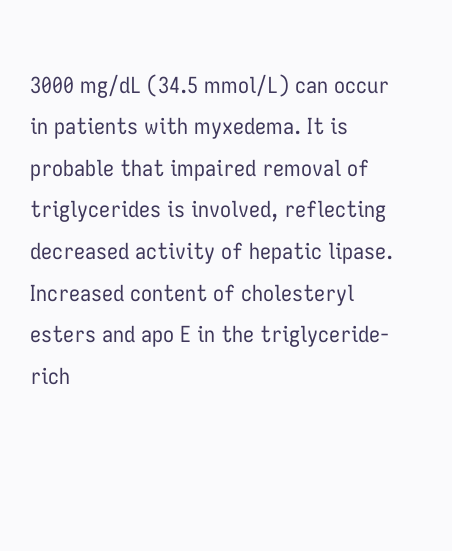3000 mg/dL (34.5 mmol/L) can occur in patients with myxedema. It is probable that impaired removal of triglycerides is involved, reflecting decreased activity of hepatic lipase. Increased content of cholesteryl esters and apo E in the triglyceride-rich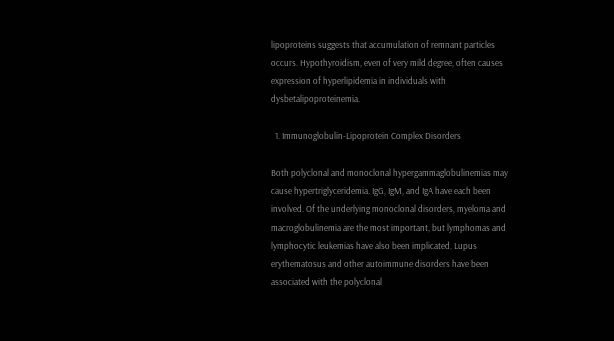lipoproteins suggests that accumulation of remnant particles occurs. Hypothyroidism, even of very mild degree, often causes expression of hyperlipidemia in individuals with dysbetalipoproteinemia.

  1. Immunoglobulin-Lipoprotein Complex Disorders

Both polyclonal and monoclonal hypergammaglobulinemias may cause hypertriglyceridemia. IgG, IgM, and IgA have each been involved. Of the underlying monoclonal disorders, myeloma and macroglobulinemia are the most important, but lymphomas and lymphocytic leukemias have also been implicated. Lupus erythematosus and other autoimmune disorders have been associated with the polyclonal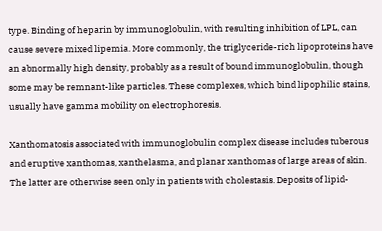type. Binding of heparin by immunoglobulin, with resulting inhibition of LPL, can cause severe mixed lipemia. More commonly, the triglyceride-rich lipoproteins have an abnormally high density, probably as a result of bound immunoglobulin, though some may be remnant-like particles. These complexes, which bind lipophilic stains, usually have gamma mobility on electrophoresis.

Xanthomatosis associated with immunoglobulin complex disease includes tuberous and eruptive xanthomas, xanthelasma, and planar xanthomas of large areas of skin. The latter are otherwise seen only in patients with cholestasis. Deposits of lipid-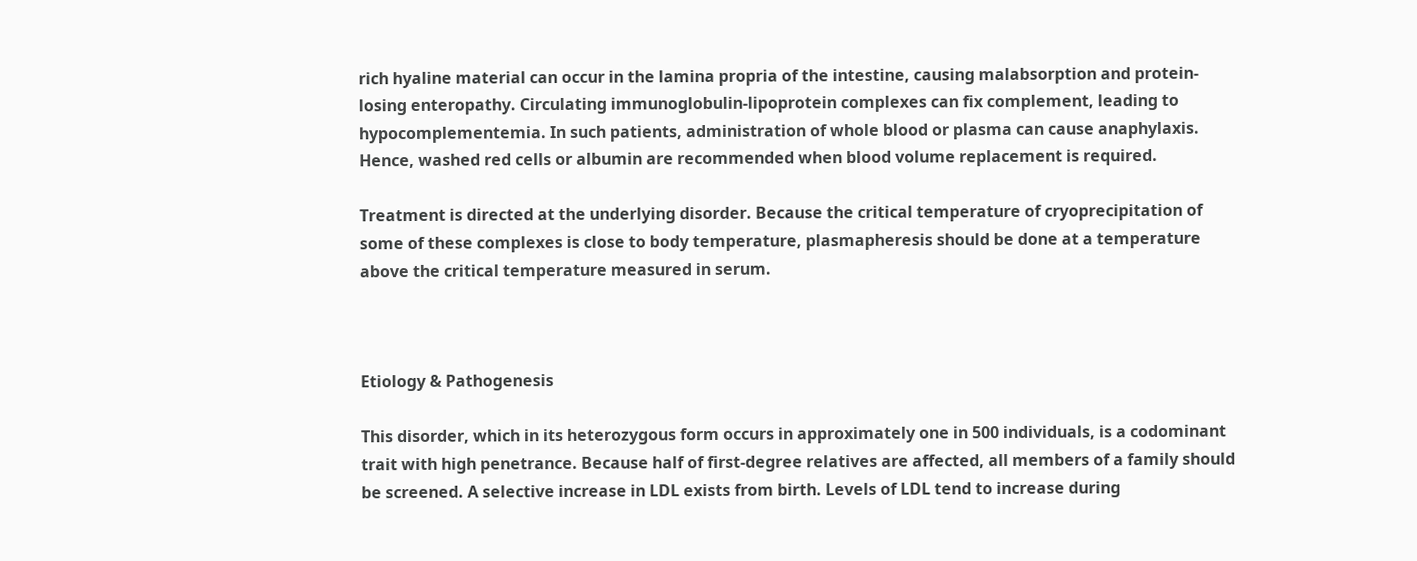rich hyaline material can occur in the lamina propria of the intestine, causing malabsorption and protein-losing enteropathy. Circulating immunoglobulin-lipoprotein complexes can fix complement, leading to hypocomplementemia. In such patients, administration of whole blood or plasma can cause anaphylaxis. Hence, washed red cells or albumin are recommended when blood volume replacement is required.

Treatment is directed at the underlying disorder. Because the critical temperature of cryoprecipitation of some of these complexes is close to body temperature, plasmapheresis should be done at a temperature above the critical temperature measured in serum.



Etiology & Pathogenesis

This disorder, which in its heterozygous form occurs in approximately one in 500 individuals, is a codominant trait with high penetrance. Because half of first-degree relatives are affected, all members of a family should be screened. A selective increase in LDL exists from birth. Levels of LDL tend to increase during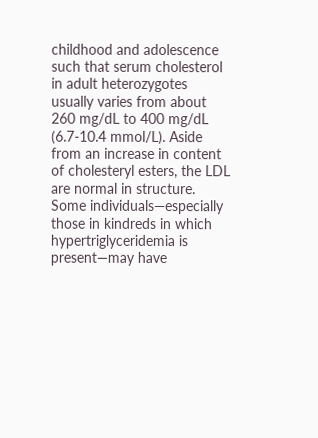childhood and adolescence such that serum cholesterol in adult heterozygotes usually varies from about 260 mg/dL to 400 mg/dL (6.7-10.4 mmol/L). Aside from an increase in content of cholesteryl esters, the LDL are normal in structure. Some individuals—especially those in kindreds in which hypertriglyceridemia is present—may have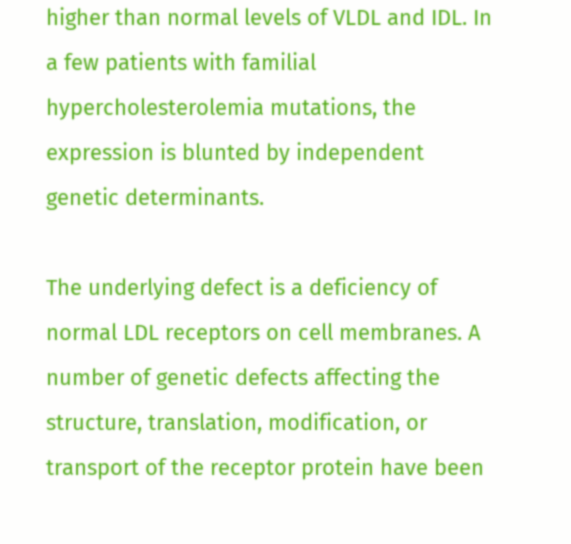higher than normal levels of VLDL and IDL. In a few patients with familial hypercholesterolemia mutations, the expression is blunted by independent genetic determinants.

The underlying defect is a deficiency of normal LDL receptors on cell membranes. A number of genetic defects affecting the structure, translation, modification, or transport of the receptor protein have been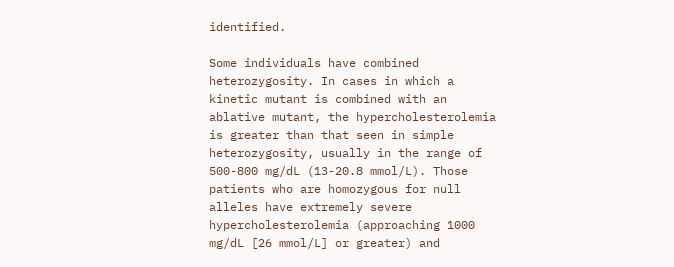identified.

Some individuals have combined heterozygosity. In cases in which a kinetic mutant is combined with an ablative mutant, the hypercholesterolemia is greater than that seen in simple heterozygosity, usually in the range of 500-800 mg/dL (13-20.8 mmol/L). Those patients who are homozygous for null alleles have extremely severe hypercholesterolemia (approaching 1000 mg/dL [26 mmol/L] or greater) and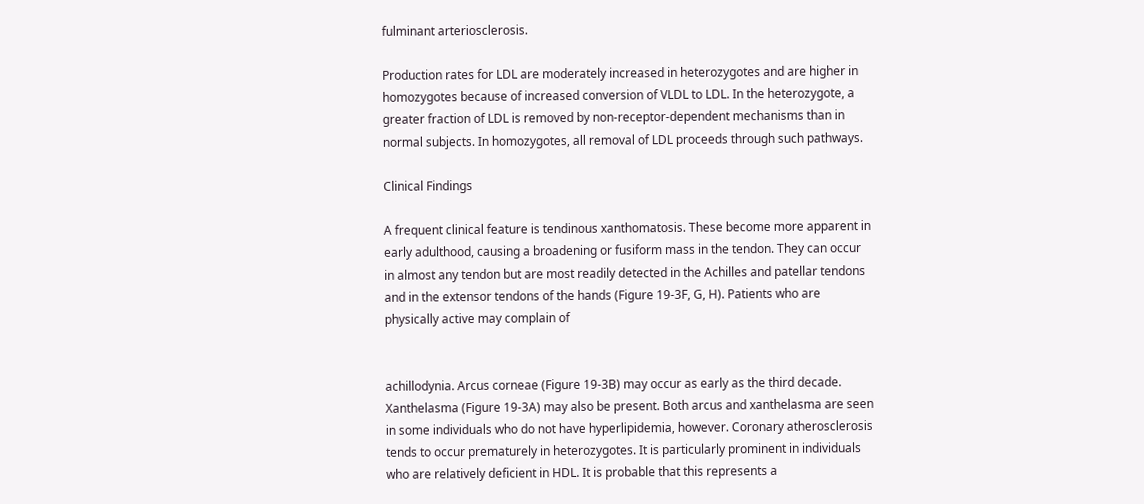fulminant arteriosclerosis.

Production rates for LDL are moderately increased in heterozygotes and are higher in homozygotes because of increased conversion of VLDL to LDL. In the heterozygote, a greater fraction of LDL is removed by non-receptor-dependent mechanisms than in normal subjects. In homozygotes, all removal of LDL proceeds through such pathways.

Clinical Findings

A frequent clinical feature is tendinous xanthomatosis. These become more apparent in early adulthood, causing a broadening or fusiform mass in the tendon. They can occur in almost any tendon but are most readily detected in the Achilles and patellar tendons and in the extensor tendons of the hands (Figure 19-3F, G, H). Patients who are physically active may complain of


achillodynia. Arcus corneae (Figure 19-3B) may occur as early as the third decade. Xanthelasma (Figure 19-3A) may also be present. Both arcus and xanthelasma are seen in some individuals who do not have hyperlipidemia, however. Coronary atherosclerosis tends to occur prematurely in heterozygotes. It is particularly prominent in individuals who are relatively deficient in HDL. It is probable that this represents a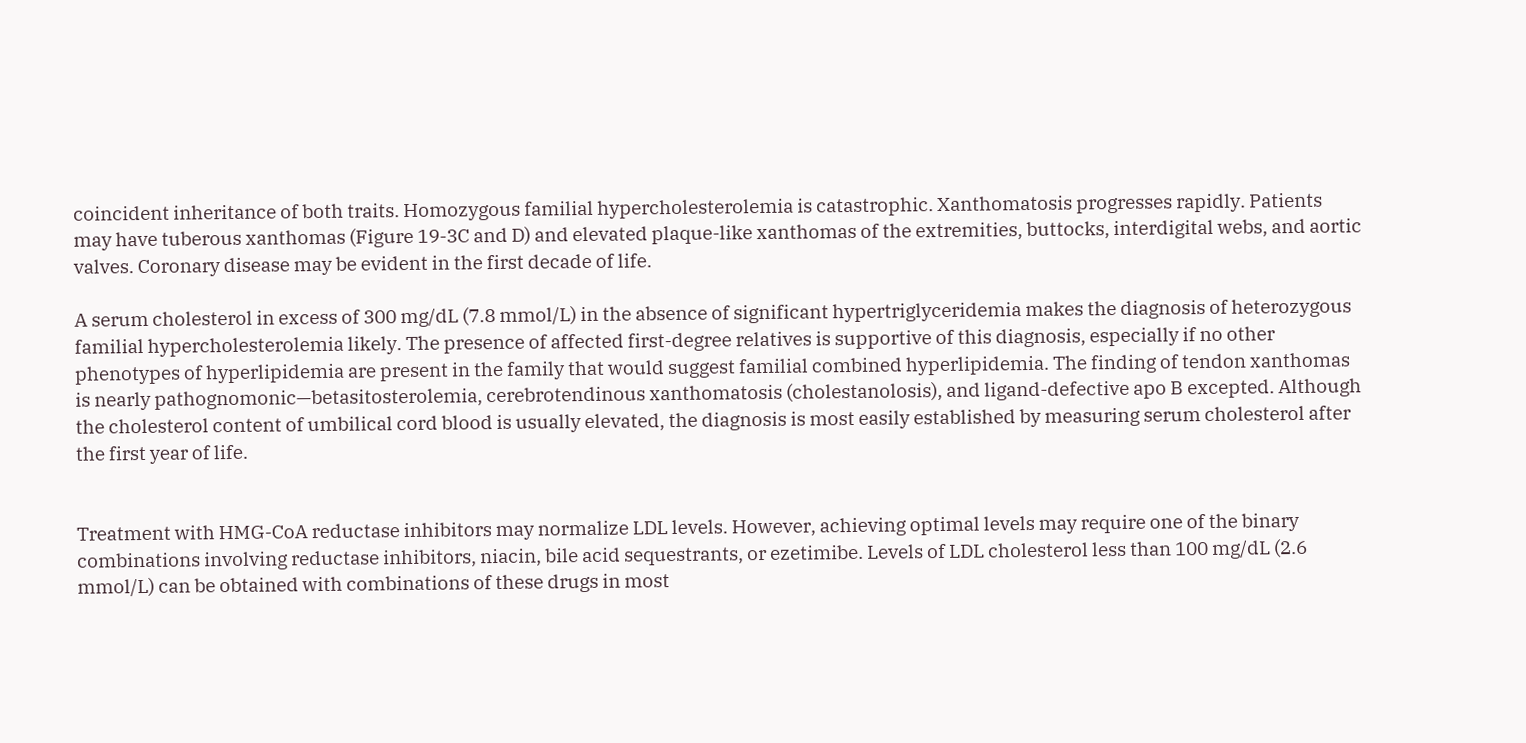coincident inheritance of both traits. Homozygous familial hypercholesterolemia is catastrophic. Xanthomatosis progresses rapidly. Patients may have tuberous xanthomas (Figure 19-3C and D) and elevated plaque-like xanthomas of the extremities, buttocks, interdigital webs, and aortic valves. Coronary disease may be evident in the first decade of life.

A serum cholesterol in excess of 300 mg/dL (7.8 mmol/L) in the absence of significant hypertriglyceridemia makes the diagnosis of heterozygous familial hypercholesterolemia likely. The presence of affected first-degree relatives is supportive of this diagnosis, especially if no other phenotypes of hyperlipidemia are present in the family that would suggest familial combined hyperlipidemia. The finding of tendon xanthomas is nearly pathognomonic—betasitosterolemia, cerebrotendinous xanthomatosis (cholestanolosis), and ligand-defective apo B excepted. Although the cholesterol content of umbilical cord blood is usually elevated, the diagnosis is most easily established by measuring serum cholesterol after the first year of life.


Treatment with HMG-CoA reductase inhibitors may normalize LDL levels. However, achieving optimal levels may require one of the binary combinations involving reductase inhibitors, niacin, bile acid sequestrants, or ezetimibe. Levels of LDL cholesterol less than 100 mg/dL (2.6 mmol/L) can be obtained with combinations of these drugs in most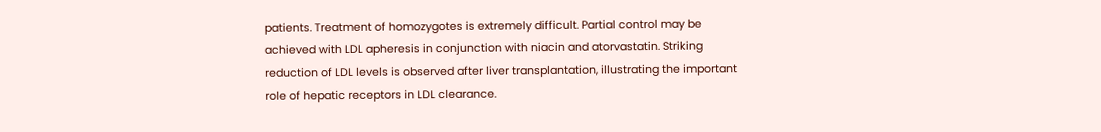patients. Treatment of homozygotes is extremely difficult. Partial control may be achieved with LDL apheresis in conjunction with niacin and atorvastatin. Striking reduction of LDL levels is observed after liver transplantation, illustrating the important role of hepatic receptors in LDL clearance.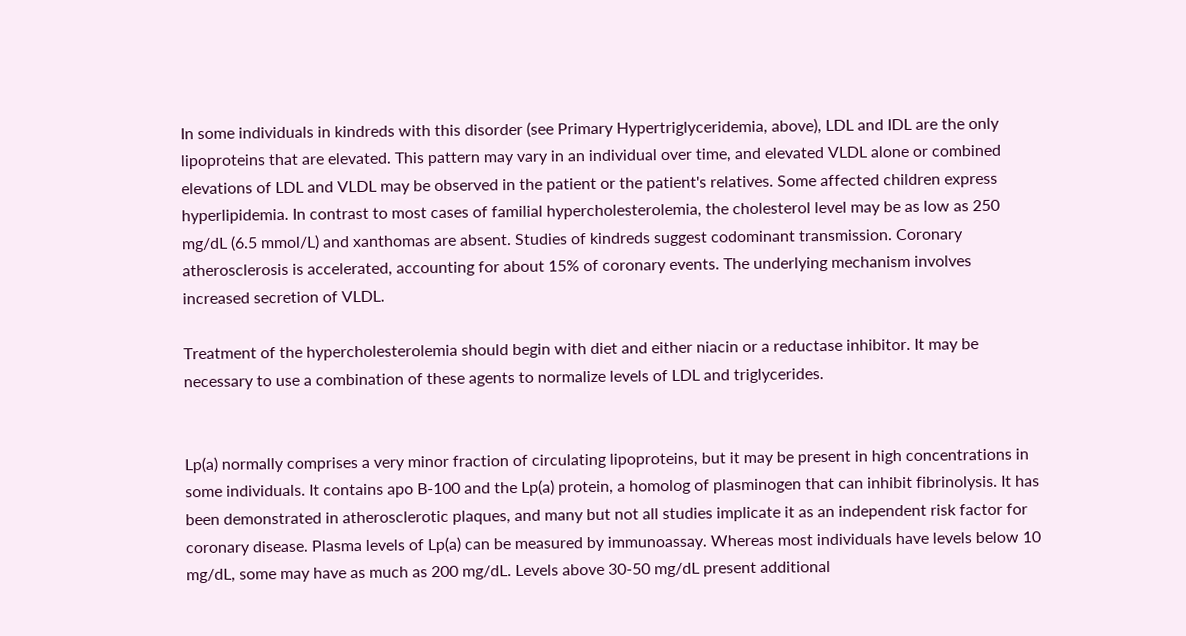In some individuals in kindreds with this disorder (see Primary Hypertriglyceridemia, above), LDL and IDL are the only lipoproteins that are elevated. This pattern may vary in an individual over time, and elevated VLDL alone or combined elevations of LDL and VLDL may be observed in the patient or the patient's relatives. Some affected children express hyperlipidemia. In contrast to most cases of familial hypercholesterolemia, the cholesterol level may be as low as 250 mg/dL (6.5 mmol/L) and xanthomas are absent. Studies of kindreds suggest codominant transmission. Coronary atherosclerosis is accelerated, accounting for about 15% of coronary events. The underlying mechanism involves increased secretion of VLDL.

Treatment of the hypercholesterolemia should begin with diet and either niacin or a reductase inhibitor. It may be necessary to use a combination of these agents to normalize levels of LDL and triglycerides.


Lp(a) normally comprises a very minor fraction of circulating lipoproteins, but it may be present in high concentrations in some individuals. It contains apo B-100 and the Lp(a) protein, a homolog of plasminogen that can inhibit fibrinolysis. It has been demonstrated in atherosclerotic plaques, and many but not all studies implicate it as an independent risk factor for coronary disease. Plasma levels of Lp(a) can be measured by immunoassay. Whereas most individuals have levels below 10 mg/dL, some may have as much as 200 mg/dL. Levels above 30-50 mg/dL present additional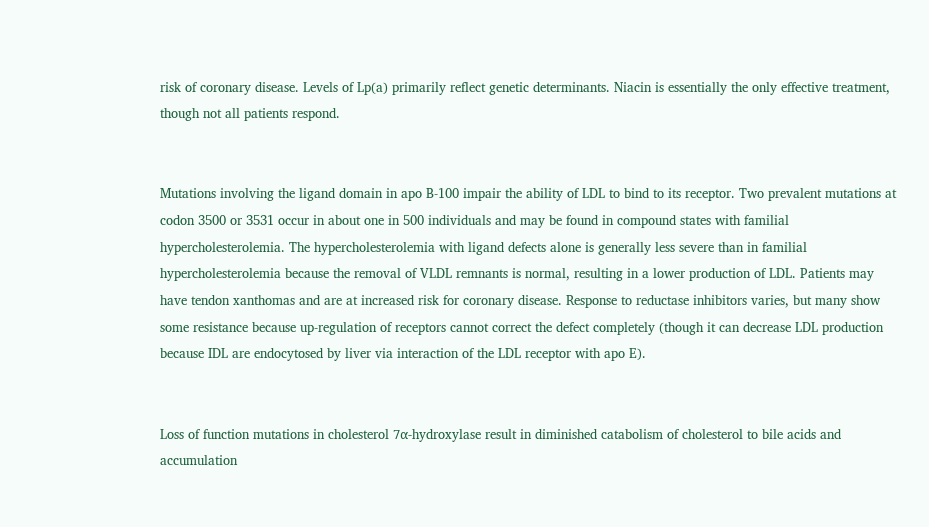risk of coronary disease. Levels of Lp(a) primarily reflect genetic determinants. Niacin is essentially the only effective treatment, though not all patients respond.


Mutations involving the ligand domain in apo B-100 impair the ability of LDL to bind to its receptor. Two prevalent mutations at codon 3500 or 3531 occur in about one in 500 individuals and may be found in compound states with familial hypercholesterolemia. The hypercholesterolemia with ligand defects alone is generally less severe than in familial hypercholesterolemia because the removal of VLDL remnants is normal, resulting in a lower production of LDL. Patients may have tendon xanthomas and are at increased risk for coronary disease. Response to reductase inhibitors varies, but many show some resistance because up-regulation of receptors cannot correct the defect completely (though it can decrease LDL production because IDL are endocytosed by liver via interaction of the LDL receptor with apo E).


Loss of function mutations in cholesterol 7α-hydroxylase result in diminished catabolism of cholesterol to bile acids and accumulation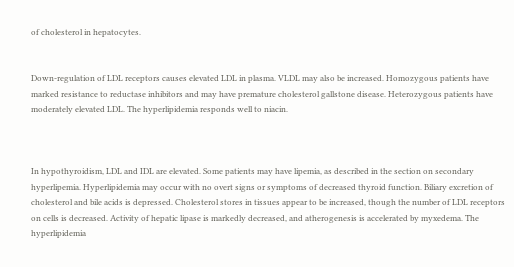of cholesterol in hepatocytes.


Down-regulation of LDL receptors causes elevated LDL in plasma. VLDL may also be increased. Homozygous patients have marked resistance to reductase inhibitors and may have premature cholesterol gallstone disease. Heterozygous patients have moderately elevated LDL. The hyperlipidemia responds well to niacin.



In hypothyroidism, LDL and IDL are elevated. Some patients may have lipemia, as described in the section on secondary hyperlipemia. Hyperlipidemia may occur with no overt signs or symptoms of decreased thyroid function. Biliary excretion of cholesterol and bile acids is depressed. Cholesterol stores in tissues appear to be increased, though the number of LDL receptors on cells is decreased. Activity of hepatic lipase is markedly decreased, and atherogenesis is accelerated by myxedema. The hyperlipidemia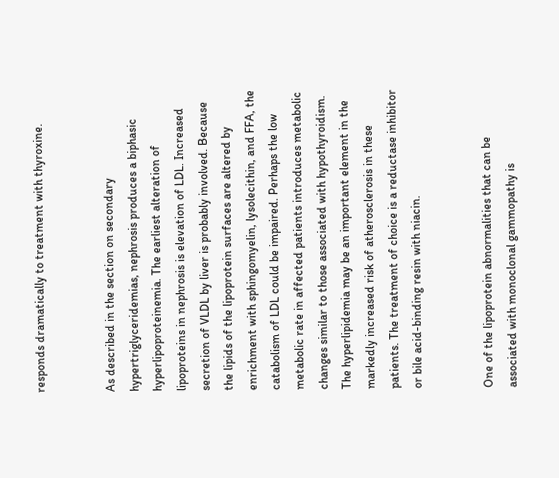responds dramatically to treatment with thyroxine.


As described in the section on secondary hypertriglyceridemias, nephrosis produces a biphasic hyperlipoproteinemia. The earliest alteration of lipoproteins in nephrosis is elevation of LDL. Increased secretion of VLDL by liver is probably involved. Because the lipids of the lipoprotein surfaces are altered by enrichment with sphingomyelin, lysolecithin, and FFA, the catabolism of LDL could be impaired. Perhaps the low metabolic rate in affected patients introduces metabolic changes similar to those associated with hypothyroidism. The hyperlipidemia may be an important element in the markedly increased risk of atherosclerosis in these patients. The treatment of choice is a reductase inhibitor or bile acid-binding resin with niacin.


One of the lipoprotein abnormalities that can be associated with monoclonal gammopathy is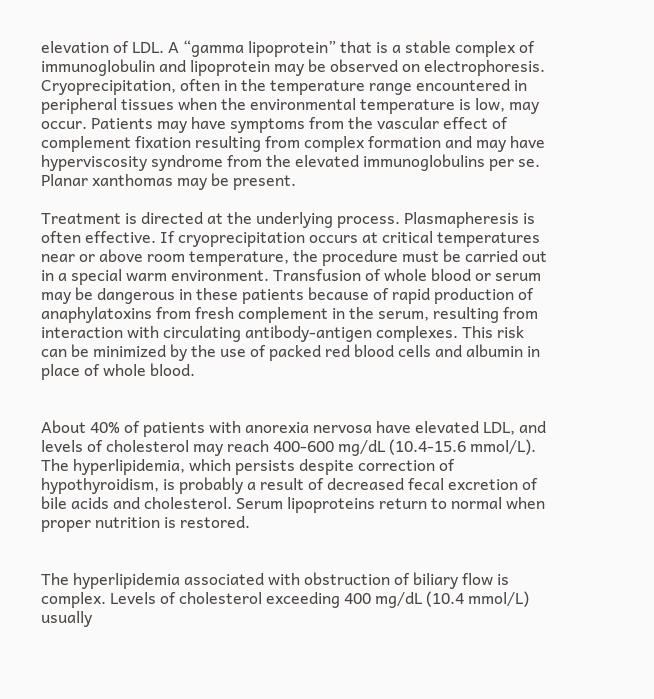elevation of LDL. A “gamma lipoprotein” that is a stable complex of immunoglobulin and lipoprotein may be observed on electrophoresis. Cryoprecipitation, often in the temperature range encountered in peripheral tissues when the environmental temperature is low, may occur. Patients may have symptoms from the vascular effect of complement fixation resulting from complex formation and may have hyperviscosity syndrome from the elevated immunoglobulins per se. Planar xanthomas may be present.

Treatment is directed at the underlying process. Plasmapheresis is often effective. If cryoprecipitation occurs at critical temperatures near or above room temperature, the procedure must be carried out in a special warm environment. Transfusion of whole blood or serum may be dangerous in these patients because of rapid production of anaphylatoxins from fresh complement in the serum, resulting from interaction with circulating antibody-antigen complexes. This risk can be minimized by the use of packed red blood cells and albumin in place of whole blood.


About 40% of patients with anorexia nervosa have elevated LDL, and levels of cholesterol may reach 400-600 mg/dL (10.4-15.6 mmol/L). The hyperlipidemia, which persists despite correction of hypothyroidism, is probably a result of decreased fecal excretion of bile acids and cholesterol. Serum lipoproteins return to normal when proper nutrition is restored.


The hyperlipidemia associated with obstruction of biliary flow is complex. Levels of cholesterol exceeding 400 mg/dL (10.4 mmol/L) usually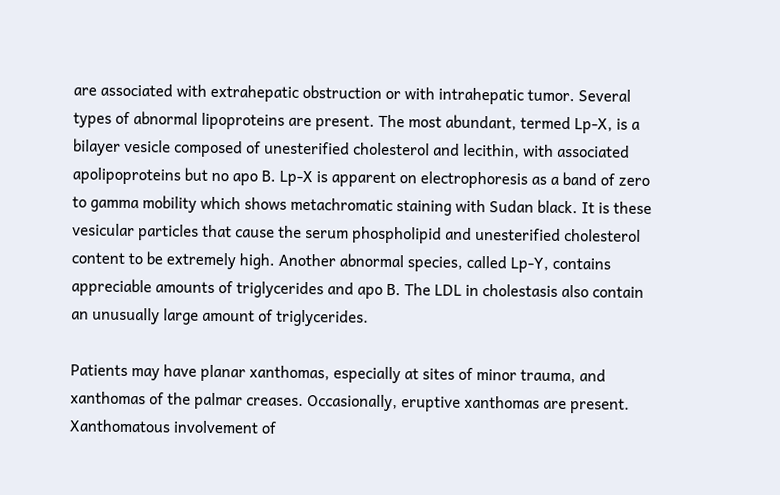are associated with extrahepatic obstruction or with intrahepatic tumor. Several types of abnormal lipoproteins are present. The most abundant, termed Lp-X, is a bilayer vesicle composed of unesterified cholesterol and lecithin, with associated apolipoproteins but no apo B. Lp-X is apparent on electrophoresis as a band of zero to gamma mobility which shows metachromatic staining with Sudan black. It is these vesicular particles that cause the serum phospholipid and unesterified cholesterol content to be extremely high. Another abnormal species, called Lp-Y, contains appreciable amounts of triglycerides and apo B. The LDL in cholestasis also contain an unusually large amount of triglycerides.

Patients may have planar xanthomas, especially at sites of minor trauma, and xanthomas of the palmar creases. Occasionally, eruptive xanthomas are present. Xanthomatous involvement of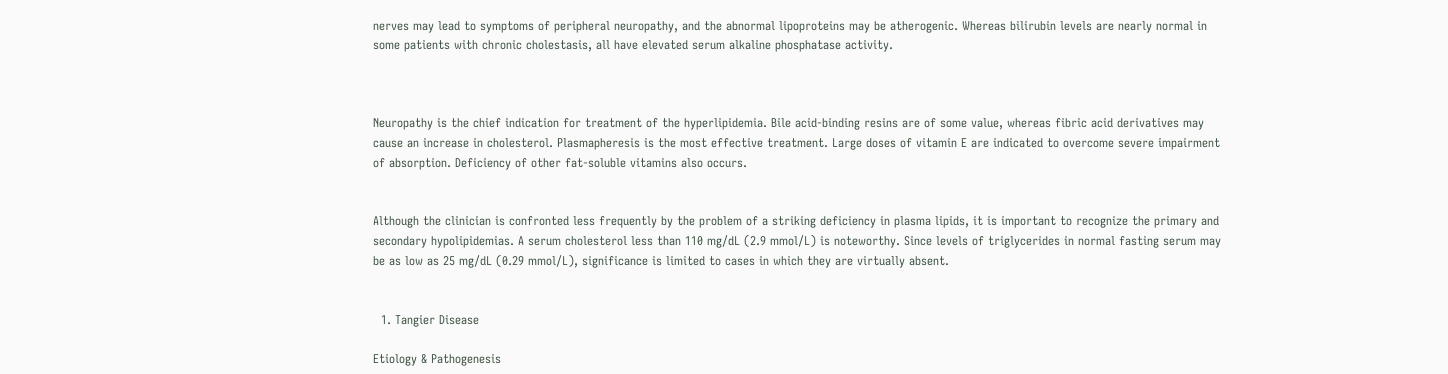nerves may lead to symptoms of peripheral neuropathy, and the abnormal lipoproteins may be atherogenic. Whereas bilirubin levels are nearly normal in some patients with chronic cholestasis, all have elevated serum alkaline phosphatase activity.



Neuropathy is the chief indication for treatment of the hyperlipidemia. Bile acid-binding resins are of some value, whereas fibric acid derivatives may cause an increase in cholesterol. Plasmapheresis is the most effective treatment. Large doses of vitamin E are indicated to overcome severe impairment of absorption. Deficiency of other fat-soluble vitamins also occurs.


Although the clinician is confronted less frequently by the problem of a striking deficiency in plasma lipids, it is important to recognize the primary and secondary hypolipidemias. A serum cholesterol less than 110 mg/dL (2.9 mmol/L) is noteworthy. Since levels of triglycerides in normal fasting serum may be as low as 25 mg/dL (0.29 mmol/L), significance is limited to cases in which they are virtually absent.


  1. Tangier Disease

Etiology & Pathogenesis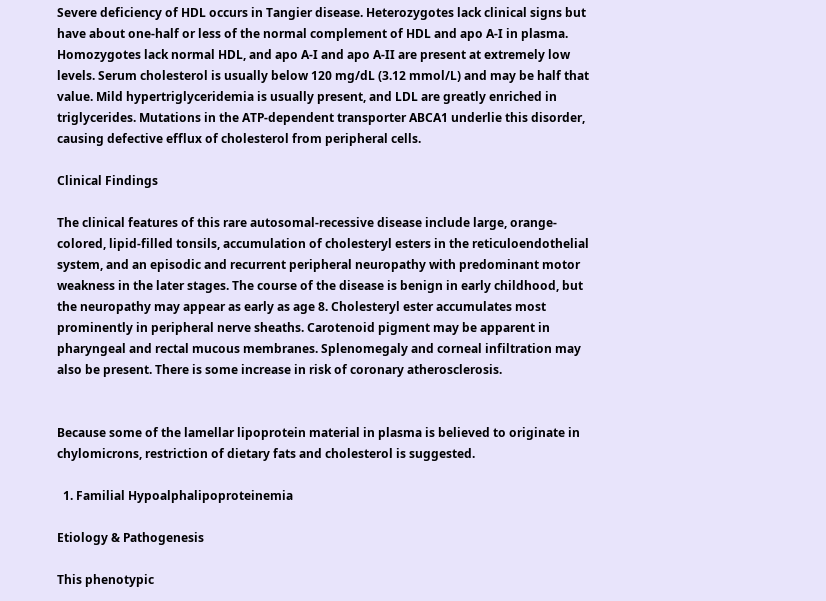Severe deficiency of HDL occurs in Tangier disease. Heterozygotes lack clinical signs but have about one-half or less of the normal complement of HDL and apo A-I in plasma. Homozygotes lack normal HDL, and apo A-I and apo A-II are present at extremely low levels. Serum cholesterol is usually below 120 mg/dL (3.12 mmol/L) and may be half that value. Mild hypertriglyceridemia is usually present, and LDL are greatly enriched in triglycerides. Mutations in the ATP-dependent transporter ABCA1 underlie this disorder, causing defective efflux of cholesterol from peripheral cells.

Clinical Findings

The clinical features of this rare autosomal-recessive disease include large, orange-colored, lipid-filled tonsils, accumulation of cholesteryl esters in the reticuloendothelial system, and an episodic and recurrent peripheral neuropathy with predominant motor weakness in the later stages. The course of the disease is benign in early childhood, but the neuropathy may appear as early as age 8. Cholesteryl ester accumulates most prominently in peripheral nerve sheaths. Carotenoid pigment may be apparent in pharyngeal and rectal mucous membranes. Splenomegaly and corneal infiltration may also be present. There is some increase in risk of coronary atherosclerosis.


Because some of the lamellar lipoprotein material in plasma is believed to originate in chylomicrons, restriction of dietary fats and cholesterol is suggested.

  1. Familial Hypoalphalipoproteinemia

Etiology & Pathogenesis

This phenotypic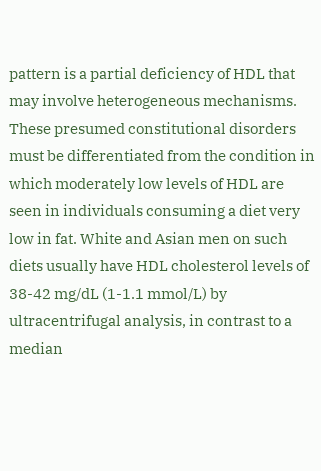pattern is a partial deficiency of HDL that may involve heterogeneous mechanisms. These presumed constitutional disorders must be differentiated from the condition in which moderately low levels of HDL are seen in individuals consuming a diet very low in fat. White and Asian men on such diets usually have HDL cholesterol levels of 38-42 mg/dL (1-1.1 mmol/L) by ultracentrifugal analysis, in contrast to a median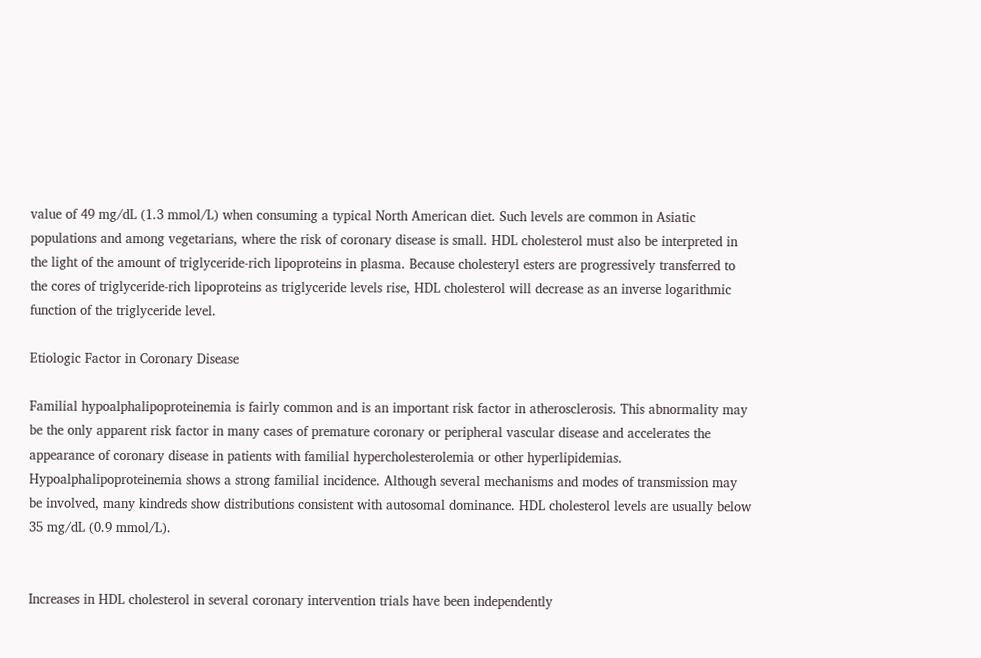value of 49 mg/dL (1.3 mmol/L) when consuming a typical North American diet. Such levels are common in Asiatic populations and among vegetarians, where the risk of coronary disease is small. HDL cholesterol must also be interpreted in the light of the amount of triglyceride-rich lipoproteins in plasma. Because cholesteryl esters are progressively transferred to the cores of triglyceride-rich lipoproteins as triglyceride levels rise, HDL cholesterol will decrease as an inverse logarithmic function of the triglyceride level.

Etiologic Factor in Coronary Disease

Familial hypoalphalipoproteinemia is fairly common and is an important risk factor in atherosclerosis. This abnormality may be the only apparent risk factor in many cases of premature coronary or peripheral vascular disease and accelerates the appearance of coronary disease in patients with familial hypercholesterolemia or other hyperlipidemias. Hypoalphalipoproteinemia shows a strong familial incidence. Although several mechanisms and modes of transmission may be involved, many kindreds show distributions consistent with autosomal dominance. HDL cholesterol levels are usually below 35 mg/dL (0.9 mmol/L).


Increases in HDL cholesterol in several coronary intervention trials have been independently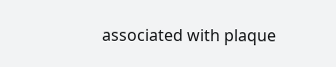associated with plaque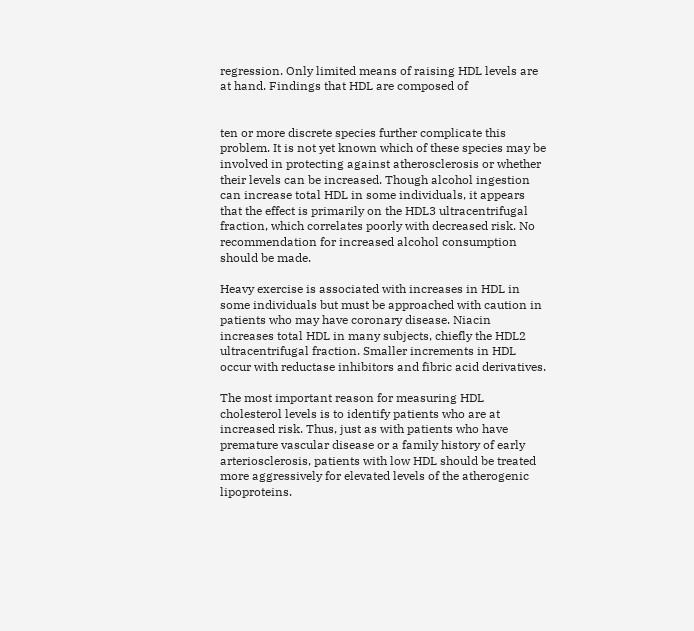regression. Only limited means of raising HDL levels are at hand. Findings that HDL are composed of


ten or more discrete species further complicate this problem. It is not yet known which of these species may be involved in protecting against atherosclerosis or whether their levels can be increased. Though alcohol ingestion can increase total HDL in some individuals, it appears that the effect is primarily on the HDL3 ultracentrifugal fraction, which correlates poorly with decreased risk. No recommendation for increased alcohol consumption should be made.

Heavy exercise is associated with increases in HDL in some individuals but must be approached with caution in patients who may have coronary disease. Niacin increases total HDL in many subjects, chiefly the HDL2 ultracentrifugal fraction. Smaller increments in HDL occur with reductase inhibitors and fibric acid derivatives.

The most important reason for measuring HDL cholesterol levels is to identify patients who are at increased risk. Thus, just as with patients who have premature vascular disease or a family history of early arteriosclerosis, patients with low HDL should be treated more aggressively for elevated levels of the atherogenic lipoproteins.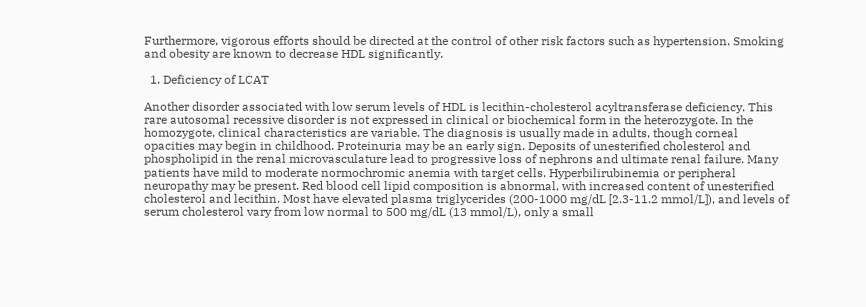Furthermore, vigorous efforts should be directed at the control of other risk factors such as hypertension. Smoking and obesity are known to decrease HDL significantly.

  1. Deficiency of LCAT

Another disorder associated with low serum levels of HDL is lecithin-cholesterol acyltransferase deficiency. This rare autosomal recessive disorder is not expressed in clinical or biochemical form in the heterozygote. In the homozygote, clinical characteristics are variable. The diagnosis is usually made in adults, though corneal opacities may begin in childhood. Proteinuria may be an early sign. Deposits of unesterified cholesterol and phospholipid in the renal microvasculature lead to progressive loss of nephrons and ultimate renal failure. Many patients have mild to moderate normochromic anemia with target cells. Hyperbilirubinemia or peripheral neuropathy may be present. Red blood cell lipid composition is abnormal, with increased content of unesterified cholesterol and lecithin. Most have elevated plasma triglycerides (200-1000 mg/dL [2.3-11.2 mmol/L]), and levels of serum cholesterol vary from low normal to 500 mg/dL (13 mmol/L), only a small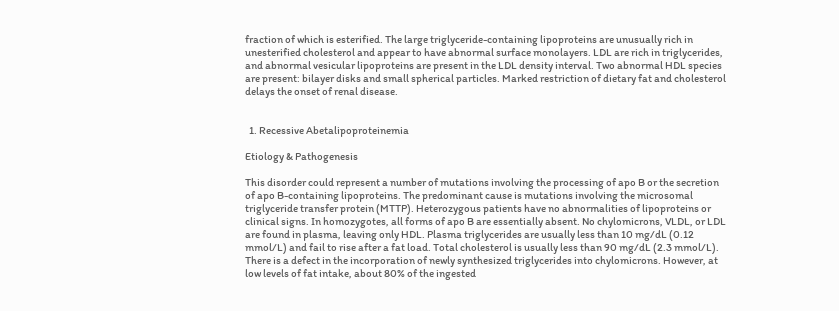fraction of which is esterified. The large triglyceride-containing lipoproteins are unusually rich in unesterified cholesterol and appear to have abnormal surface monolayers. LDL are rich in triglycerides, and abnormal vesicular lipoproteins are present in the LDL density interval. Two abnormal HDL species are present: bilayer disks and small spherical particles. Marked restriction of dietary fat and cholesterol delays the onset of renal disease.


  1. Recessive Abetalipoproteinemia

Etiology & Pathogenesis

This disorder could represent a number of mutations involving the processing of apo B or the secretion of apo B-containing lipoproteins. The predominant cause is mutations involving the microsomal triglyceride transfer protein (MTTP). Heterozygous patients have no abnormalities of lipoproteins or clinical signs. In homozygotes, all forms of apo B are essentially absent. No chylomicrons, VLDL, or LDL are found in plasma, leaving only HDL. Plasma triglycerides are usually less than 10 mg/dL (0.12 mmol/L) and fail to rise after a fat load. Total cholesterol is usually less than 90 mg/dL (2.3 mmol/L). There is a defect in the incorporation of newly synthesized triglycerides into chylomicrons. However, at low levels of fat intake, about 80% of the ingested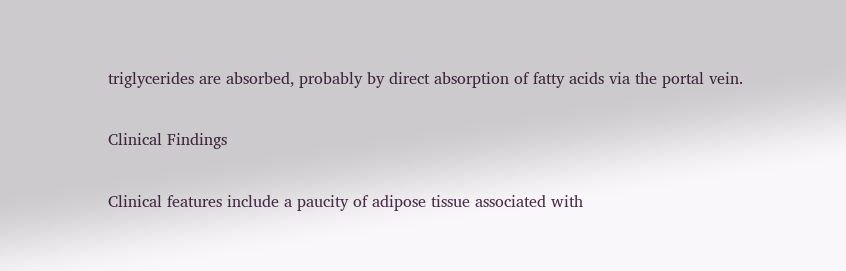triglycerides are absorbed, probably by direct absorption of fatty acids via the portal vein.

Clinical Findings

Clinical features include a paucity of adipose tissue associated with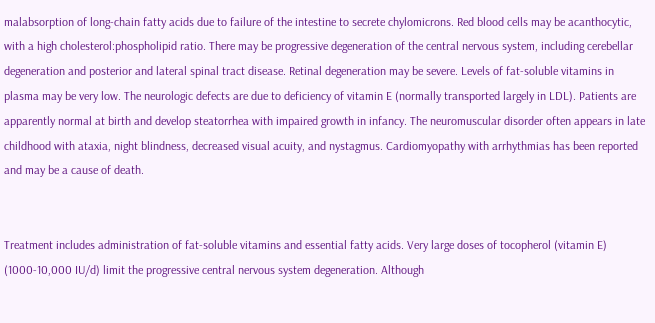malabsorption of long-chain fatty acids due to failure of the intestine to secrete chylomicrons. Red blood cells may be acanthocytic, with a high cholesterol:phospholipid ratio. There may be progressive degeneration of the central nervous system, including cerebellar degeneration and posterior and lateral spinal tract disease. Retinal degeneration may be severe. Levels of fat-soluble vitamins in plasma may be very low. The neurologic defects are due to deficiency of vitamin E (normally transported largely in LDL). Patients are apparently normal at birth and develop steatorrhea with impaired growth in infancy. The neuromuscular disorder often appears in late childhood with ataxia, night blindness, decreased visual acuity, and nystagmus. Cardiomyopathy with arrhythmias has been reported and may be a cause of death.


Treatment includes administration of fat-soluble vitamins and essential fatty acids. Very large doses of tocopherol (vitamin E) (1000-10,000 IU/d) limit the progressive central nervous system degeneration. Although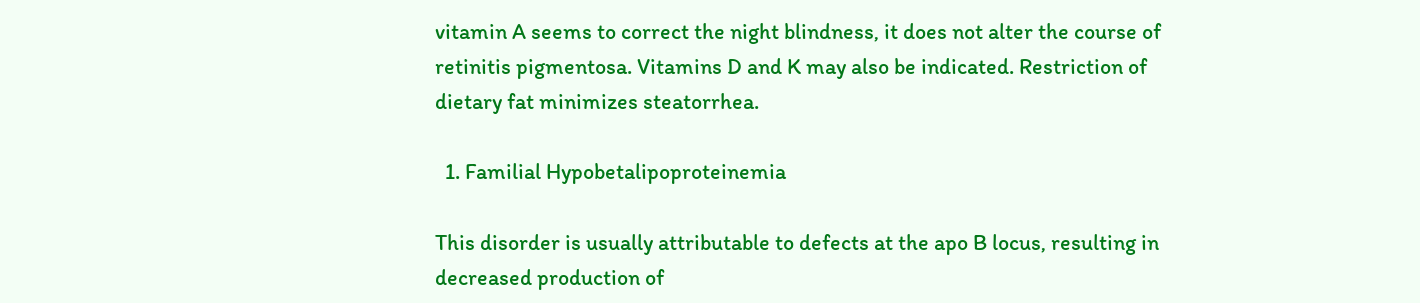vitamin A seems to correct the night blindness, it does not alter the course of retinitis pigmentosa. Vitamins D and K may also be indicated. Restriction of dietary fat minimizes steatorrhea.

  1. Familial Hypobetalipoproteinemia

This disorder is usually attributable to defects at the apo B locus, resulting in decreased production of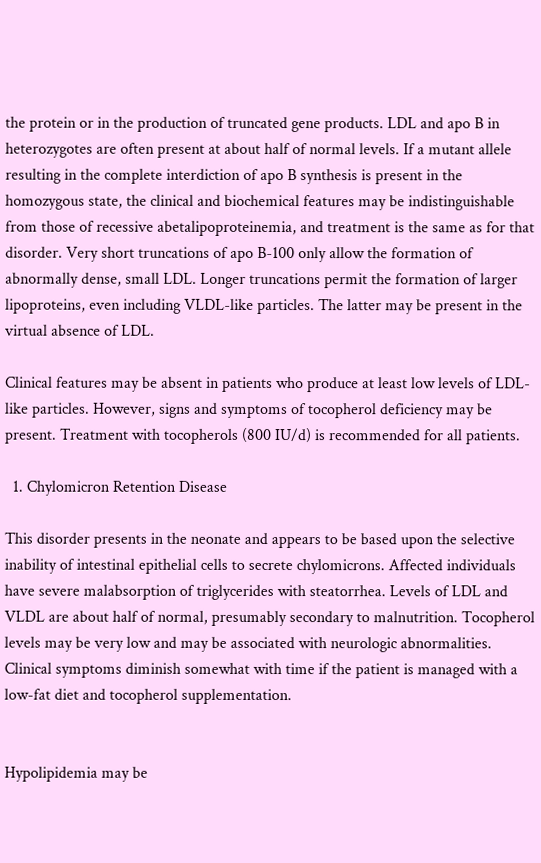the protein or in the production of truncated gene products. LDL and apo B in heterozygotes are often present at about half of normal levels. If a mutant allele resulting in the complete interdiction of apo B synthesis is present in the homozygous state, the clinical and biochemical features may be indistinguishable from those of recessive abetalipoproteinemia, and treatment is the same as for that disorder. Very short truncations of apo B-100 only allow the formation of abnormally dense, small LDL. Longer truncations permit the formation of larger lipoproteins, even including VLDL-like particles. The latter may be present in the virtual absence of LDL.

Clinical features may be absent in patients who produce at least low levels of LDL-like particles. However, signs and symptoms of tocopherol deficiency may be present. Treatment with tocopherols (800 IU/d) is recommended for all patients.

  1. Chylomicron Retention Disease

This disorder presents in the neonate and appears to be based upon the selective inability of intestinal epithelial cells to secrete chylomicrons. Affected individuals have severe malabsorption of triglycerides with steatorrhea. Levels of LDL and VLDL are about half of normal, presumably secondary to malnutrition. Tocopherol levels may be very low and may be associated with neurologic abnormalities. Clinical symptoms diminish somewhat with time if the patient is managed with a low-fat diet and tocopherol supplementation.


Hypolipidemia may be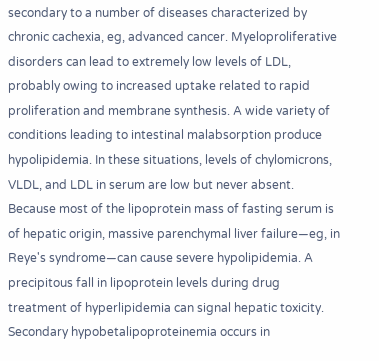secondary to a number of diseases characterized by chronic cachexia, eg, advanced cancer. Myeloproliferative disorders can lead to extremely low levels of LDL, probably owing to increased uptake related to rapid proliferation and membrane synthesis. A wide variety of conditions leading to intestinal malabsorption produce hypolipidemia. In these situations, levels of chylomicrons, VLDL, and LDL in serum are low but never absent. Because most of the lipoprotein mass of fasting serum is of hepatic origin, massive parenchymal liver failure—eg, in Reye's syndrome—can cause severe hypolipidemia. A precipitous fall in lipoprotein levels during drug treatment of hyperlipidemia can signal hepatic toxicity. Secondary hypobetalipoproteinemia occurs in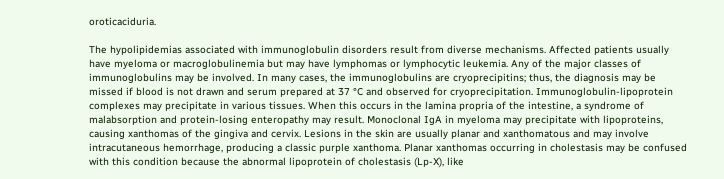oroticaciduria.

The hypolipidemias associated with immunoglobulin disorders result from diverse mechanisms. Affected patients usually have myeloma or macroglobulinemia but may have lymphomas or lymphocytic leukemia. Any of the major classes of immunoglobulins may be involved. In many cases, the immunoglobulins are cryoprecipitins; thus, the diagnosis may be missed if blood is not drawn and serum prepared at 37 °C and observed for cryoprecipitation. Immunoglobulin-lipoprotein complexes may precipitate in various tissues. When this occurs in the lamina propria of the intestine, a syndrome of malabsorption and protein-losing enteropathy may result. Monoclonal IgA in myeloma may precipitate with lipoproteins, causing xanthomas of the gingiva and cervix. Lesions in the skin are usually planar and xanthomatous and may involve intracutaneous hemorrhage, producing a classic purple xanthoma. Planar xanthomas occurring in cholestasis may be confused with this condition because the abnormal lipoprotein of cholestasis (Lp-X), like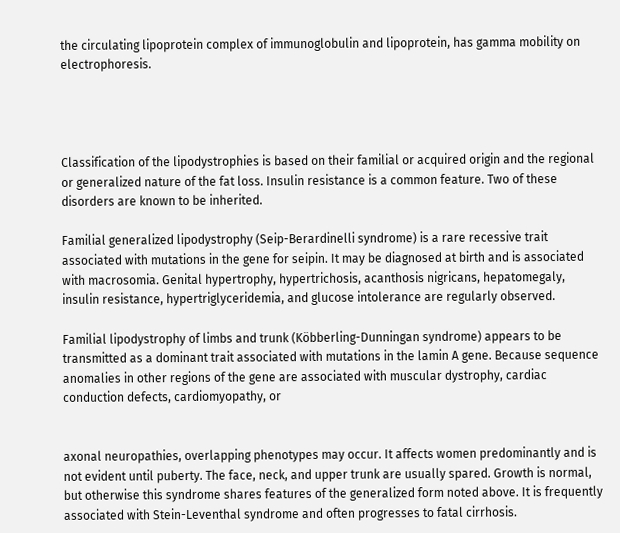the circulating lipoprotein complex of immunoglobulin and lipoprotein, has gamma mobility on electrophoresis.




Classification of the lipodystrophies is based on their familial or acquired origin and the regional or generalized nature of the fat loss. Insulin resistance is a common feature. Two of these disorders are known to be inherited.

Familial generalized lipodystrophy (Seip-Berardinelli syndrome) is a rare recessive trait associated with mutations in the gene for seipin. It may be diagnosed at birth and is associated with macrosomia. Genital hypertrophy, hypertrichosis, acanthosis nigricans, hepatomegaly, insulin resistance, hypertriglyceridemia, and glucose intolerance are regularly observed.

Familial lipodystrophy of limbs and trunk (Köbberling-Dunningan syndrome) appears to be transmitted as a dominant trait associated with mutations in the lamin A gene. Because sequence anomalies in other regions of the gene are associated with muscular dystrophy, cardiac conduction defects, cardiomyopathy, or


axonal neuropathies, overlapping phenotypes may occur. It affects women predominantly and is not evident until puberty. The face, neck, and upper trunk are usually spared. Growth is normal, but otherwise this syndrome shares features of the generalized form noted above. It is frequently associated with Stein-Leventhal syndrome and often progresses to fatal cirrhosis.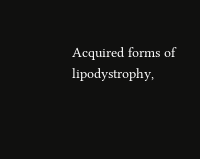Acquired forms of lipodystrophy,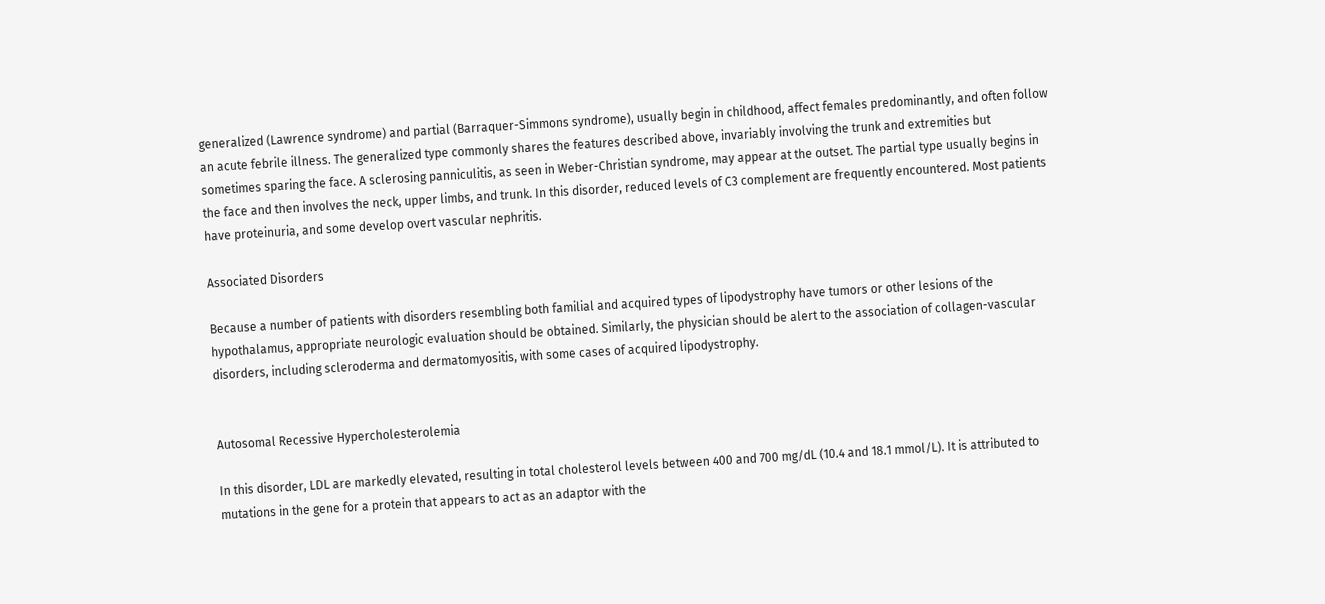generalized (Lawrence syndrome) and partial (Barraquer-Simmons syndrome), usually begin in childhood, affect females predominantly, and often follow an acute febrile illness. The generalized type commonly shares the features described above, invariably involving the trunk and extremities but sometimes sparing the face. A sclerosing panniculitis, as seen in Weber-Christian syndrome, may appear at the outset. The partial type usually begins in the face and then involves the neck, upper limbs, and trunk. In this disorder, reduced levels of C3 complement are frequently encountered. Most patients have proteinuria, and some develop overt vascular nephritis.

Associated Disorders

Because a number of patients with disorders resembling both familial and acquired types of lipodystrophy have tumors or other lesions of the hypothalamus, appropriate neurologic evaluation should be obtained. Similarly, the physician should be alert to the association of collagen-vascular disorders, including scleroderma and dermatomyositis, with some cases of acquired lipodystrophy.


Autosomal Recessive Hypercholesterolemia

In this disorder, LDL are markedly elevated, resulting in total cholesterol levels between 400 and 700 mg/dL (10.4 and 18.1 mmol/L). It is attributed to mutations in the gene for a protein that appears to act as an adaptor with the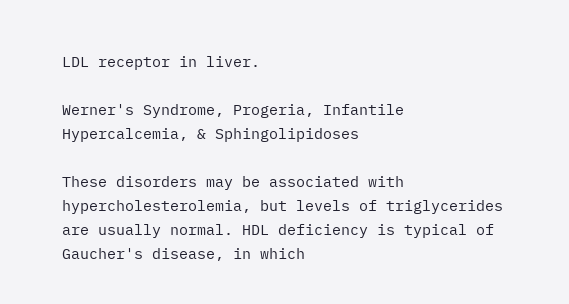LDL receptor in liver.

Werner's Syndrome, Progeria, Infantile Hypercalcemia, & Sphingolipidoses

These disorders may be associated with hypercholesterolemia, but levels of triglycerides are usually normal. HDL deficiency is typical of Gaucher's disease, in which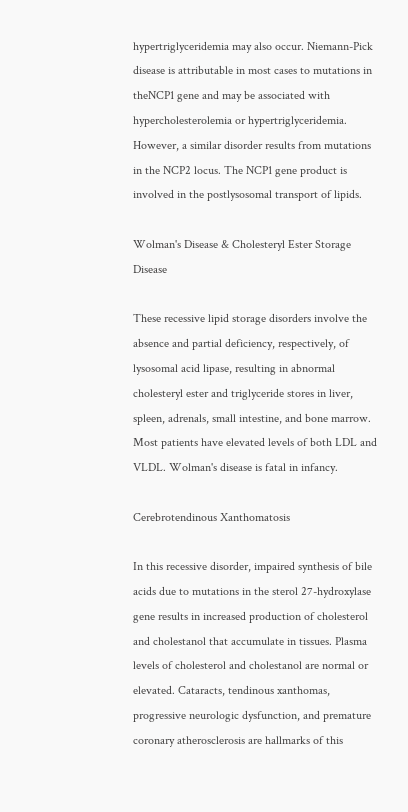hypertriglyceridemia may also occur. Niemann-Pick disease is attributable in most cases to mutations in theNCP1 gene and may be associated with hypercholesterolemia or hypertriglyceridemia. However, a similar disorder results from mutations in the NCP2 locus. The NCP1 gene product is involved in the postlysosomal transport of lipids.

Wolman's Disease & Cholesteryl Ester Storage Disease

These recessive lipid storage disorders involve the absence and partial deficiency, respectively, of lysosomal acid lipase, resulting in abnormal cholesteryl ester and triglyceride stores in liver, spleen, adrenals, small intestine, and bone marrow. Most patients have elevated levels of both LDL and VLDL. Wolman's disease is fatal in infancy.

Cerebrotendinous Xanthomatosis

In this recessive disorder, impaired synthesis of bile acids due to mutations in the sterol 27-hydroxylase gene results in increased production of cholesterol and cholestanol that accumulate in tissues. Plasma levels of cholesterol and cholestanol are normal or elevated. Cataracts, tendinous xanthomas, progressive neurologic dysfunction, and premature coronary atherosclerosis are hallmarks of this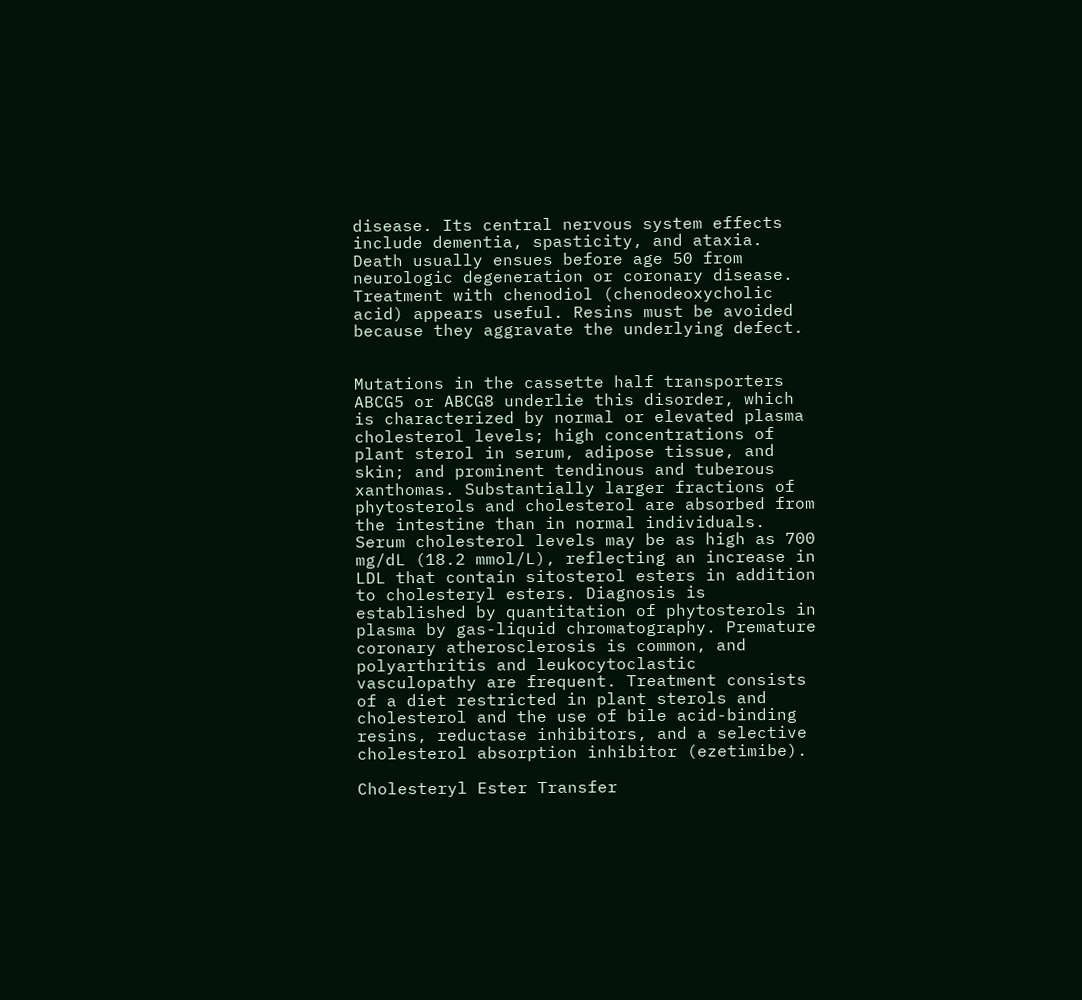disease. Its central nervous system effects include dementia, spasticity, and ataxia. Death usually ensues before age 50 from neurologic degeneration or coronary disease. Treatment with chenodiol (chenodeoxycholic acid) appears useful. Resins must be avoided because they aggravate the underlying defect.


Mutations in the cassette half transporters ABCG5 or ABCG8 underlie this disorder, which is characterized by normal or elevated plasma cholesterol levels; high concentrations of plant sterol in serum, adipose tissue, and skin; and prominent tendinous and tuberous xanthomas. Substantially larger fractions of phytosterols and cholesterol are absorbed from the intestine than in normal individuals. Serum cholesterol levels may be as high as 700 mg/dL (18.2 mmol/L), reflecting an increase in LDL that contain sitosterol esters in addition to cholesteryl esters. Diagnosis is established by quantitation of phytosterols in plasma by gas-liquid chromatography. Premature coronary atherosclerosis is common, and polyarthritis and leukocytoclastic vasculopathy are frequent. Treatment consists of a diet restricted in plant sterols and cholesterol and the use of bile acid-binding resins, reductase inhibitors, and a selective cholesterol absorption inhibitor (ezetimibe).

Cholesteryl Ester Transfer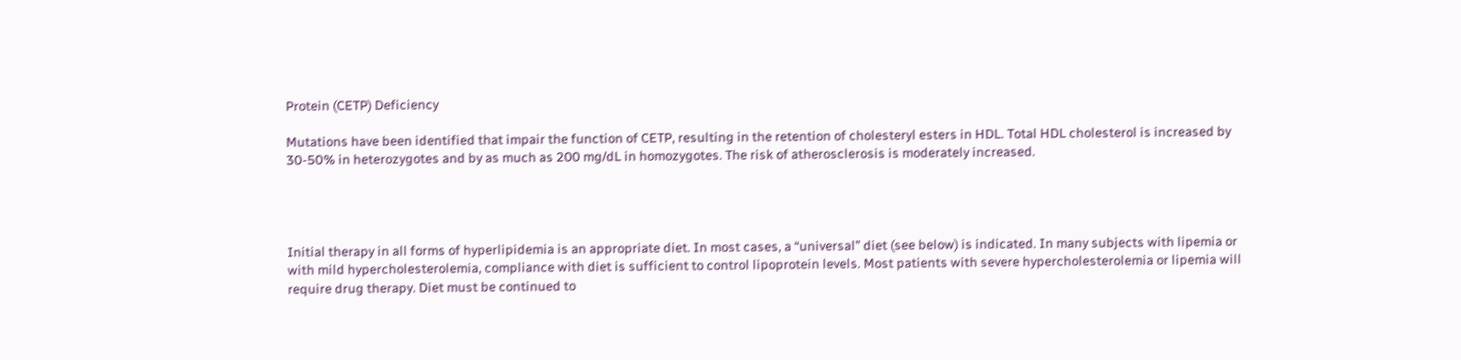Protein (CETP) Deficiency

Mutations have been identified that impair the function of CETP, resulting in the retention of cholesteryl esters in HDL. Total HDL cholesterol is increased by 30-50% in heterozygotes and by as much as 200 mg/dL in homozygotes. The risk of atherosclerosis is moderately increased.




Initial therapy in all forms of hyperlipidemia is an appropriate diet. In most cases, a “universal” diet (see below) is indicated. In many subjects with lipemia or with mild hypercholesterolemia, compliance with diet is sufficient to control lipoprotein levels. Most patients with severe hypercholesterolemia or lipemia will require drug therapy. Diet must be continued to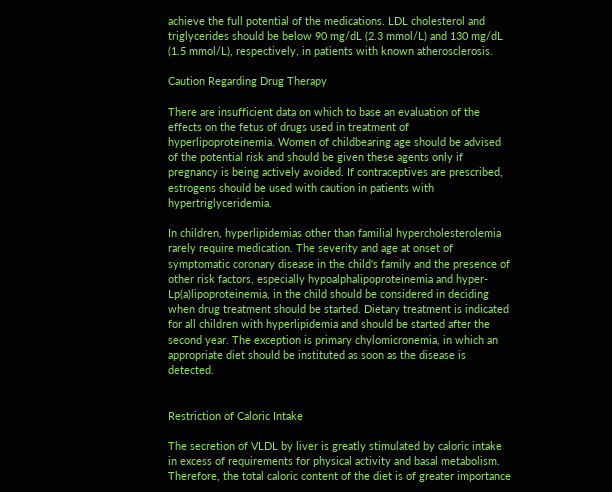achieve the full potential of the medications. LDL cholesterol and triglycerides should be below 90 mg/dL (2.3 mmol/L) and 130 mg/dL (1.5 mmol/L), respectively, in patients with known atherosclerosis.

Caution Regarding Drug Therapy

There are insufficient data on which to base an evaluation of the effects on the fetus of drugs used in treatment of hyperlipoproteinemia. Women of childbearing age should be advised of the potential risk and should be given these agents only if pregnancy is being actively avoided. If contraceptives are prescribed, estrogens should be used with caution in patients with hypertriglyceridemia.

In children, hyperlipidemias other than familial hypercholesterolemia rarely require medication. The severity and age at onset of symptomatic coronary disease in the child's family and the presence of other risk factors, especially hypoalphalipoproteinemia and hyper-Lp(a)lipoproteinemia, in the child should be considered in deciding when drug treatment should be started. Dietary treatment is indicated for all children with hyperlipidemia and should be started after the second year. The exception is primary chylomicronemia, in which an appropriate diet should be instituted as soon as the disease is detected.


Restriction of Caloric Intake

The secretion of VLDL by liver is greatly stimulated by caloric intake in excess of requirements for physical activity and basal metabolism. Therefore, the total caloric content of the diet is of greater importance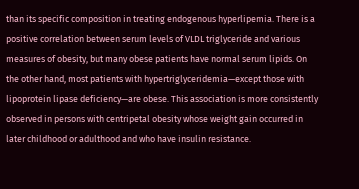than its specific composition in treating endogenous hyperlipemia. There is a positive correlation between serum levels of VLDL triglyceride and various measures of obesity, but many obese patients have normal serum lipids. On the other hand, most patients with hypertriglyceridemia—except those with lipoprotein lipase deficiency—are obese. This association is more consistently observed in persons with centripetal obesity whose weight gain occurred in later childhood or adulthood and who have insulin resistance.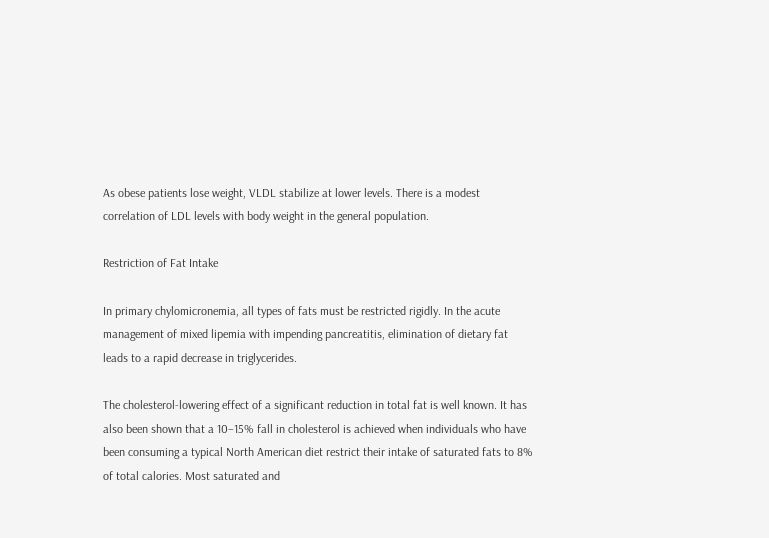As obese patients lose weight, VLDL stabilize at lower levels. There is a modest correlation of LDL levels with body weight in the general population.

Restriction of Fat Intake

In primary chylomicronemia, all types of fats must be restricted rigidly. In the acute management of mixed lipemia with impending pancreatitis, elimination of dietary fat leads to a rapid decrease in triglycerides.

The cholesterol-lowering effect of a significant reduction in total fat is well known. It has also been shown that a 10–15% fall in cholesterol is achieved when individuals who have been consuming a typical North American diet restrict their intake of saturated fats to 8% of total calories. Most saturated and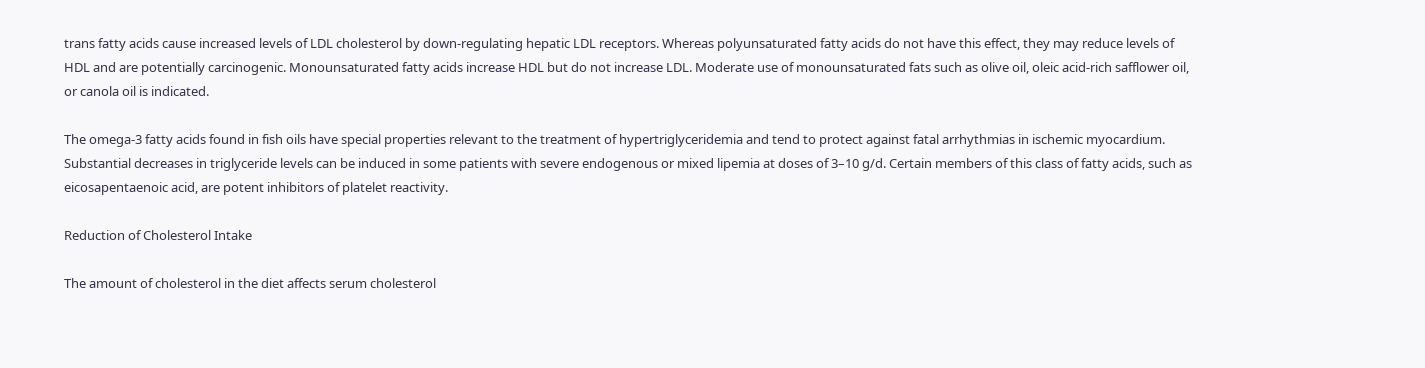trans fatty acids cause increased levels of LDL cholesterol by down-regulating hepatic LDL receptors. Whereas polyunsaturated fatty acids do not have this effect, they may reduce levels of HDL and are potentially carcinogenic. Monounsaturated fatty acids increase HDL but do not increase LDL. Moderate use of monounsaturated fats such as olive oil, oleic acid-rich safflower oil, or canola oil is indicated.

The omega-3 fatty acids found in fish oils have special properties relevant to the treatment of hypertriglyceridemia and tend to protect against fatal arrhythmias in ischemic myocardium. Substantial decreases in triglyceride levels can be induced in some patients with severe endogenous or mixed lipemia at doses of 3–10 g/d. Certain members of this class of fatty acids, such as eicosapentaenoic acid, are potent inhibitors of platelet reactivity.

Reduction of Cholesterol Intake

The amount of cholesterol in the diet affects serum cholesterol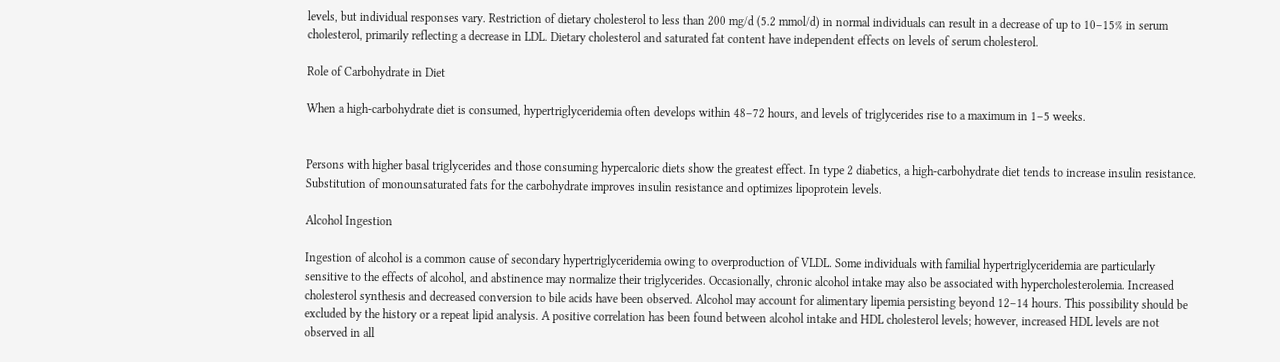levels, but individual responses vary. Restriction of dietary cholesterol to less than 200 mg/d (5.2 mmol/d) in normal individuals can result in a decrease of up to 10–15% in serum cholesterol, primarily reflecting a decrease in LDL. Dietary cholesterol and saturated fat content have independent effects on levels of serum cholesterol.

Role of Carbohydrate in Diet

When a high-carbohydrate diet is consumed, hypertriglyceridemia often develops within 48–72 hours, and levels of triglycerides rise to a maximum in 1–5 weeks.


Persons with higher basal triglycerides and those consuming hypercaloric diets show the greatest effect. In type 2 diabetics, a high-carbohydrate diet tends to increase insulin resistance. Substitution of monounsaturated fats for the carbohydrate improves insulin resistance and optimizes lipoprotein levels.

Alcohol Ingestion

Ingestion of alcohol is a common cause of secondary hypertriglyceridemia owing to overproduction of VLDL. Some individuals with familial hypertriglyceridemia are particularly sensitive to the effects of alcohol, and abstinence may normalize their triglycerides. Occasionally, chronic alcohol intake may also be associated with hypercholesterolemia. Increased cholesterol synthesis and decreased conversion to bile acids have been observed. Alcohol may account for alimentary lipemia persisting beyond 12–14 hours. This possibility should be excluded by the history or a repeat lipid analysis. A positive correlation has been found between alcohol intake and HDL cholesterol levels; however, increased HDL levels are not observed in all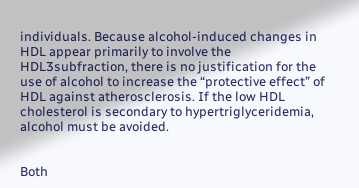individuals. Because alcohol-induced changes in HDL appear primarily to involve the HDL3subfraction, there is no justification for the use of alcohol to increase the “protective effect” of HDL against atherosclerosis. If the low HDL cholesterol is secondary to hypertriglyceridemia, alcohol must be avoided.


Both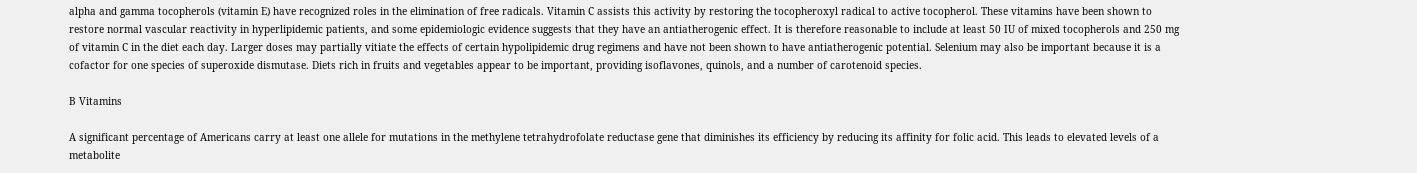alpha and gamma tocopherols (vitamin E) have recognized roles in the elimination of free radicals. Vitamin C assists this activity by restoring the tocopheroxyl radical to active tocopherol. These vitamins have been shown to restore normal vascular reactivity in hyperlipidemic patients, and some epidemiologic evidence suggests that they have an antiatherogenic effect. It is therefore reasonable to include at least 50 IU of mixed tocopherols and 250 mg of vitamin C in the diet each day. Larger doses may partially vitiate the effects of certain hypolipidemic drug regimens and have not been shown to have antiatherogenic potential. Selenium may also be important because it is a cofactor for one species of superoxide dismutase. Diets rich in fruits and vegetables appear to be important, providing isoflavones, quinols, and a number of carotenoid species.

B Vitamins

A significant percentage of Americans carry at least one allele for mutations in the methylene tetrahydrofolate reductase gene that diminishes its efficiency by reducing its affinity for folic acid. This leads to elevated levels of a metabolite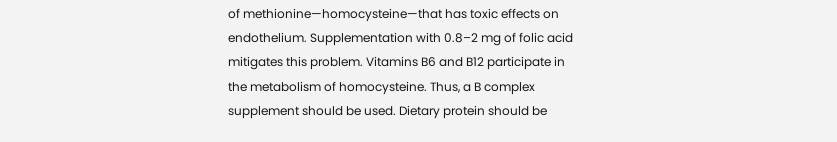of methionine—homocysteine—that has toxic effects on endothelium. Supplementation with 0.8–2 mg of folic acid mitigates this problem. Vitamins B6 and B12 participate in the metabolism of homocysteine. Thus, a B complex supplement should be used. Dietary protein should be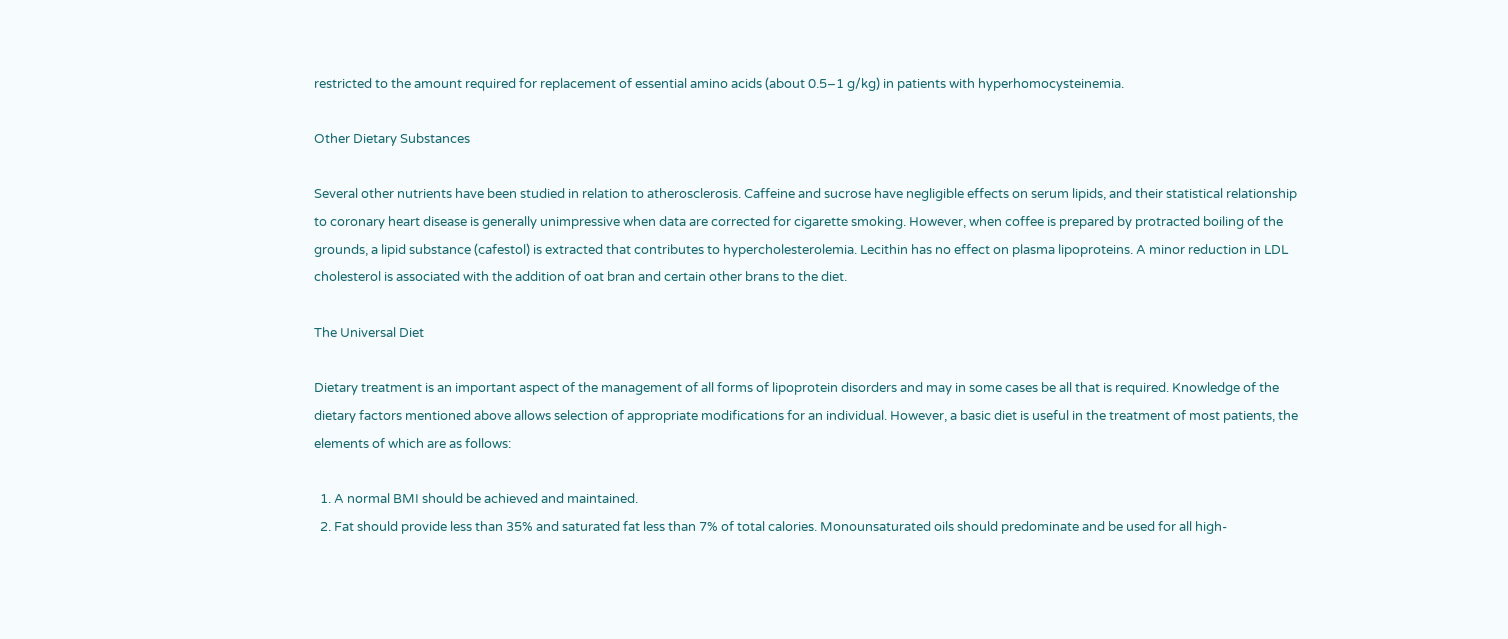restricted to the amount required for replacement of essential amino acids (about 0.5–1 g/kg) in patients with hyperhomocysteinemia.

Other Dietary Substances

Several other nutrients have been studied in relation to atherosclerosis. Caffeine and sucrose have negligible effects on serum lipids, and their statistical relationship to coronary heart disease is generally unimpressive when data are corrected for cigarette smoking. However, when coffee is prepared by protracted boiling of the grounds, a lipid substance (cafestol) is extracted that contributes to hypercholesterolemia. Lecithin has no effect on plasma lipoproteins. A minor reduction in LDL cholesterol is associated with the addition of oat bran and certain other brans to the diet.

The Universal Diet

Dietary treatment is an important aspect of the management of all forms of lipoprotein disorders and may in some cases be all that is required. Knowledge of the dietary factors mentioned above allows selection of appropriate modifications for an individual. However, a basic diet is useful in the treatment of most patients, the elements of which are as follows:

  1. A normal BMI should be achieved and maintained.
  2. Fat should provide less than 35% and saturated fat less than 7% of total calories. Monounsaturated oils should predominate and be used for all high-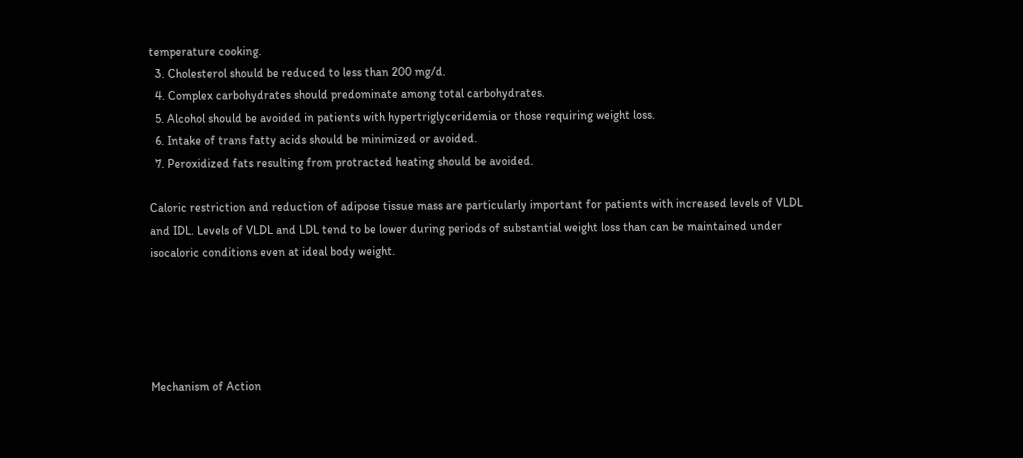temperature cooking.
  3. Cholesterol should be reduced to less than 200 mg/d.
  4. Complex carbohydrates should predominate among total carbohydrates.
  5. Alcohol should be avoided in patients with hypertriglyceridemia or those requiring weight loss.
  6. Intake of trans fatty acids should be minimized or avoided.
  7. Peroxidized fats resulting from protracted heating should be avoided.

Caloric restriction and reduction of adipose tissue mass are particularly important for patients with increased levels of VLDL and IDL. Levels of VLDL and LDL tend to be lower during periods of substantial weight loss than can be maintained under isocaloric conditions even at ideal body weight.





Mechanism of Action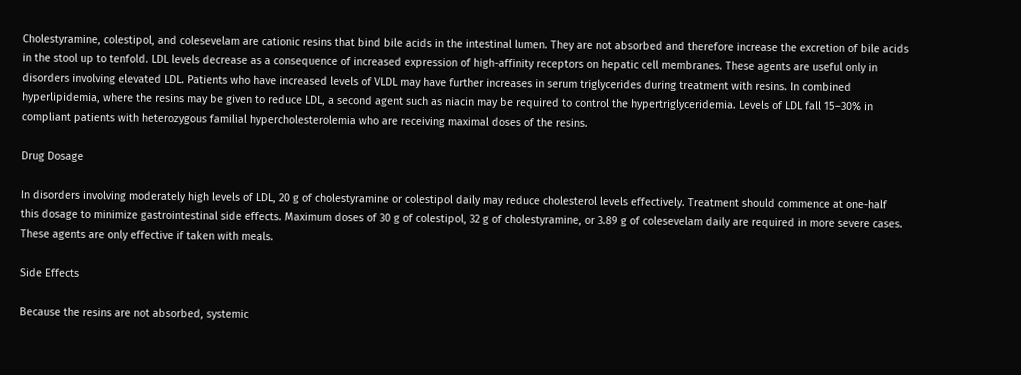Cholestyramine, colestipol, and colesevelam are cationic resins that bind bile acids in the intestinal lumen. They are not absorbed and therefore increase the excretion of bile acids in the stool up to tenfold. LDL levels decrease as a consequence of increased expression of high-affinity receptors on hepatic cell membranes. These agents are useful only in disorders involving elevated LDL. Patients who have increased levels of VLDL may have further increases in serum triglycerides during treatment with resins. In combined hyperlipidemia, where the resins may be given to reduce LDL, a second agent such as niacin may be required to control the hypertriglyceridemia. Levels of LDL fall 15–30% in compliant patients with heterozygous familial hypercholesterolemia who are receiving maximal doses of the resins.

Drug Dosage

In disorders involving moderately high levels of LDL, 20 g of cholestyramine or colestipol daily may reduce cholesterol levels effectively. Treatment should commence at one-half this dosage to minimize gastrointestinal side effects. Maximum doses of 30 g of colestipol, 32 g of cholestyramine, or 3.89 g of colesevelam daily are required in more severe cases. These agents are only effective if taken with meals.

Side Effects

Because the resins are not absorbed, systemic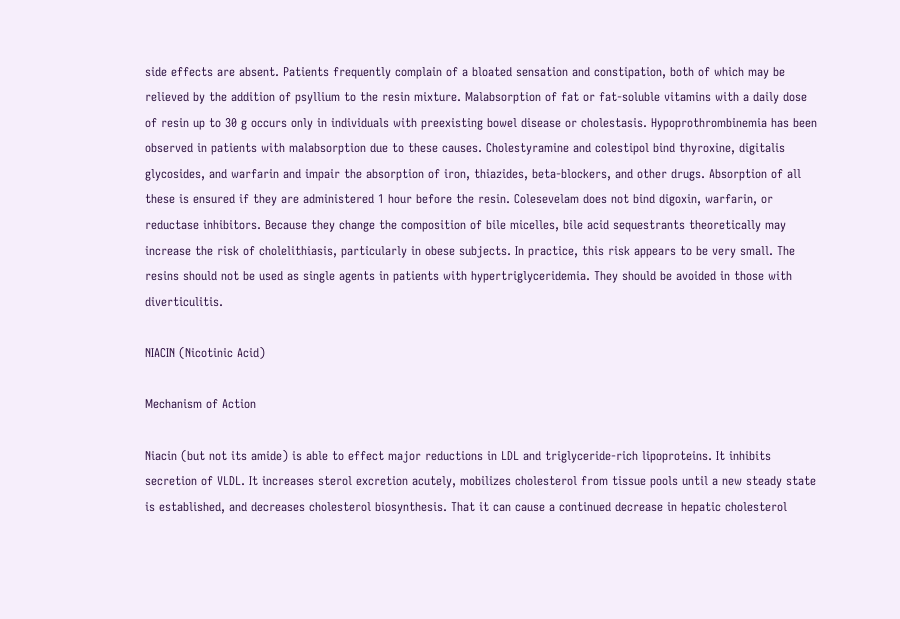side effects are absent. Patients frequently complain of a bloated sensation and constipation, both of which may be relieved by the addition of psyllium to the resin mixture. Malabsorption of fat or fat-soluble vitamins with a daily dose of resin up to 30 g occurs only in individuals with preexisting bowel disease or cholestasis. Hypoprothrombinemia has been observed in patients with malabsorption due to these causes. Cholestyramine and colestipol bind thyroxine, digitalis glycosides, and warfarin and impair the absorption of iron, thiazides, beta-blockers, and other drugs. Absorption of all these is ensured if they are administered 1 hour before the resin. Colesevelam does not bind digoxin, warfarin, or reductase inhibitors. Because they change the composition of bile micelles, bile acid sequestrants theoretically may increase the risk of cholelithiasis, particularly in obese subjects. In practice, this risk appears to be very small. The resins should not be used as single agents in patients with hypertriglyceridemia. They should be avoided in those with diverticulitis.

NIACIN (Nicotinic Acid)

Mechanism of Action

Niacin (but not its amide) is able to effect major reductions in LDL and triglyceride-rich lipoproteins. It inhibits secretion of VLDL. It increases sterol excretion acutely, mobilizes cholesterol from tissue pools until a new steady state is established, and decreases cholesterol biosynthesis. That it can cause a continued decrease in hepatic cholesterol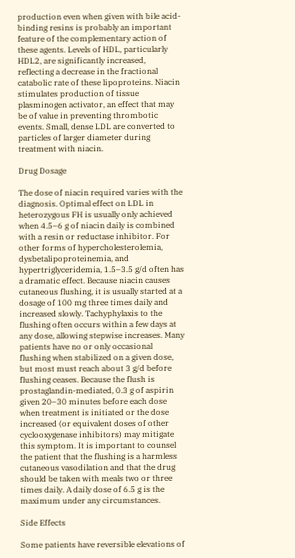production even when given with bile acid-binding resins is probably an important feature of the complementary action of these agents. Levels of HDL, particularly HDL2, are significantly increased, reflecting a decrease in the fractional catabolic rate of these lipoproteins. Niacin stimulates production of tissue plasminogen activator, an effect that may be of value in preventing thrombotic events. Small, dense LDL are converted to particles of larger diameter during treatment with niacin.

Drug Dosage

The dose of niacin required varies with the diagnosis. Optimal effect on LDL in heterozygous FH is usually only achieved when 4.5–6 g of niacin daily is combined with a resin or reductase inhibitor. For other forms of hypercholesterolemia, dysbetalipoproteinemia, and hypertriglyceridemia, 1.5–3.5 g/d often has a dramatic effect. Because niacin causes cutaneous flushing, it is usually started at a dosage of 100 mg three times daily and increased slowly. Tachyphylaxis to the flushing often occurs within a few days at any dose, allowing stepwise increases. Many patients have no or only occasional flushing when stabilized on a given dose, but most must reach about 3 g/d before flushing ceases. Because the flush is prostaglandin-mediated, 0.3 g of aspirin given 20–30 minutes before each dose when treatment is initiated or the dose increased (or equivalent doses of other cyclooxygenase inhibitors) may mitigate this symptom. It is important to counsel the patient that the flushing is a harmless cutaneous vasodilation and that the drug should be taken with meals two or three times daily. A daily dose of 6.5 g is the maximum under any circumstances.

Side Effects

Some patients have reversible elevations of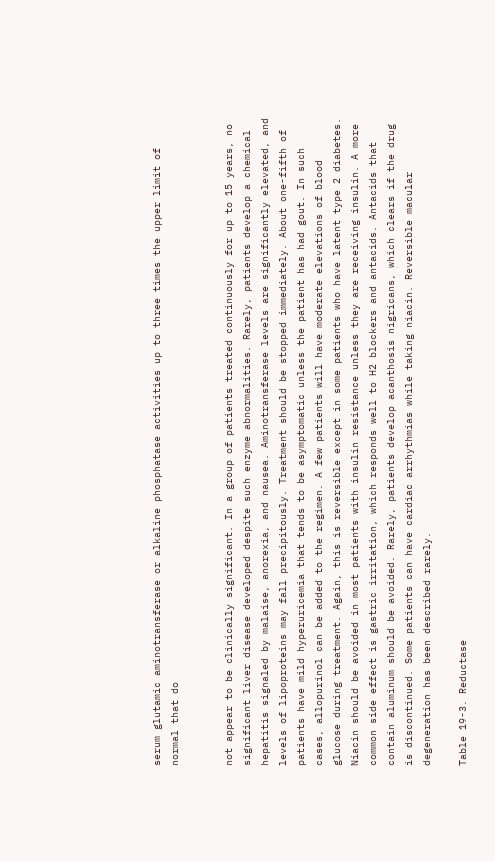serum glutamic aminotransferase or alkaline phosphatase activities up to three times the upper limit of normal that do


not appear to be clinically significant. In a group of patients treated continuously for up to 15 years, no significant liver disease developed despite such enzyme abnormalities. Rarely, patients develop a chemical hepatitis signaled by malaise, anorexia, and nausea. Aminotransferase levels are significantly elevated, and levels of lipoproteins may fall precipitously. Treatment should be stopped immediately. About one-fifth of patients have mild hyperuricemia that tends to be asymptomatic unless the patient has had gout. In such cases, allopurinol can be added to the regimen. A few patients will have moderate elevations of blood glucose during treatment. Again, this is reversible except in some patients who have latent type 2 diabetes. Niacin should be avoided in most patients with insulin resistance unless they are receiving insulin. A more common side effect is gastric irritation, which responds well to H2 blockers and antacids. Antacids that contain aluminum should be avoided. Rarely, patients develop acanthosis nigricans, which clears if the drug is discontinued. Some patients can have cardiac arrhythmias while taking niacin. Reversible macular degeneration has been described rarely.

Table 19-3. Reductase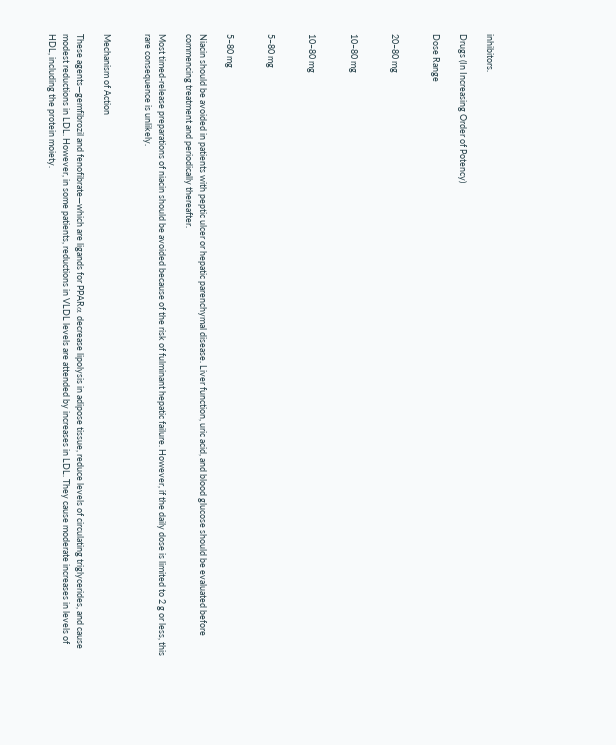inhibitors.

Drugs (In Increasing Order of Potency)

Dose Range


20–80 mg


10–80 mg


10–80 mg


5–80 mg


5–80 mg

Niacin should be avoided in patients with peptic ulcer or hepatic parenchymal disease. Liver function, uric acid, and blood glucose should be evaluated before commencing treatment and periodically thereafter.

Most timed-release preparations of niacin should be avoided because of the risk of fulminant hepatic failure. However, if the daily dose is limited to 2 g or less, this rare consequence is unlikely.


Mechanism of Action

These agents—gemfibrozil and fenofibrate—which are ligands for PPARα decrease lipolysis in adipose tissue, reduce levels of circulating triglycerides, and cause modest reductions in LDL. However, in some patients, reductions in VLDL levels are attended by increases in LDL. They cause moderate increases in levels of HDL, including the protein moiety.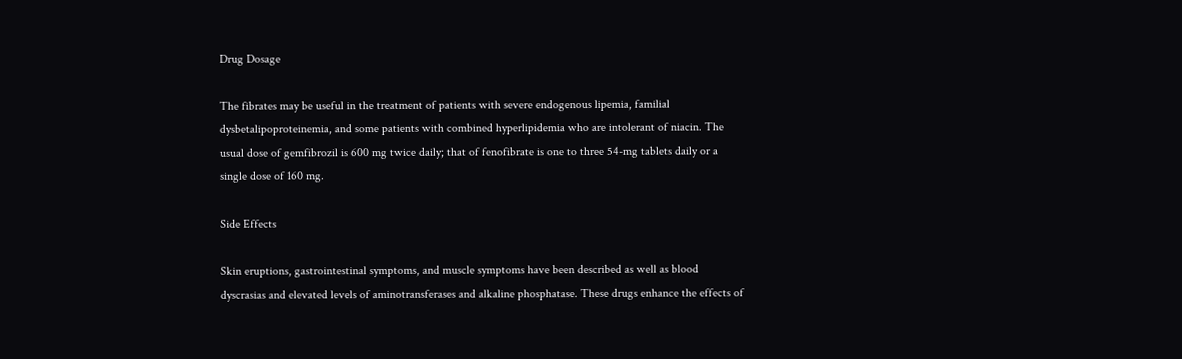Drug Dosage

The fibrates may be useful in the treatment of patients with severe endogenous lipemia, familial dysbetalipoproteinemia, and some patients with combined hyperlipidemia who are intolerant of niacin. The usual dose of gemfibrozil is 600 mg twice daily; that of fenofibrate is one to three 54-mg tablets daily or a single dose of 160 mg.

Side Effects

Skin eruptions, gastrointestinal symptoms, and muscle symptoms have been described as well as blood dyscrasias and elevated levels of aminotransferases and alkaline phosphatase. These drugs enhance the effects of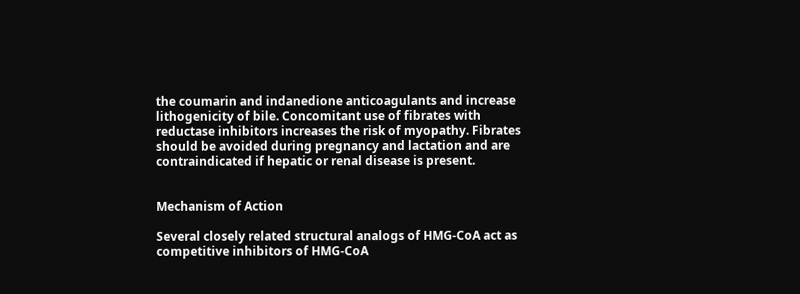the coumarin and indanedione anticoagulants and increase lithogenicity of bile. Concomitant use of fibrates with reductase inhibitors increases the risk of myopathy. Fibrates should be avoided during pregnancy and lactation and are contraindicated if hepatic or renal disease is present.


Mechanism of Action

Several closely related structural analogs of HMG-CoA act as competitive inhibitors of HMG-CoA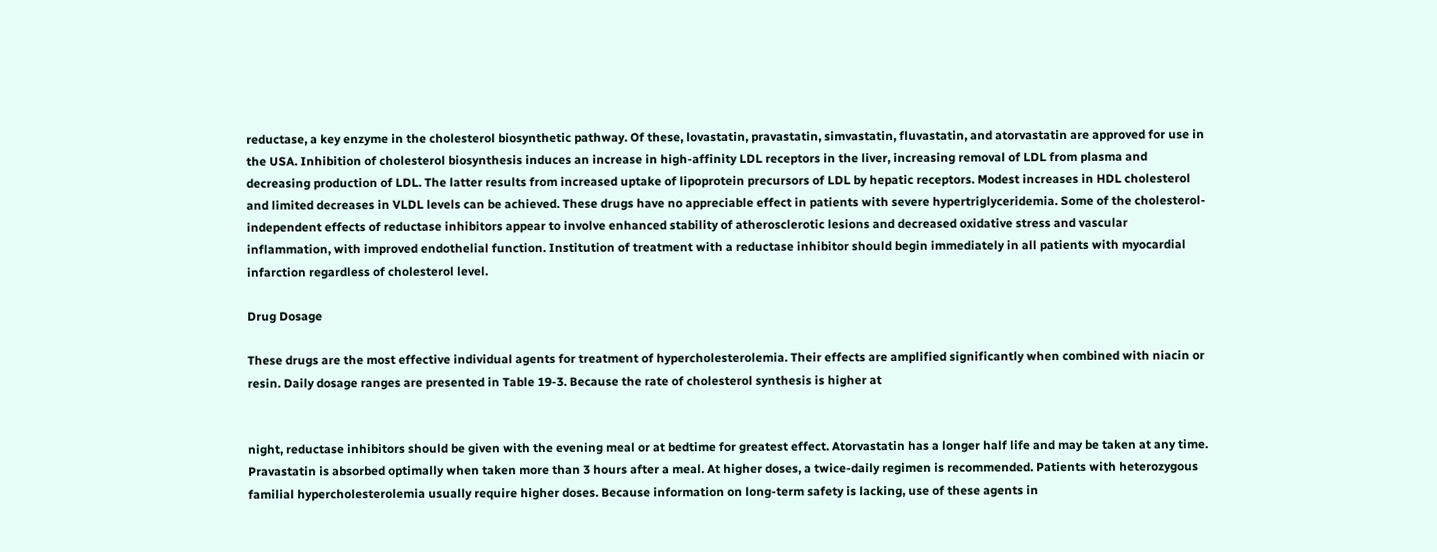reductase, a key enzyme in the cholesterol biosynthetic pathway. Of these, lovastatin, pravastatin, simvastatin, fluvastatin, and atorvastatin are approved for use in the USA. Inhibition of cholesterol biosynthesis induces an increase in high-affinity LDL receptors in the liver, increasing removal of LDL from plasma and decreasing production of LDL. The latter results from increased uptake of lipoprotein precursors of LDL by hepatic receptors. Modest increases in HDL cholesterol and limited decreases in VLDL levels can be achieved. These drugs have no appreciable effect in patients with severe hypertriglyceridemia. Some of the cholesterol-independent effects of reductase inhibitors appear to involve enhanced stability of atherosclerotic lesions and decreased oxidative stress and vascular inflammation, with improved endothelial function. Institution of treatment with a reductase inhibitor should begin immediately in all patients with myocardial infarction regardless of cholesterol level.

Drug Dosage

These drugs are the most effective individual agents for treatment of hypercholesterolemia. Their effects are amplified significantly when combined with niacin or resin. Daily dosage ranges are presented in Table 19-3. Because the rate of cholesterol synthesis is higher at


night, reductase inhibitors should be given with the evening meal or at bedtime for greatest effect. Atorvastatin has a longer half life and may be taken at any time. Pravastatin is absorbed optimally when taken more than 3 hours after a meal. At higher doses, a twice-daily regimen is recommended. Patients with heterozygous familial hypercholesterolemia usually require higher doses. Because information on long-term safety is lacking, use of these agents in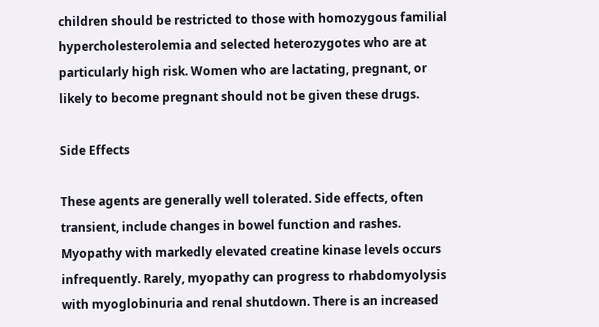children should be restricted to those with homozygous familial hypercholesterolemia and selected heterozygotes who are at particularly high risk. Women who are lactating, pregnant, or likely to become pregnant should not be given these drugs.

Side Effects

These agents are generally well tolerated. Side effects, often transient, include changes in bowel function and rashes. Myopathy with markedly elevated creatine kinase levels occurs infrequently. Rarely, myopathy can progress to rhabdomyolysis with myoglobinuria and renal shutdown. There is an increased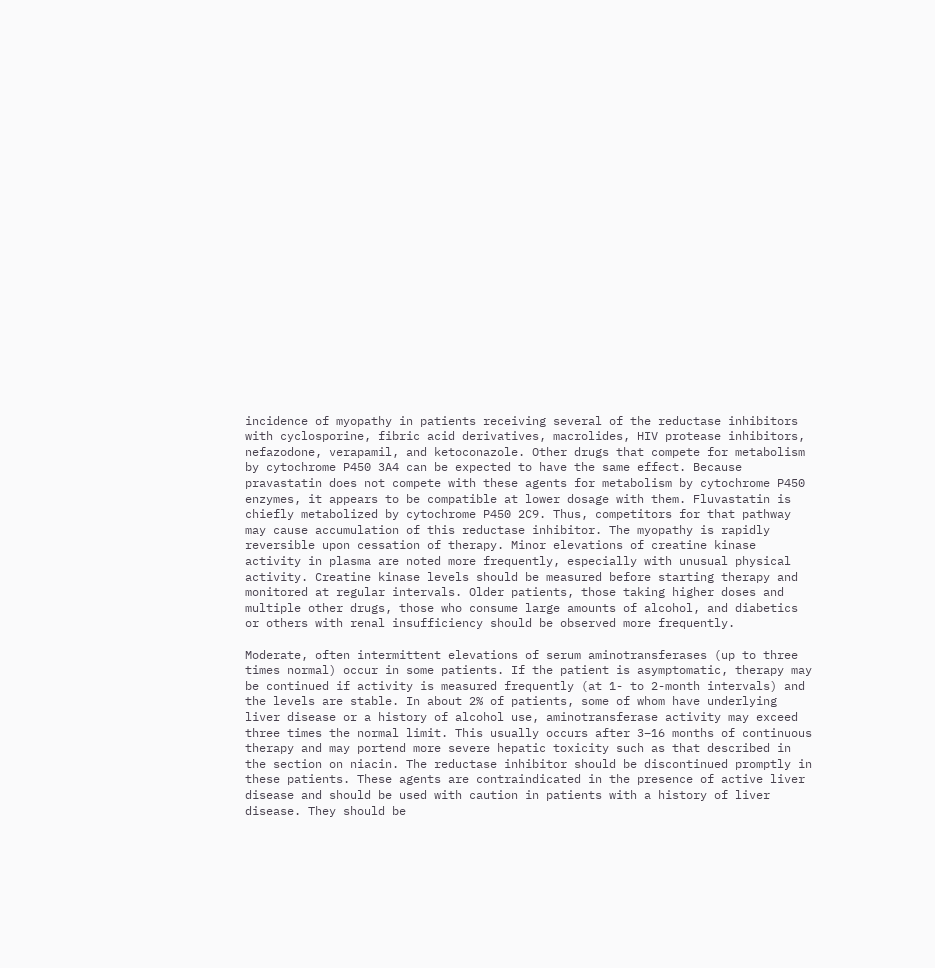incidence of myopathy in patients receiving several of the reductase inhibitors with cyclosporine, fibric acid derivatives, macrolides, HIV protease inhibitors, nefazodone, verapamil, and ketoconazole. Other drugs that compete for metabolism by cytochrome P450 3A4 can be expected to have the same effect. Because pravastatin does not compete with these agents for metabolism by cytochrome P450 enzymes, it appears to be compatible at lower dosage with them. Fluvastatin is chiefly metabolized by cytochrome P450 2C9. Thus, competitors for that pathway may cause accumulation of this reductase inhibitor. The myopathy is rapidly reversible upon cessation of therapy. Minor elevations of creatine kinase activity in plasma are noted more frequently, especially with unusual physical activity. Creatine kinase levels should be measured before starting therapy and monitored at regular intervals. Older patients, those taking higher doses and multiple other drugs, those who consume large amounts of alcohol, and diabetics or others with renal insufficiency should be observed more frequently.

Moderate, often intermittent elevations of serum aminotransferases (up to three times normal) occur in some patients. If the patient is asymptomatic, therapy may be continued if activity is measured frequently (at 1- to 2-month intervals) and the levels are stable. In about 2% of patients, some of whom have underlying liver disease or a history of alcohol use, aminotransferase activity may exceed three times the normal limit. This usually occurs after 3–16 months of continuous therapy and may portend more severe hepatic toxicity such as that described in the section on niacin. The reductase inhibitor should be discontinued promptly in these patients. These agents are contraindicated in the presence of active liver disease and should be used with caution in patients with a history of liver disease. They should be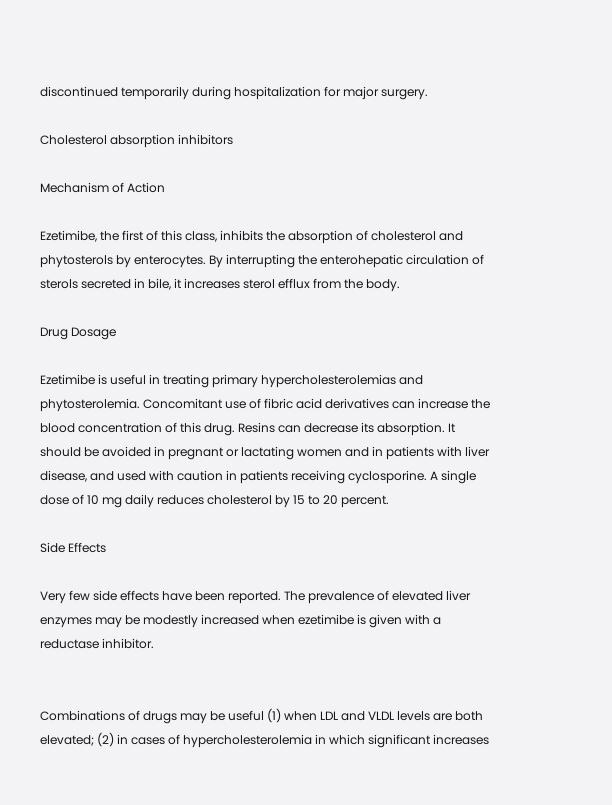discontinued temporarily during hospitalization for major surgery.

Cholesterol absorption inhibitors

Mechanism of Action

Ezetimibe, the first of this class, inhibits the absorption of cholesterol and phytosterols by enterocytes. By interrupting the enterohepatic circulation of sterols secreted in bile, it increases sterol efflux from the body.

Drug Dosage

Ezetimibe is useful in treating primary hypercholesterolemias and phytosterolemia. Concomitant use of fibric acid derivatives can increase the blood concentration of this drug. Resins can decrease its absorption. It should be avoided in pregnant or lactating women and in patients with liver disease, and used with caution in patients receiving cyclosporine. A single dose of 10 mg daily reduces cholesterol by 15 to 20 percent.

Side Effects

Very few side effects have been reported. The prevalence of elevated liver enzymes may be modestly increased when ezetimibe is given with a reductase inhibitor.


Combinations of drugs may be useful (1) when LDL and VLDL levels are both elevated; (2) in cases of hypercholesterolemia in which significant increases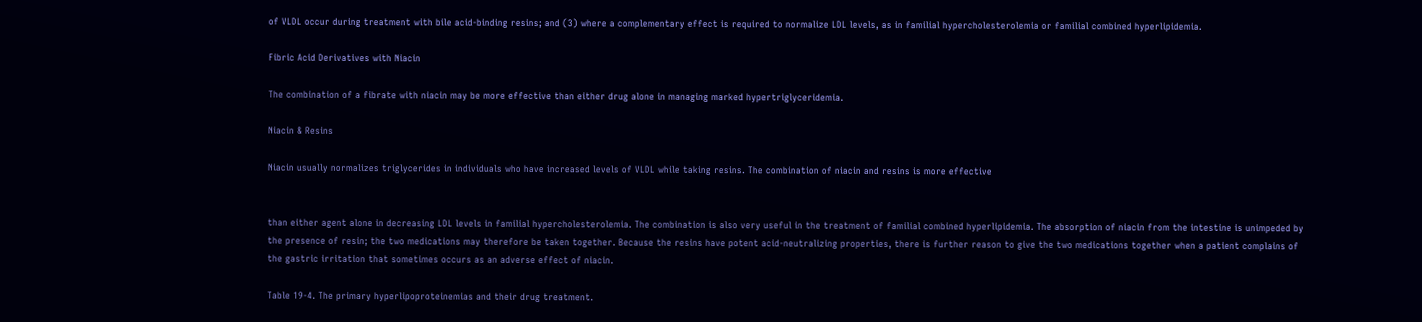of VLDL occur during treatment with bile acid-binding resins; and (3) where a complementary effect is required to normalize LDL levels, as in familial hypercholesterolemia or familial combined hyperlipidemia.

Fibric Acid Derivatives with Niacin

The combination of a fibrate with niacin may be more effective than either drug alone in managing marked hypertriglyceridemia.

Niacin & Resins

Niacin usually normalizes triglycerides in individuals who have increased levels of VLDL while taking resins. The combination of niacin and resins is more effective


than either agent alone in decreasing LDL levels in familial hypercholesterolemia. The combination is also very useful in the treatment of familial combined hyperlipidemia. The absorption of niacin from the intestine is unimpeded by the presence of resin; the two medications may therefore be taken together. Because the resins have potent acid-neutralizing properties, there is further reason to give the two medications together when a patient complains of the gastric irritation that sometimes occurs as an adverse effect of niacin.

Table 19-4. The primary hyperlipoproteinemias and their drug treatment.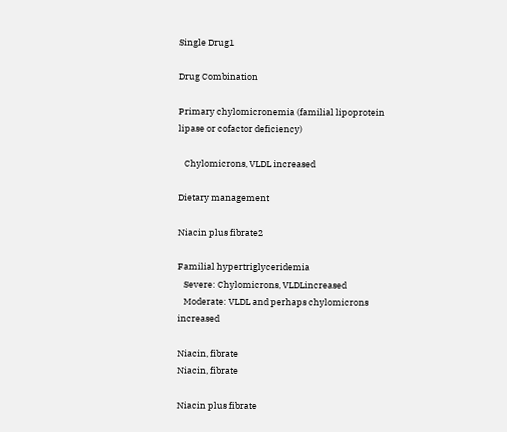Single Drug1

Drug Combination

Primary chylomicronemia (familial lipoprotein lipase or cofactor deficiency)

   Chylomicrons, VLDL increased

Dietary management

Niacin plus fibrate2

Familial hypertriglyceridemia
   Severe: Chylomicrons, VLDLincreased
   Moderate: VLDL and perhaps chylomicrons increased

Niacin, fibrate
Niacin, fibrate

Niacin plus fibrate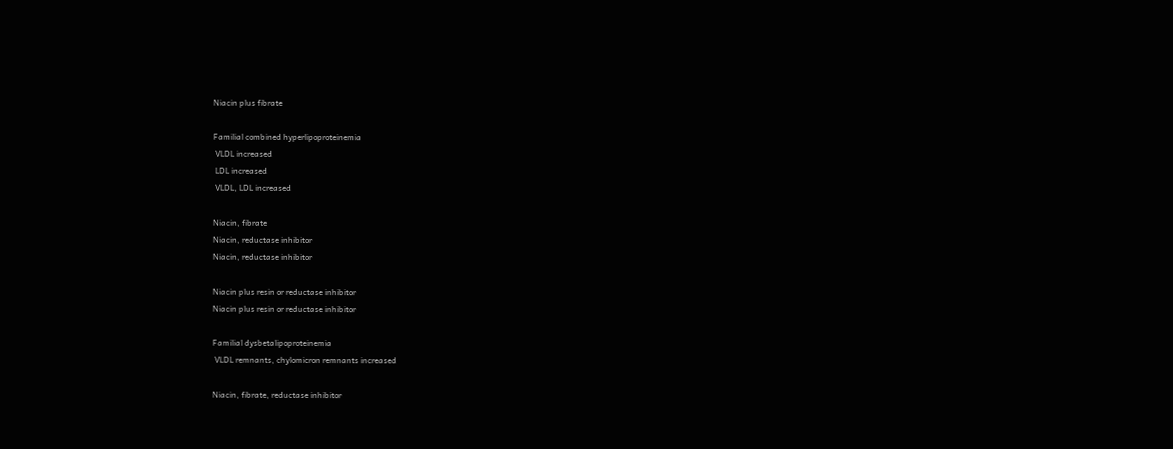Niacin plus fibrate

Familial combined hyperlipoproteinemia
 VLDL increased
 LDL increased
 VLDL, LDL increased

Niacin, fibrate
Niacin, reductase inhibitor
Niacin, reductase inhibitor

Niacin plus resin or reductase inhibitor
Niacin plus resin or reductase inhibitor

Familial dysbetalipoproteinemia
 VLDL remnants, chylomicron remnants increased

Niacin, fibrate, reductase inhibitor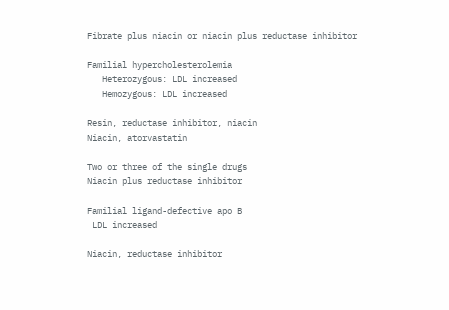Fibrate plus niacin or niacin plus reductase inhibitor

Familial hypercholesterolemia
   Heterozygous: LDL increased
   Hemozygous: LDL increased

Resin, reductase inhibitor, niacin
Niacin, atorvastatin

Two or three of the single drugs
Niacin plus reductase inhibitor

Familial ligand-defective apo B
 LDL increased

Niacin, reductase inhibitor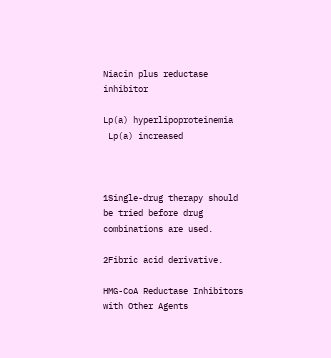Niacin plus reductase inhibitor

Lp(a) hyperlipoproteinemia
 Lp(a) increased



1Single-drug therapy should be tried before drug combinations are used.

2Fibric acid derivative.

HMG-CoA Reductase Inhibitors with Other Agents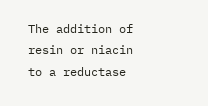The addition of resin or niacin to a reductase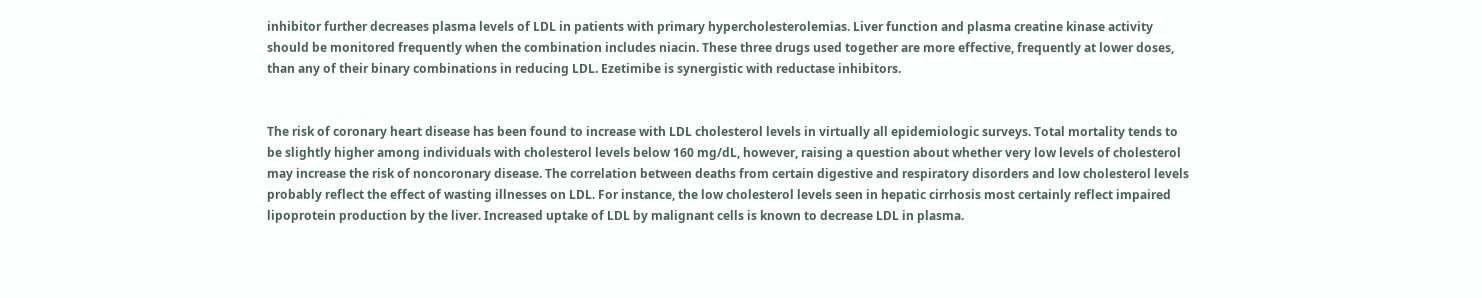inhibitor further decreases plasma levels of LDL in patients with primary hypercholesterolemias. Liver function and plasma creatine kinase activity should be monitored frequently when the combination includes niacin. These three drugs used together are more effective, frequently at lower doses, than any of their binary combinations in reducing LDL. Ezetimibe is synergistic with reductase inhibitors.


The risk of coronary heart disease has been found to increase with LDL cholesterol levels in virtually all epidemiologic surveys. Total mortality tends to be slightly higher among individuals with cholesterol levels below 160 mg/dL, however, raising a question about whether very low levels of cholesterol may increase the risk of noncoronary disease. The correlation between deaths from certain digestive and respiratory disorders and low cholesterol levels probably reflect the effect of wasting illnesses on LDL. For instance, the low cholesterol levels seen in hepatic cirrhosis most certainly reflect impaired lipoprotein production by the liver. Increased uptake of LDL by malignant cells is known to decrease LDL in plasma.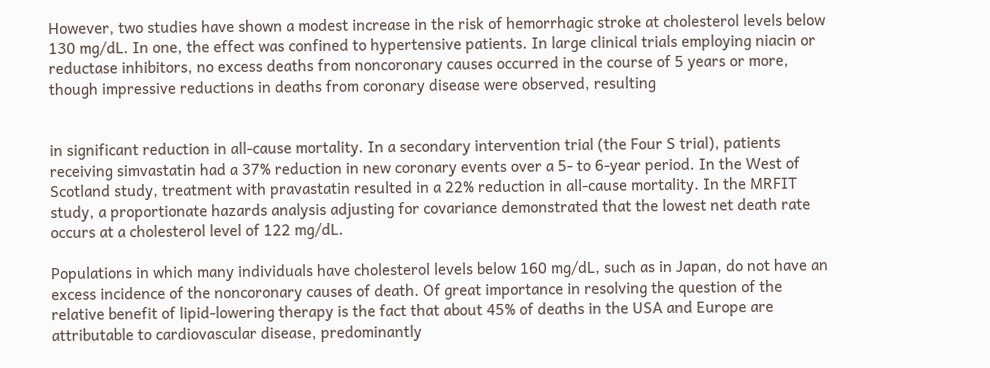However, two studies have shown a modest increase in the risk of hemorrhagic stroke at cholesterol levels below 130 mg/dL. In one, the effect was confined to hypertensive patients. In large clinical trials employing niacin or reductase inhibitors, no excess deaths from noncoronary causes occurred in the course of 5 years or more, though impressive reductions in deaths from coronary disease were observed, resulting


in significant reduction in all-cause mortality. In a secondary intervention trial (the Four S trial), patients receiving simvastatin had a 37% reduction in new coronary events over a 5- to 6-year period. In the West of Scotland study, treatment with pravastatin resulted in a 22% reduction in all-cause mortality. In the MRFIT study, a proportionate hazards analysis adjusting for covariance demonstrated that the lowest net death rate occurs at a cholesterol level of 122 mg/dL.

Populations in which many individuals have cholesterol levels below 160 mg/dL, such as in Japan, do not have an excess incidence of the noncoronary causes of death. Of great importance in resolving the question of the relative benefit of lipid-lowering therapy is the fact that about 45% of deaths in the USA and Europe are attributable to cardiovascular disease, predominantly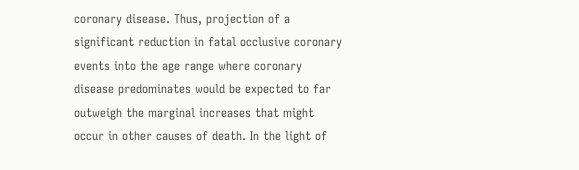coronary disease. Thus, projection of a significant reduction in fatal occlusive coronary events into the age range where coronary disease predominates would be expected to far outweigh the marginal increases that might occur in other causes of death. In the light of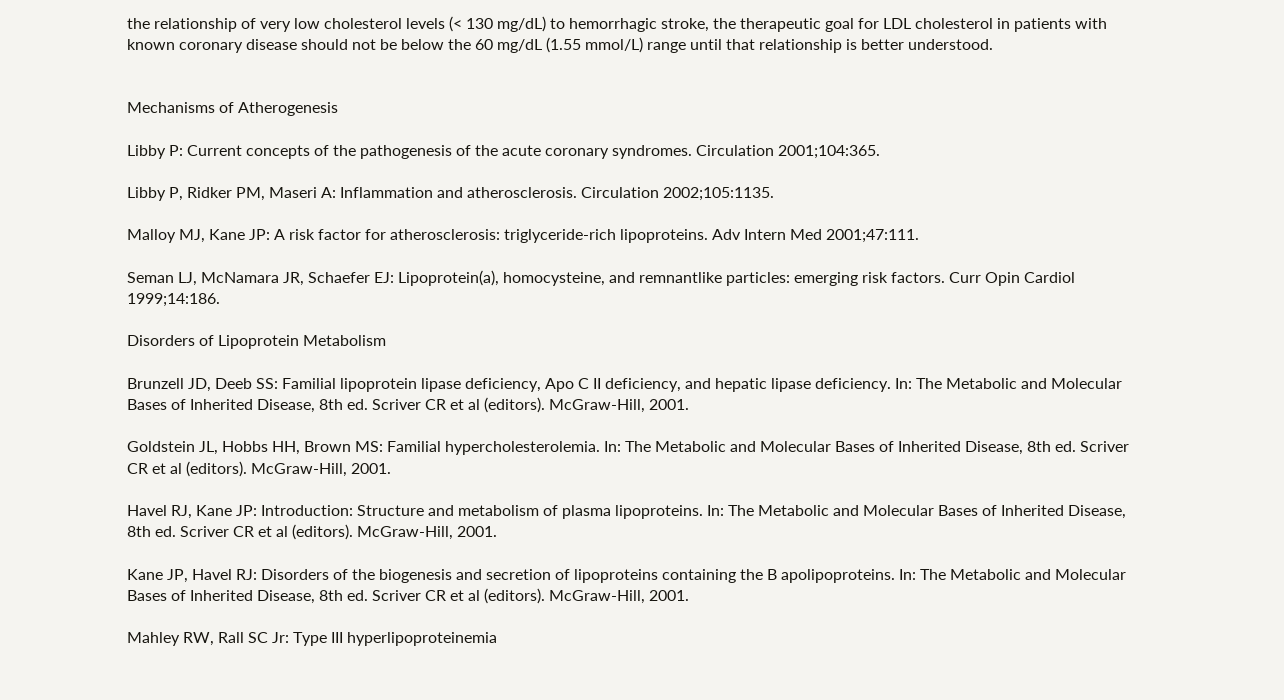the relationship of very low cholesterol levels (< 130 mg/dL) to hemorrhagic stroke, the therapeutic goal for LDL cholesterol in patients with known coronary disease should not be below the 60 mg/dL (1.55 mmol/L) range until that relationship is better understood.


Mechanisms of Atherogenesis

Libby P: Current concepts of the pathogenesis of the acute coronary syndromes. Circulation 2001;104:365.

Libby P, Ridker PM, Maseri A: Inflammation and atherosclerosis. Circulation 2002;105:1135.

Malloy MJ, Kane JP: A risk factor for atherosclerosis: triglyceride-rich lipoproteins. Adv Intern Med 2001;47:111.

Seman LJ, McNamara JR, Schaefer EJ: Lipoprotein(a), homocysteine, and remnantlike particles: emerging risk factors. Curr Opin Cardiol 1999;14:186.

Disorders of Lipoprotein Metabolism

Brunzell JD, Deeb SS: Familial lipoprotein lipase deficiency, Apo C II deficiency, and hepatic lipase deficiency. In: The Metabolic and Molecular Bases of Inherited Disease, 8th ed. Scriver CR et al (editors). McGraw-Hill, 2001.

Goldstein JL, Hobbs HH, Brown MS: Familial hypercholesterolemia. In: The Metabolic and Molecular Bases of Inherited Disease, 8th ed. Scriver CR et al (editors). McGraw-Hill, 2001.

Havel RJ, Kane JP: Introduction: Structure and metabolism of plasma lipoproteins. In: The Metabolic and Molecular Bases of Inherited Disease, 8th ed. Scriver CR et al (editors). McGraw-Hill, 2001.

Kane JP, Havel RJ: Disorders of the biogenesis and secretion of lipoproteins containing the B apolipoproteins. In: The Metabolic and Molecular Bases of Inherited Disease, 8th ed. Scriver CR et al (editors). McGraw-Hill, 2001.

Mahley RW, Rall SC Jr: Type III hyperlipoproteinemia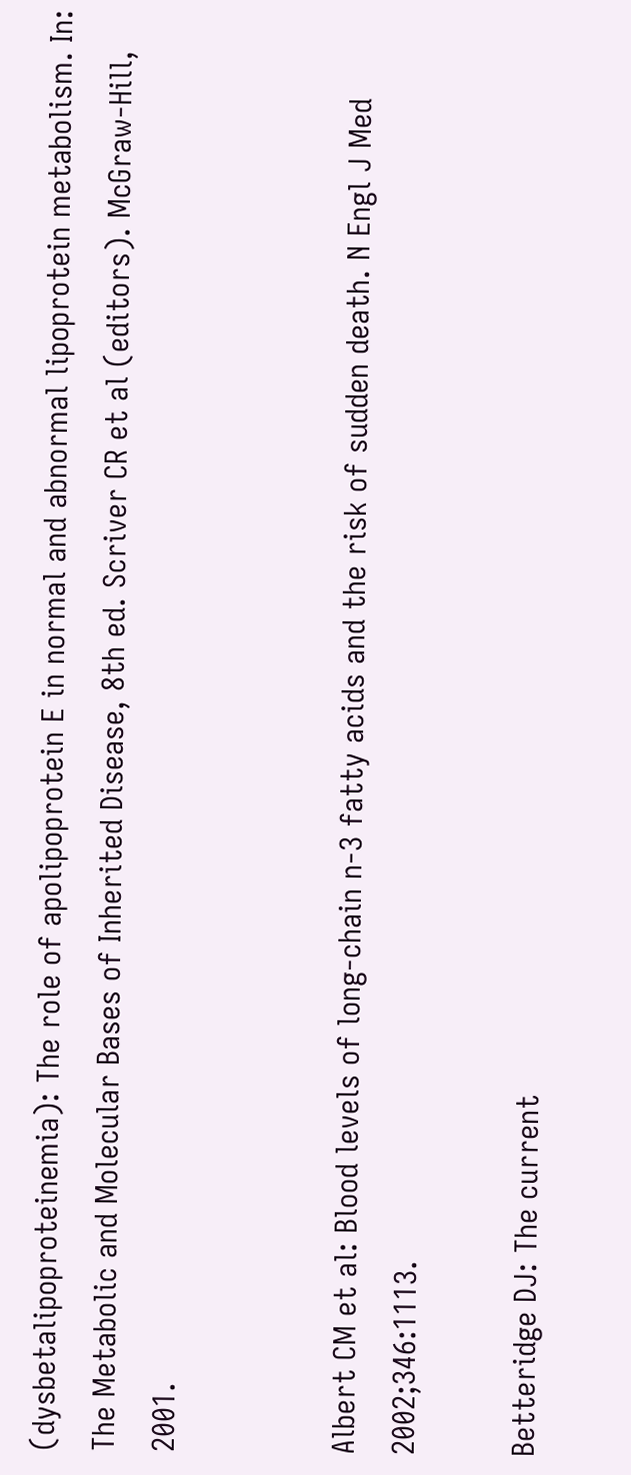(dysbetalipoproteinemia): The role of apolipoprotein E in normal and abnormal lipoprotein metabolism. In: The Metabolic and Molecular Bases of Inherited Disease, 8th ed. Scriver CR et al (editors). McGraw-Hill, 2001.


Albert CM et al: Blood levels of long-chain n-3 fatty acids and the risk of sudden death. N Engl J Med 2002;346:1113.

Betteridge DJ: The current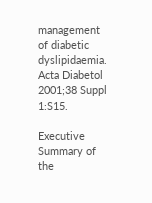management of diabetic dyslipidaemia. Acta Diabetol 2001;38 Suppl 1:S15.

Executive Summary of the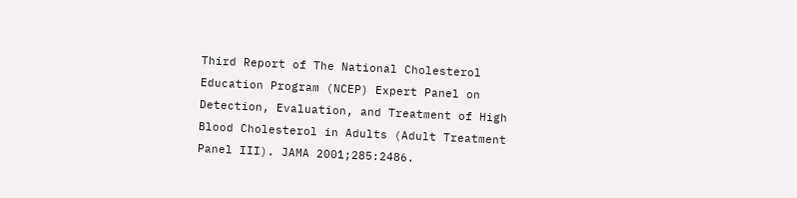Third Report of The National Cholesterol Education Program (NCEP) Expert Panel on Detection, Evaluation, and Treatment of High Blood Cholesterol in Adults (Adult Treatment Panel III). JAMA 2001;285:2486.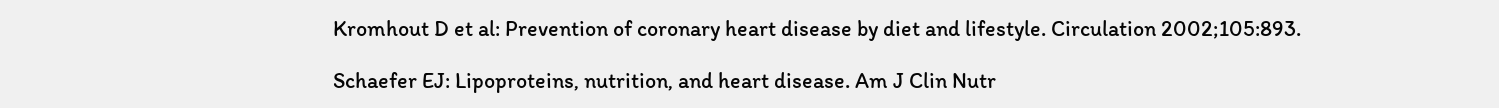Kromhout D et al: Prevention of coronary heart disease by diet and lifestyle. Circulation 2002;105:893.

Schaefer EJ: Lipoproteins, nutrition, and heart disease. Am J Clin Nutr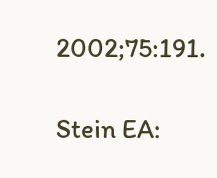2002;75:191.

Stein EA: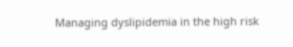Managing dyslipidemia in the high risk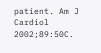patient. Am J Cardiol 2002;89:50C.